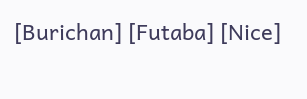[Burichan] [Futaba] [Nice]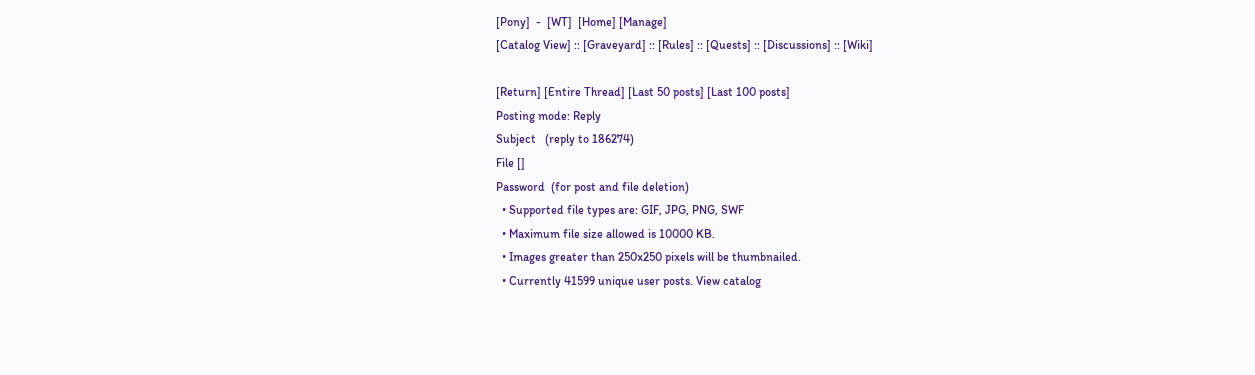[Pony]  -  [WT]  [Home] [Manage]
[Catalog View] :: [Graveyard] :: [Rules] :: [Quests] :: [Discussions] :: [Wiki]

[Return] [Entire Thread] [Last 50 posts] [Last 100 posts]
Posting mode: Reply
Subject   (reply to 186274)
File []
Password  (for post and file deletion)
  • Supported file types are: GIF, JPG, PNG, SWF
  • Maximum file size allowed is 10000 KB.
  • Images greater than 250x250 pixels will be thumbnailed.
  • Currently 41599 unique user posts. View catalog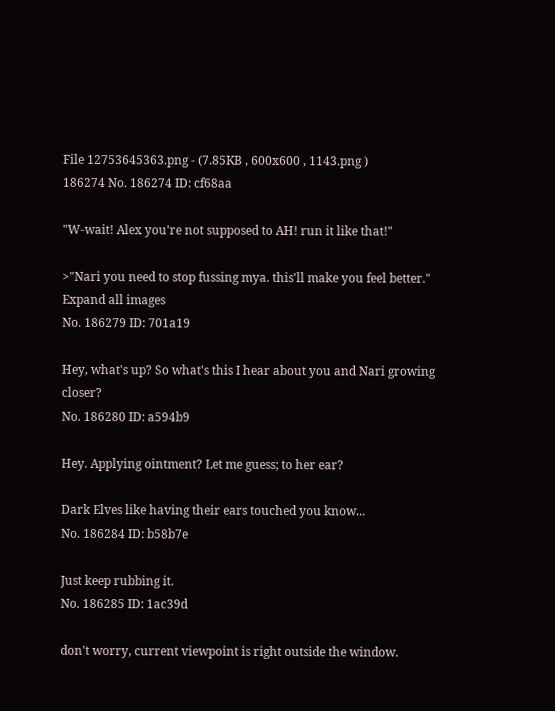File 12753645363.png - (7.85KB , 600x600 , 1143.png )
186274 No. 186274 ID: cf68aa

"W-wait! Alex you're not supposed to AH! run it like that!"

>"Nari you need to stop fussing mya. this'll make you feel better."
Expand all images
No. 186279 ID: 701a19

Hey, what's up? So what's this I hear about you and Nari growing closer?
No. 186280 ID: a594b9

Hey. Applying ointment? Let me guess; to her ear?

Dark Elves like having their ears touched you know...
No. 186284 ID: b58b7e

Just keep rubbing it.
No. 186285 ID: 1ac39d

don't worry, current viewpoint is right outside the window.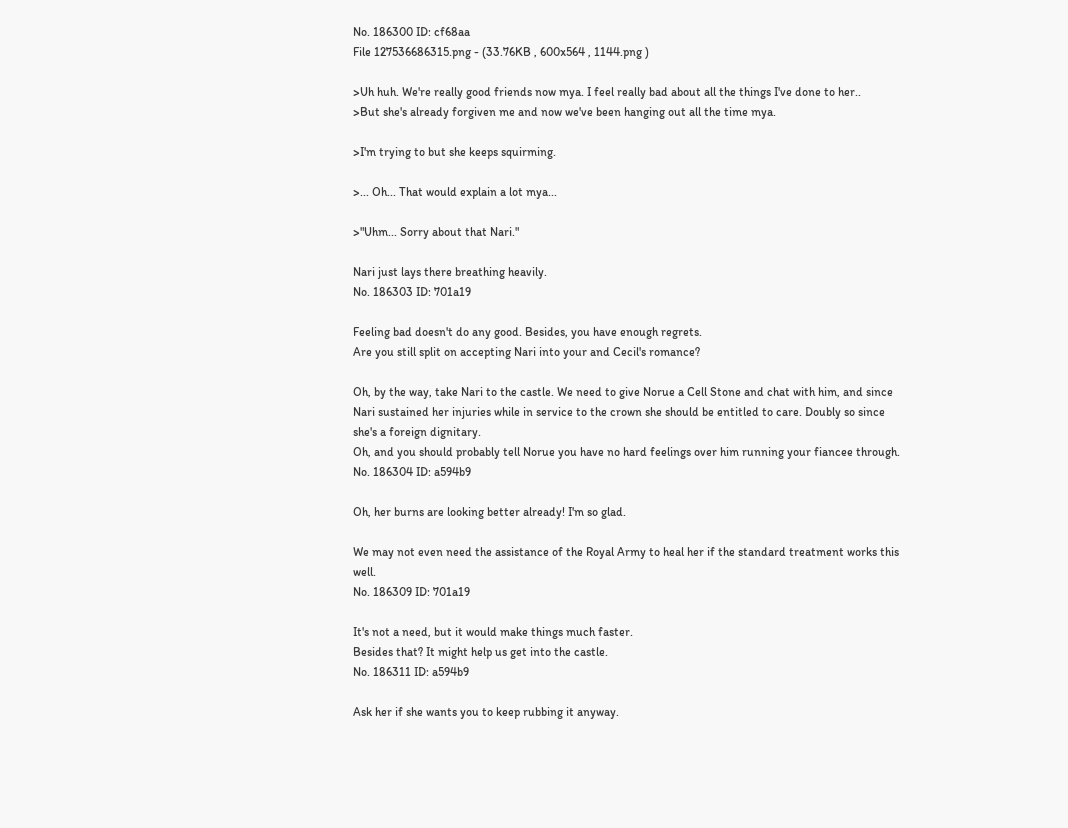No. 186300 ID: cf68aa
File 127536686315.png - (33.76KB , 600x564 , 1144.png )

>Uh huh. We're really good friends now mya. I feel really bad about all the things I've done to her..
>But she's already forgiven me and now we've been hanging out all the time mya.

>I'm trying to but she keeps squirming.

>... Oh... That would explain a lot mya...

>"Uhm... Sorry about that Nari."

Nari just lays there breathing heavily.
No. 186303 ID: 701a19

Feeling bad doesn't do any good. Besides, you have enough regrets.
Are you still split on accepting Nari into your and Cecil's romance?

Oh, by the way, take Nari to the castle. We need to give Norue a Cell Stone and chat with him, and since Nari sustained her injuries while in service to the crown she should be entitled to care. Doubly so since she's a foreign dignitary.
Oh, and you should probably tell Norue you have no hard feelings over him running your fiancee through.
No. 186304 ID: a594b9

Oh, her burns are looking better already! I'm so glad.

We may not even need the assistance of the Royal Army to heal her if the standard treatment works this well.
No. 186309 ID: 701a19

It's not a need, but it would make things much faster.
Besides that? It might help us get into the castle.
No. 186311 ID: a594b9

Ask her if she wants you to keep rubbing it anyway.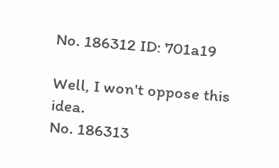No. 186312 ID: 701a19

Well, I won't oppose this idea.
No. 186313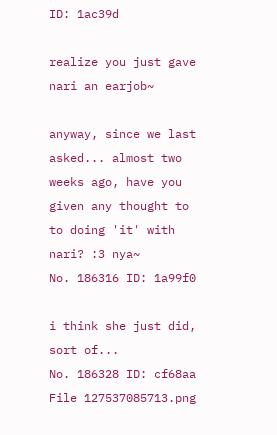ID: 1ac39d

realize you just gave nari an earjob~

anyway, since we last asked... almost two weeks ago, have you given any thought to to doing 'it' with nari? :3 nya~
No. 186316 ID: 1a99f0

i think she just did, sort of...
No. 186328 ID: cf68aa
File 127537085713.png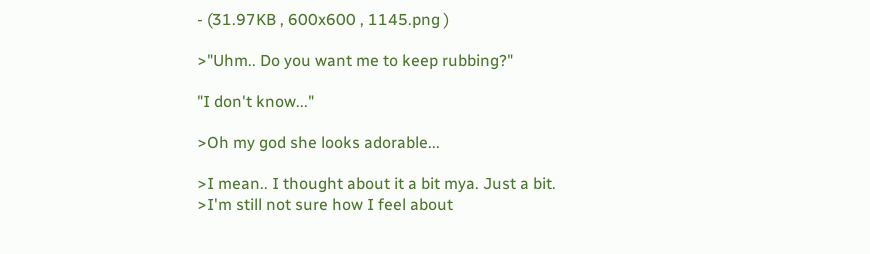- (31.97KB , 600x600 , 1145.png )

>"Uhm.. Do you want me to keep rubbing?"

"I don't know..."

>Oh my god she looks adorable...

>I mean.. I thought about it a bit mya. Just a bit.
>I'm still not sure how I feel about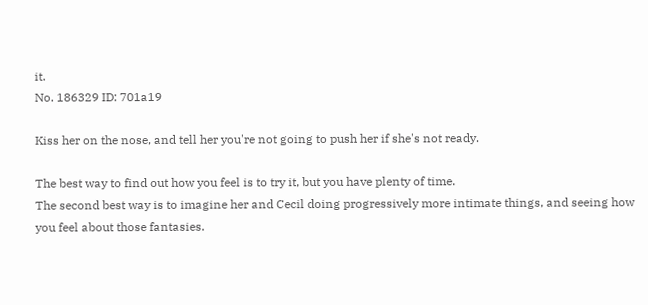it.
No. 186329 ID: 701a19

Kiss her on the nose, and tell her you're not going to push her if she's not ready.

The best way to find out how you feel is to try it, but you have plenty of time.
The second best way is to imagine her and Cecil doing progressively more intimate things, and seeing how you feel about those fantasies.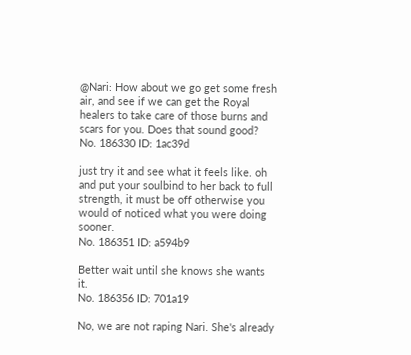@Nari: How about we go get some fresh air, and see if we can get the Royal healers to take care of those burns and scars for you. Does that sound good?
No. 186330 ID: 1ac39d

just try it and see what it feels like. oh and put your soulbind to her back to full strength, it must be off otherwise you would of noticed what you were doing sooner.
No. 186351 ID: a594b9

Better wait until she knows she wants it.
No. 186356 ID: 701a19

No, we are not raping Nari. She's already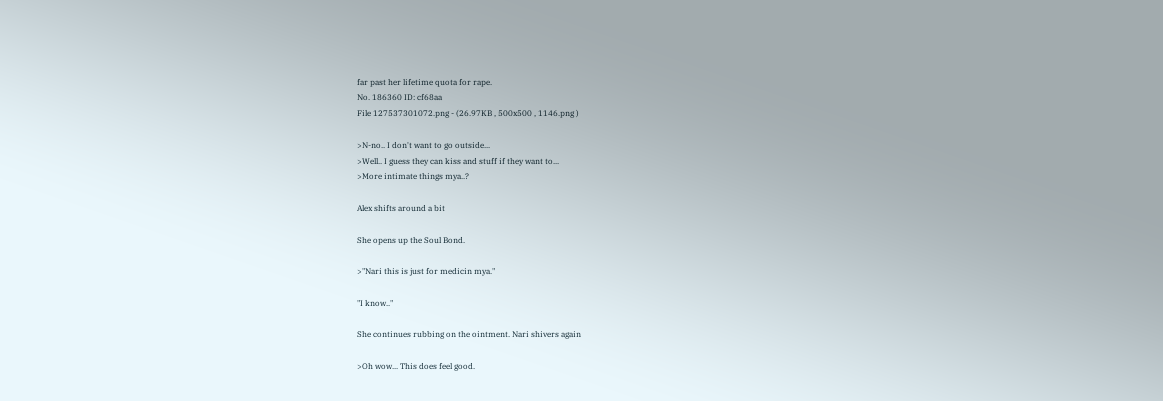far past her lifetime quota for rape.
No. 186360 ID: cf68aa
File 127537301072.png - (26.97KB , 500x500 , 1146.png )

>N-no.. I don't want to go outside...
>Well.. I guess they can kiss and stuff if they want to...
>More intimate things mya..?

Alex shifts around a bit

She opens up the Soul Bond.

>"Nari this is just for medicin mya."

"I know.."

She continues rubbing on the ointment. Nari shivers again

>Oh wow... This does feel good.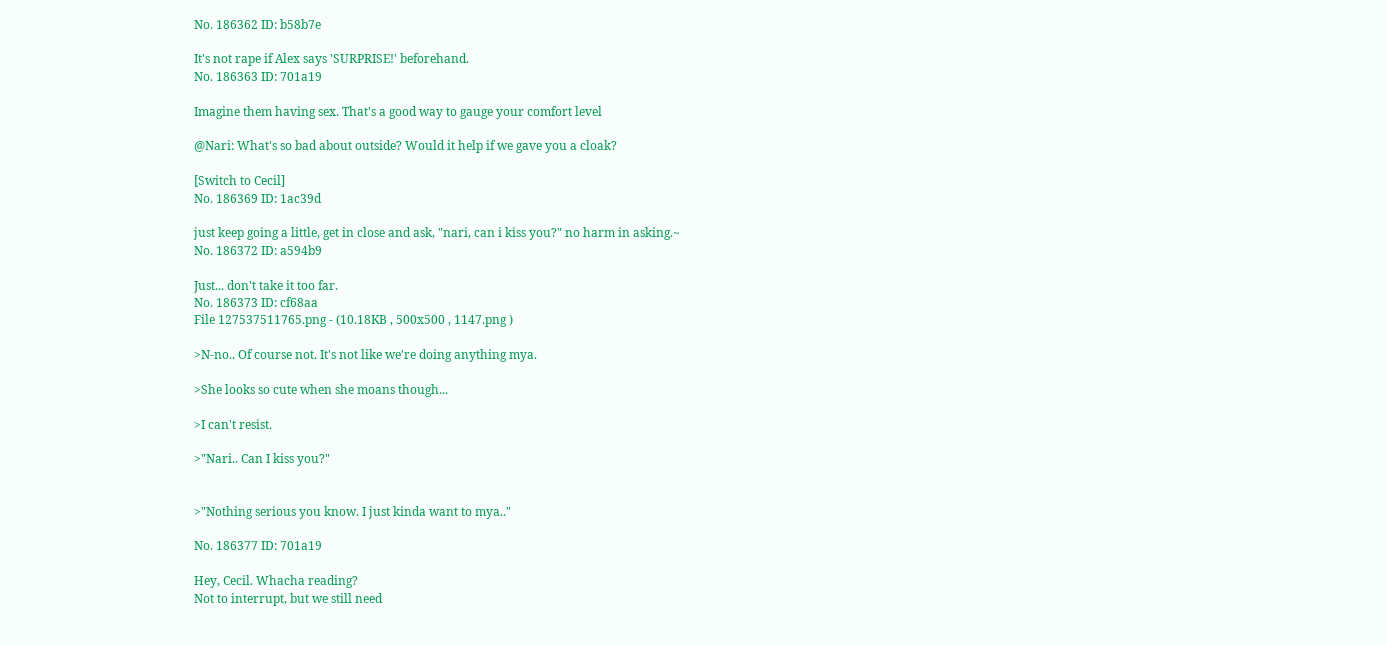No. 186362 ID: b58b7e

It's not rape if Alex says 'SURPRISE!' beforehand.
No. 186363 ID: 701a19

Imagine them having sex. That's a good way to gauge your comfort level

@Nari: What's so bad about outside? Would it help if we gave you a cloak?

[Switch to Cecil]
No. 186369 ID: 1ac39d

just keep going a little, get in close and ask, "nari, can i kiss you?" no harm in asking.~
No. 186372 ID: a594b9

Just... don't take it too far.
No. 186373 ID: cf68aa
File 127537511765.png - (10.18KB , 500x500 , 1147.png )

>N-no.. Of course not. It's not like we're doing anything mya.

>She looks so cute when she moans though...

>I can't resist.

>"Nari.. Can I kiss you?"


>"Nothing serious you know. I just kinda want to mya.."

No. 186377 ID: 701a19

Hey, Cecil. Whacha reading?
Not to interrupt, but we still need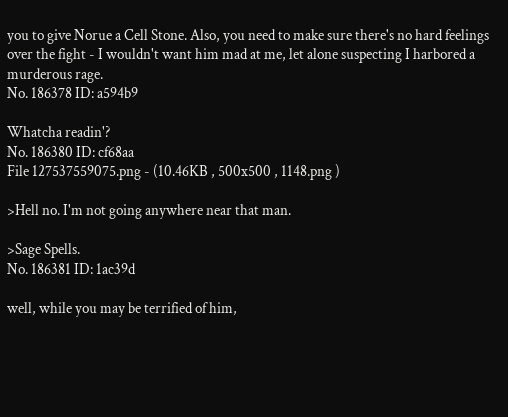you to give Norue a Cell Stone. Also, you need to make sure there's no hard feelings over the fight - I wouldn't want him mad at me, let alone suspecting I harbored a murderous rage.
No. 186378 ID: a594b9

Whatcha readin'?
No. 186380 ID: cf68aa
File 127537559075.png - (10.46KB , 500x500 , 1148.png )

>Hell no. I'm not going anywhere near that man.

>Sage Spells.
No. 186381 ID: 1ac39d

well, while you may be terrified of him,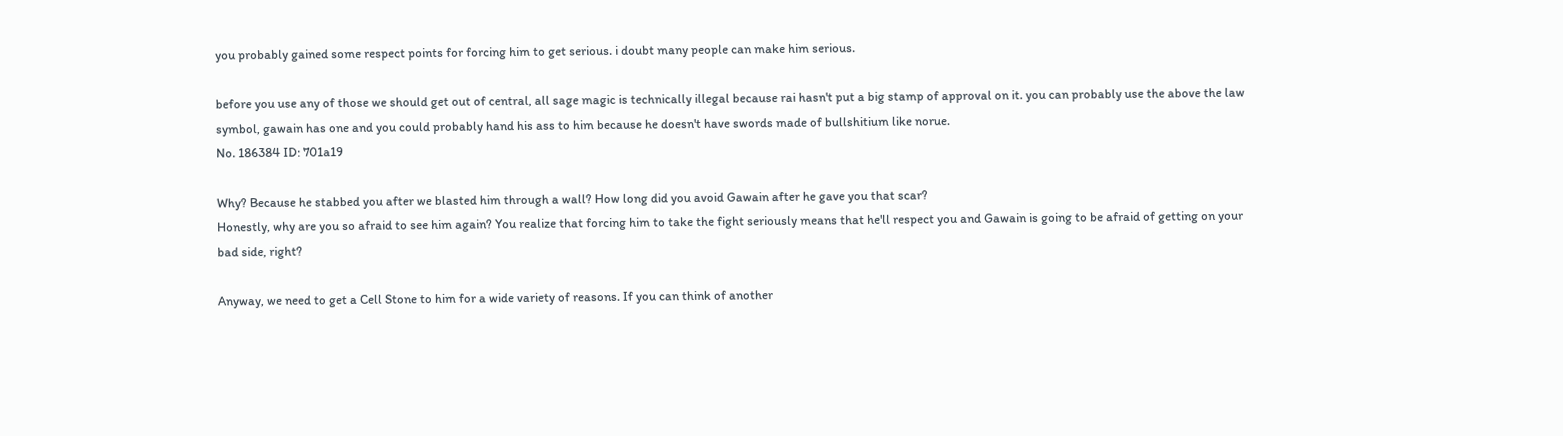you probably gained some respect points for forcing him to get serious. i doubt many people can make him serious.

before you use any of those we should get out of central, all sage magic is technically illegal because rai hasn't put a big stamp of approval on it. you can probably use the above the law symbol, gawain has one and you could probably hand his ass to him because he doesn't have swords made of bullshitium like norue.
No. 186384 ID: 701a19

Why? Because he stabbed you after we blasted him through a wall? How long did you avoid Gawain after he gave you that scar?
Honestly, why are you so afraid to see him again? You realize that forcing him to take the fight seriously means that he'll respect you and Gawain is going to be afraid of getting on your bad side, right?

Anyway, we need to get a Cell Stone to him for a wide variety of reasons. If you can think of another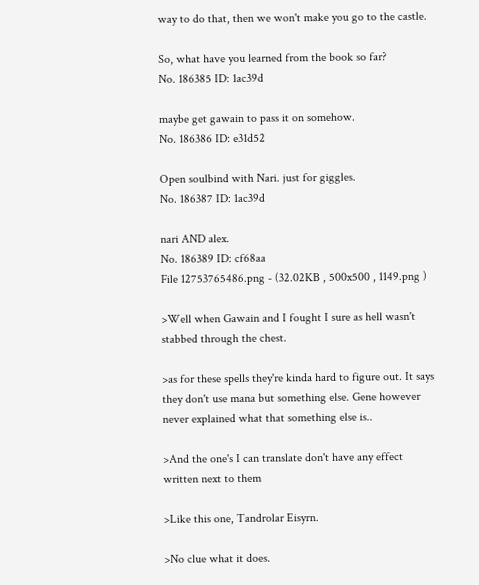way to do that, then we won't make you go to the castle.

So, what have you learned from the book so far?
No. 186385 ID: 1ac39d

maybe get gawain to pass it on somehow.
No. 186386 ID: e31d52

Open soulbind with Nari. just for giggles.
No. 186387 ID: 1ac39d

nari AND alex.
No. 186389 ID: cf68aa
File 12753765486.png - (32.02KB , 500x500 , 1149.png )

>Well when Gawain and I fought I sure as hell wasn't stabbed through the chest.

>as for these spells they're kinda hard to figure out. It says they don't use mana but something else. Gene however never explained what that something else is..

>And the one's I can translate don't have any effect written next to them

>Like this one, Tandrolar Eisyrn.

>No clue what it does.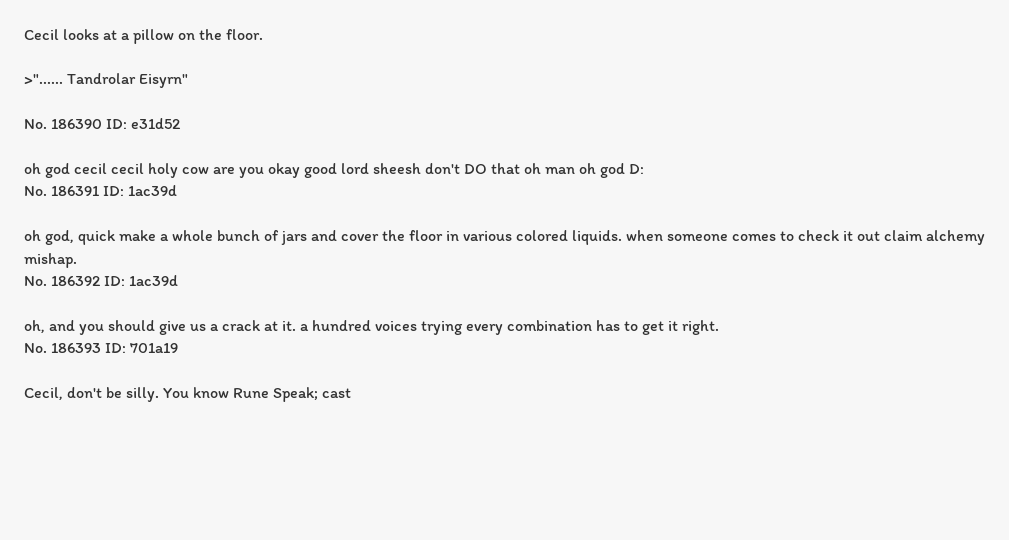Cecil looks at a pillow on the floor.

>"...... Tandrolar Eisyrn"

No. 186390 ID: e31d52

oh god cecil cecil holy cow are you okay good lord sheesh don't DO that oh man oh god D:
No. 186391 ID: 1ac39d

oh god, quick make a whole bunch of jars and cover the floor in various colored liquids. when someone comes to check it out claim alchemy mishap.
No. 186392 ID: 1ac39d

oh, and you should give us a crack at it. a hundred voices trying every combination has to get it right.
No. 186393 ID: 701a19

Cecil, don't be silly. You know Rune Speak; cast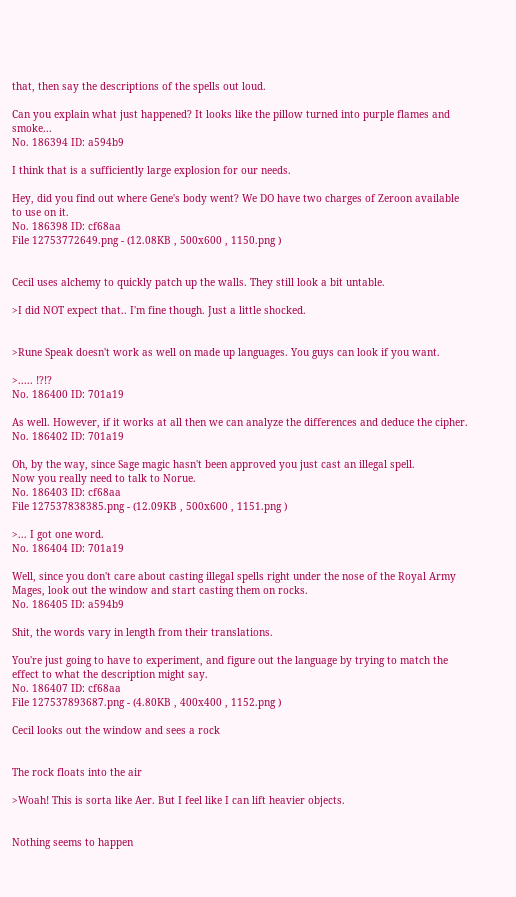that, then say the descriptions of the spells out loud.

Can you explain what just happened? It looks like the pillow turned into purple flames and smoke...
No. 186394 ID: a594b9

I think that is a sufficiently large explosion for our needs.

Hey, did you find out where Gene's body went? We DO have two charges of Zeroon available to use on it.
No. 186398 ID: cf68aa
File 12753772649.png - (12.08KB , 500x600 , 1150.png )


Cecil uses alchemy to quickly patch up the walls. They still look a bit untable.

>I did NOT expect that.. I'm fine though. Just a little shocked.


>Rune Speak doesn't work as well on made up languages. You guys can look if you want.

>..... !?!?
No. 186400 ID: 701a19

As well. However, if it works at all then we can analyze the differences and deduce the cipher.
No. 186402 ID: 701a19

Oh, by the way, since Sage magic hasn't been approved you just cast an illegal spell.
Now you really need to talk to Norue.
No. 186403 ID: cf68aa
File 127537838385.png - (12.09KB , 500x600 , 1151.png )

>... I got one word.
No. 186404 ID: 701a19

Well, since you don't care about casting illegal spells right under the nose of the Royal Army Mages, look out the window and start casting them on rocks.
No. 186405 ID: a594b9

Shit, the words vary in length from their translations.

You're just going to have to experiment, and figure out the language by trying to match the effect to what the description might say.
No. 186407 ID: cf68aa
File 127537893687.png - (4.80KB , 400x400 , 1152.png )

Cecil looks out the window and sees a rock


The rock floats into the air

>Woah! This is sorta like Aer. But I feel like I can lift heavier objects.


Nothing seems to happen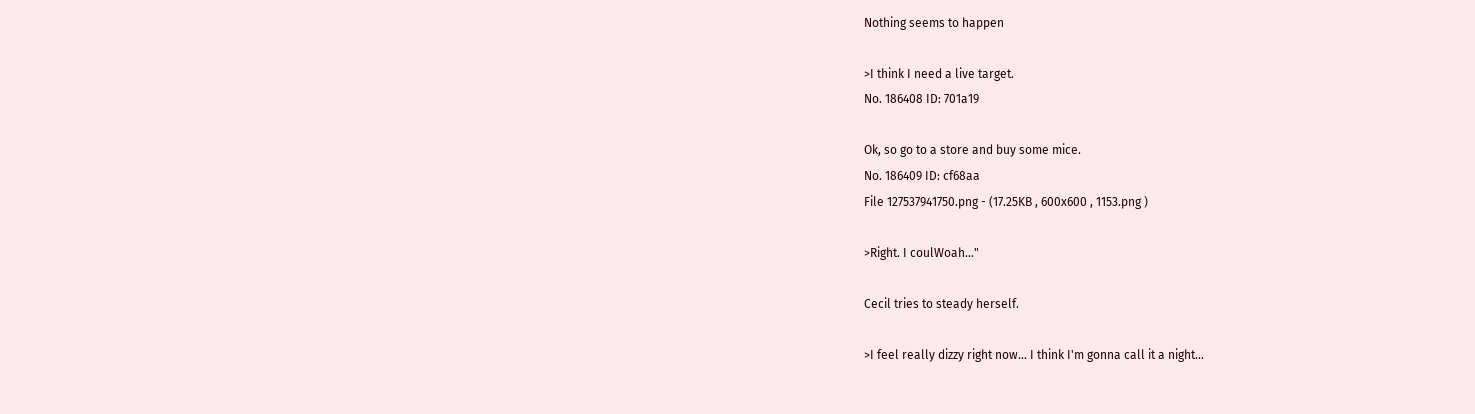Nothing seems to happen

>I think I need a live target.
No. 186408 ID: 701a19

Ok, so go to a store and buy some mice.
No. 186409 ID: cf68aa
File 127537941750.png - (17.25KB , 600x600 , 1153.png )

>Right. I coulWoah..."

Cecil tries to steady herself.

>I feel really dizzy right now... I think I'm gonna call it a night...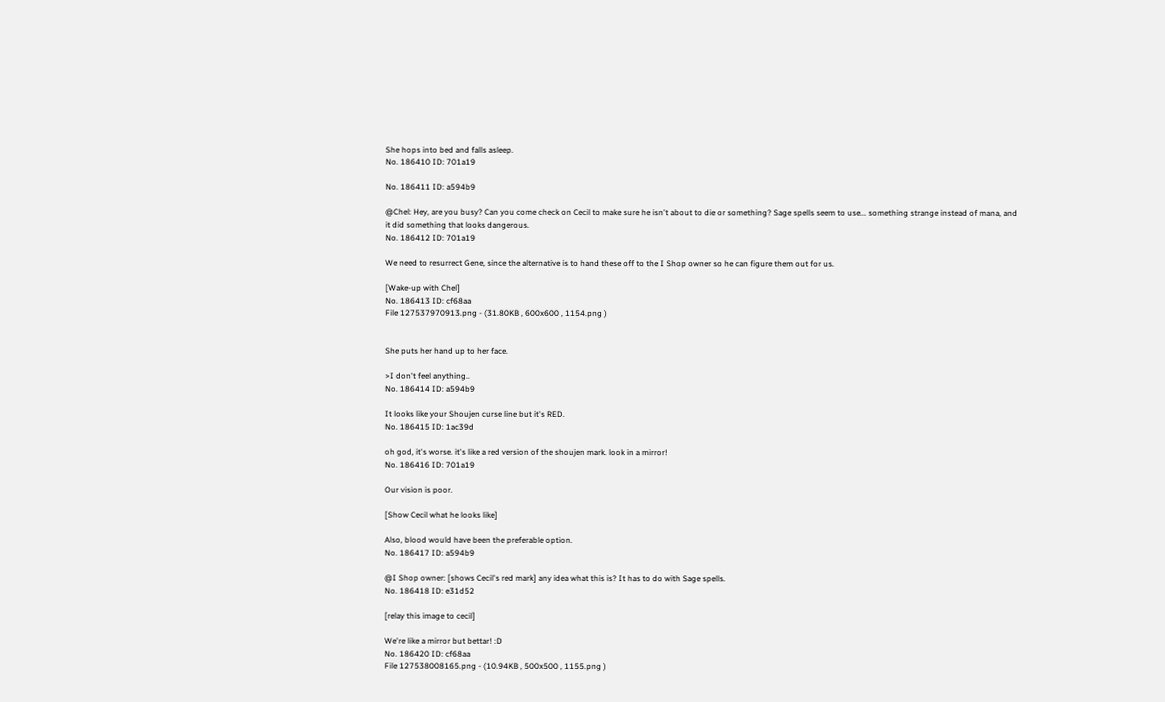She hops into bed and falls asleep.
No. 186410 ID: 701a19

No. 186411 ID: a594b9

@Chel: Hey, are you busy? Can you come check on Cecil to make sure he isn't about to die or something? Sage spells seem to use... something strange instead of mana, and it did something that looks dangerous.
No. 186412 ID: 701a19

We need to resurrect Gene, since the alternative is to hand these off to the I Shop owner so he can figure them out for us.

[Wake-up with Chel]
No. 186413 ID: cf68aa
File 127537970913.png - (31.80KB , 600x600 , 1154.png )


She puts her hand up to her face.

>I don't feel anything..
No. 186414 ID: a594b9

It looks like your Shoujen curse line but it's RED.
No. 186415 ID: 1ac39d

oh god, it's worse. it's like a red version of the shoujen mark. look in a mirror!
No. 186416 ID: 701a19

Our vision is poor.

[Show Cecil what he looks like]

Also, blood would have been the preferable option.
No. 186417 ID: a594b9

@I Shop owner: [shows Cecil's red mark] any idea what this is? It has to do with Sage spells.
No. 186418 ID: e31d52

[relay this image to cecil]

We're like a mirror but bettar! :D
No. 186420 ID: cf68aa
File 127538008165.png - (10.94KB , 500x500 , 1155.png )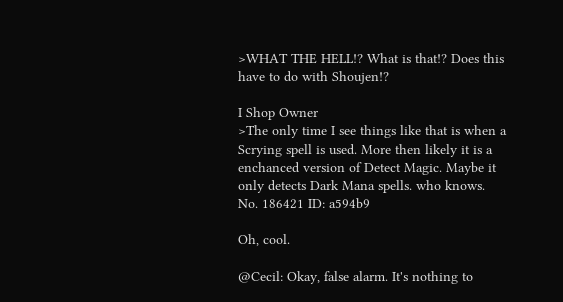>WHAT THE HELL!? What is that!? Does this have to do with Shoujen!?

I Shop Owner
>The only time I see things like that is when a Scrying spell is used. More then likely it is a enchanced version of Detect Magic. Maybe it only detects Dark Mana spells. who knows.
No. 186421 ID: a594b9

Oh, cool.

@Cecil: Okay, false alarm. It's nothing to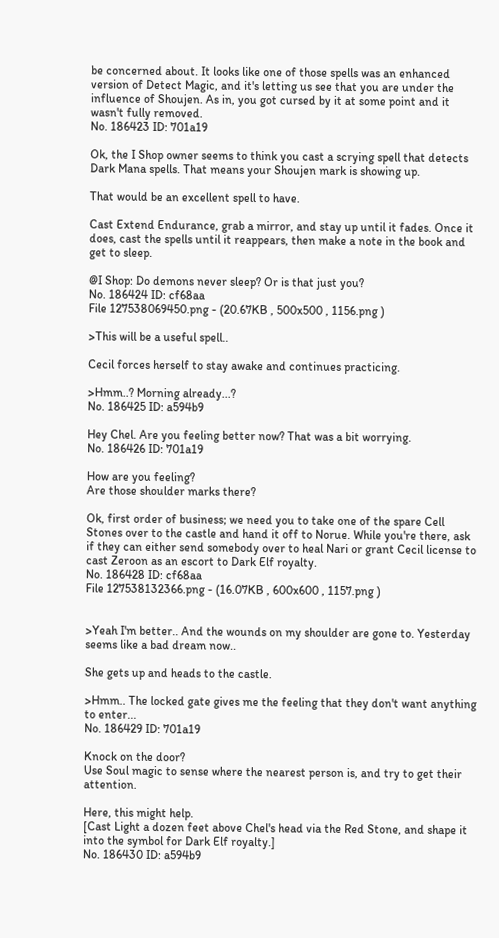be concerned about. It looks like one of those spells was an enhanced version of Detect Magic, and it's letting us see that you are under the influence of Shoujen. As in, you got cursed by it at some point and it wasn't fully removed.
No. 186423 ID: 701a19

Ok, the I Shop owner seems to think you cast a scrying spell that detects Dark Mana spells. That means your Shoujen mark is showing up.

That would be an excellent spell to have.

Cast Extend Endurance, grab a mirror, and stay up until it fades. Once it does, cast the spells until it reappears, then make a note in the book and get to sleep.

@I Shop: Do demons never sleep? Or is that just you?
No. 186424 ID: cf68aa
File 127538069450.png - (20.67KB , 500x500 , 1156.png )

>This will be a useful spell..

Cecil forces herself to stay awake and continues practicing.

>Hmm..? Morning already...?
No. 186425 ID: a594b9

Hey Chel. Are you feeling better now? That was a bit worrying.
No. 186426 ID: 701a19

How are you feeling?
Are those shoulder marks there?

Ok, first order of business; we need you to take one of the spare Cell Stones over to the castle and hand it off to Norue. While you're there, ask if they can either send somebody over to heal Nari or grant Cecil license to cast Zeroon as an escort to Dark Elf royalty.
No. 186428 ID: cf68aa
File 127538132366.png - (16.07KB , 600x600 , 1157.png )


>Yeah I'm better.. And the wounds on my shoulder are gone to. Yesterday seems like a bad dream now..

She gets up and heads to the castle.

>Hmm.. The locked gate gives me the feeling that they don't want anything to enter...
No. 186429 ID: 701a19

Knock on the door?
Use Soul magic to sense where the nearest person is, and try to get their attention.

Here, this might help.
[Cast Light a dozen feet above Chel's head via the Red Stone, and shape it into the symbol for Dark Elf royalty.]
No. 186430 ID: a594b9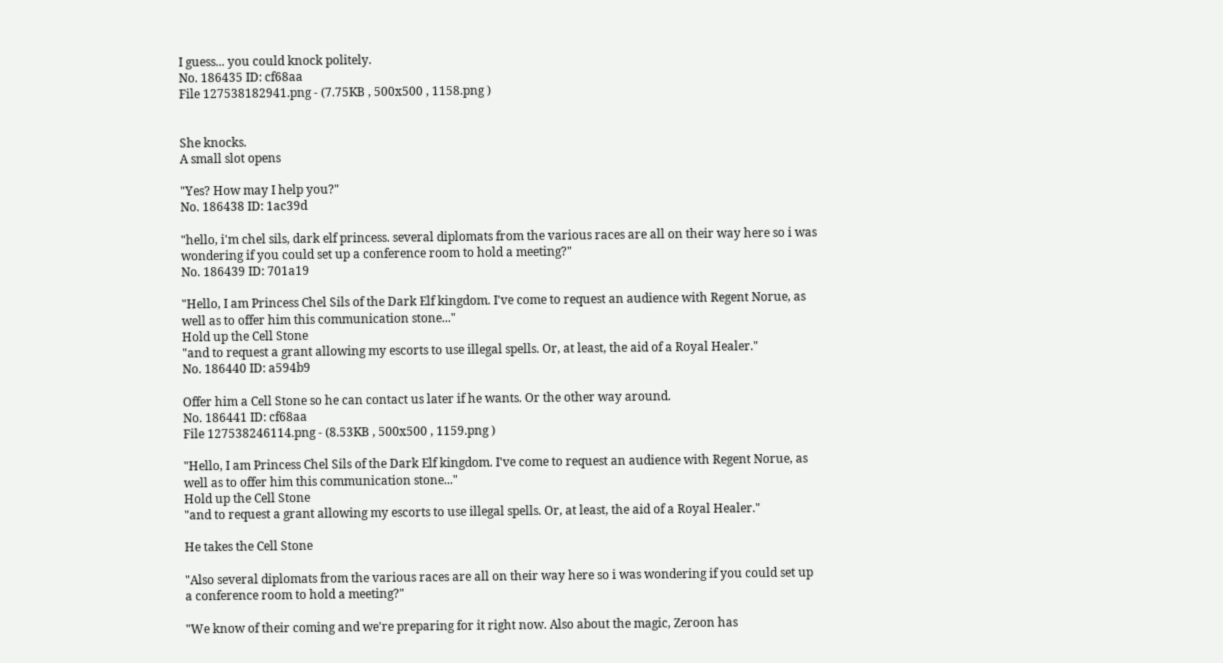I guess... you could knock politely.
No. 186435 ID: cf68aa
File 127538182941.png - (7.75KB , 500x500 , 1158.png )


She knocks.
A small slot opens

"Yes? How may I help you?"
No. 186438 ID: 1ac39d

"hello, i'm chel sils, dark elf princess. several diplomats from the various races are all on their way here so i was wondering if you could set up a conference room to hold a meeting?"
No. 186439 ID: 701a19

"Hello, I am Princess Chel Sils of the Dark Elf kingdom. I've come to request an audience with Regent Norue, as well as to offer him this communication stone..."
Hold up the Cell Stone
"and to request a grant allowing my escorts to use illegal spells. Or, at least, the aid of a Royal Healer."
No. 186440 ID: a594b9

Offer him a Cell Stone so he can contact us later if he wants. Or the other way around.
No. 186441 ID: cf68aa
File 127538246114.png - (8.53KB , 500x500 , 1159.png )

"Hello, I am Princess Chel Sils of the Dark Elf kingdom. I've come to request an audience with Regent Norue, as well as to offer him this communication stone..."
Hold up the Cell Stone
"and to request a grant allowing my escorts to use illegal spells. Or, at least, the aid of a Royal Healer."

He takes the Cell Stone

"Also several diplomats from the various races are all on their way here so i was wondering if you could set up a conference room to hold a meeting?"

"We know of their coming and we're preparing for it right now. Also about the magic, Zeroon has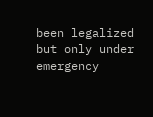been legalized but only under emergency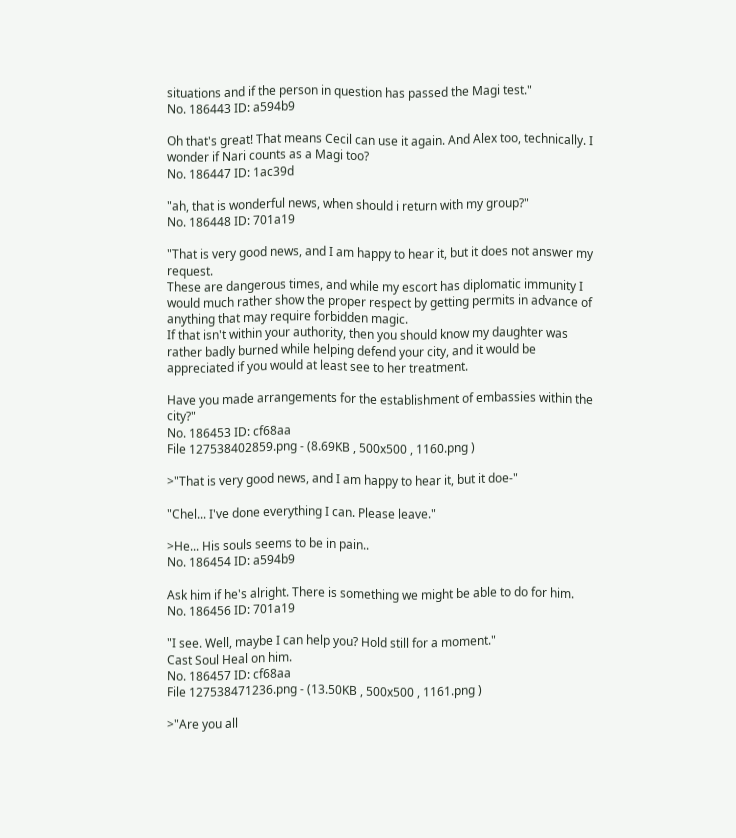situations and if the person in question has passed the Magi test."
No. 186443 ID: a594b9

Oh that's great! That means Cecil can use it again. And Alex too, technically. I wonder if Nari counts as a Magi too?
No. 186447 ID: 1ac39d

"ah, that is wonderful news, when should i return with my group?"
No. 186448 ID: 701a19

"That is very good news, and I am happy to hear it, but it does not answer my request.
These are dangerous times, and while my escort has diplomatic immunity I would much rather show the proper respect by getting permits in advance of anything that may require forbidden magic.
If that isn't within your authority, then you should know my daughter was rather badly burned while helping defend your city, and it would be appreciated if you would at least see to her treatment.

Have you made arrangements for the establishment of embassies within the city?"
No. 186453 ID: cf68aa
File 127538402859.png - (8.69KB , 500x500 , 1160.png )

>"That is very good news, and I am happy to hear it, but it doe-"

"Chel... I've done everything I can. Please leave."

>He... His souls seems to be in pain..
No. 186454 ID: a594b9

Ask him if he's alright. There is something we might be able to do for him.
No. 186456 ID: 701a19

"I see. Well, maybe I can help you? Hold still for a moment."
Cast Soul Heal on him.
No. 186457 ID: cf68aa
File 127538471236.png - (13.50KB , 500x500 , 1161.png )

>"Are you all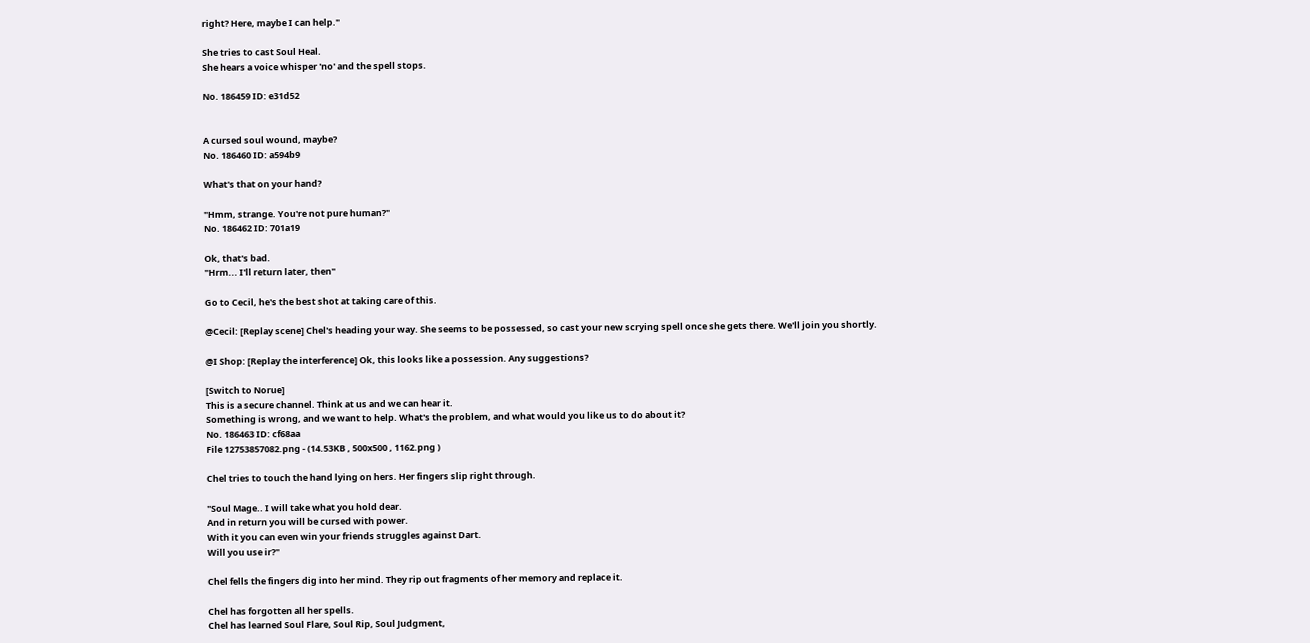right? Here, maybe I can help."

She tries to cast Soul Heal.
She hears a voice whisper 'no' and the spell stops.

No. 186459 ID: e31d52


A cursed soul wound, maybe?
No. 186460 ID: a594b9

What's that on your hand?

"Hmm, strange. You're not pure human?"
No. 186462 ID: 701a19

Ok, that's bad.
"Hrm... I'll return later, then"

Go to Cecil, he's the best shot at taking care of this.

@Cecil: [Replay scene] Chel's heading your way. She seems to be possessed, so cast your new scrying spell once she gets there. We'll join you shortly.

@I Shop: [Replay the interference] Ok, this looks like a possession. Any suggestions?

[Switch to Norue]
This is a secure channel. Think at us and we can hear it.
Something is wrong, and we want to help. What's the problem, and what would you like us to do about it?
No. 186463 ID: cf68aa
File 12753857082.png - (14.53KB , 500x500 , 1162.png )

Chel tries to touch the hand lying on hers. Her fingers slip right through.

"Soul Mage.. I will take what you hold dear.
And in return you will be cursed with power.
With it you can even win your friends struggles against Dart.
Will you use ir?"

Chel fells the fingers dig into her mind. They rip out fragments of her memory and replace it.

Chel has forgotten all her spells.
Chel has learned Soul Flare, Soul Rip, Soul Judgment,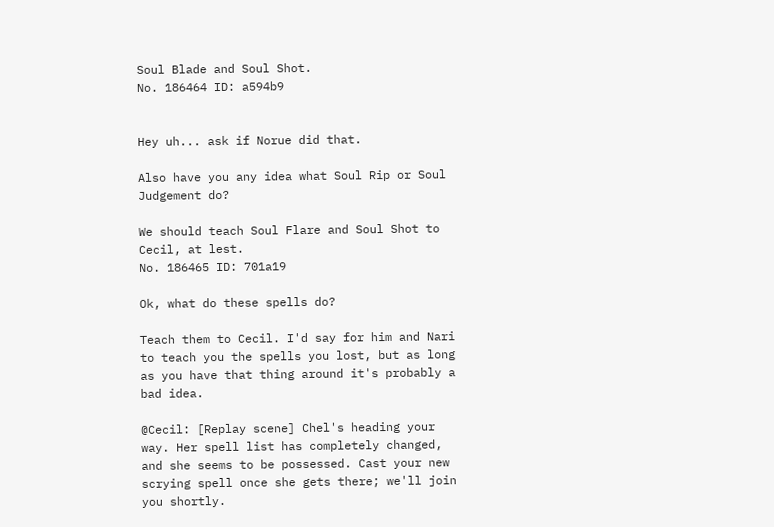Soul Blade and Soul Shot.
No. 186464 ID: a594b9


Hey uh... ask if Norue did that.

Also have you any idea what Soul Rip or Soul Judgement do?

We should teach Soul Flare and Soul Shot to Cecil, at lest.
No. 186465 ID: 701a19

Ok, what do these spells do?

Teach them to Cecil. I'd say for him and Nari to teach you the spells you lost, but as long as you have that thing around it's probably a bad idea.

@Cecil: [Replay scene] Chel's heading your way. Her spell list has completely changed, and she seems to be possessed. Cast your new scrying spell once she gets there; we'll join you shortly.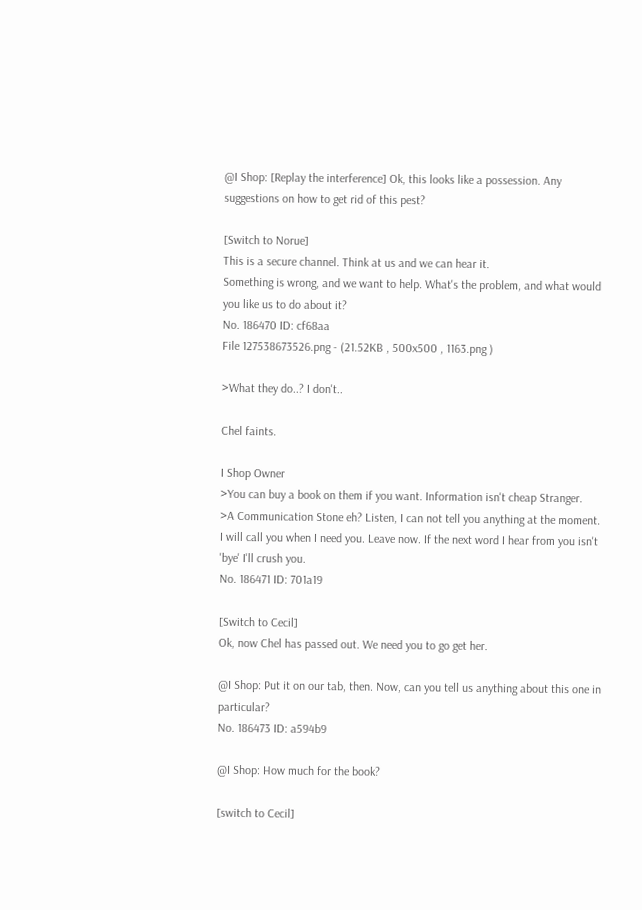@I Shop: [Replay the interference] Ok, this looks like a possession. Any suggestions on how to get rid of this pest?

[Switch to Norue]
This is a secure channel. Think at us and we can hear it.
Something is wrong, and we want to help. What's the problem, and what would you like us to do about it?
No. 186470 ID: cf68aa
File 127538673526.png - (21.52KB , 500x500 , 1163.png )

>What they do..? I don't..

Chel faints.

I Shop Owner
>You can buy a book on them if you want. Information isn't cheap Stranger.
>A Communication Stone eh? Listen, I can not tell you anything at the moment. I will call you when I need you. Leave now. If the next word I hear from you isn't 'bye' I'll crush you.
No. 186471 ID: 701a19

[Switch to Cecil]
Ok, now Chel has passed out. We need you to go get her.

@I Shop: Put it on our tab, then. Now, can you tell us anything about this one in particular?
No. 186473 ID: a594b9

@I Shop: How much for the book?

[switch to Cecil]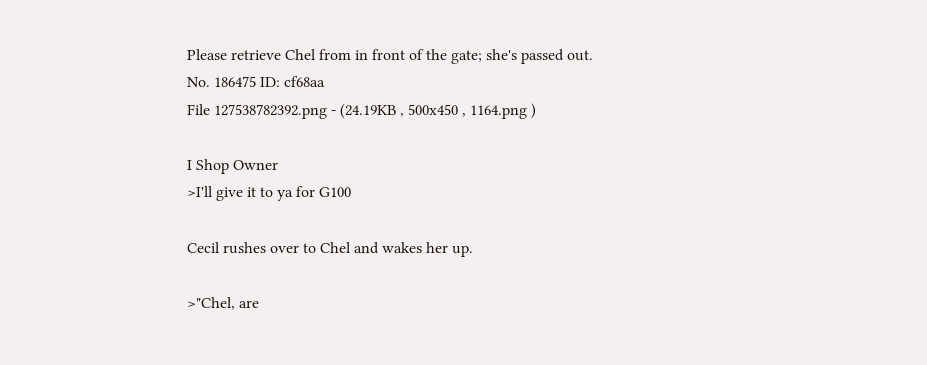Please retrieve Chel from in front of the gate; she's passed out.
No. 186475 ID: cf68aa
File 127538782392.png - (24.19KB , 500x450 , 1164.png )

I Shop Owner
>I'll give it to ya for G100

Cecil rushes over to Chel and wakes her up.

>"Chel, are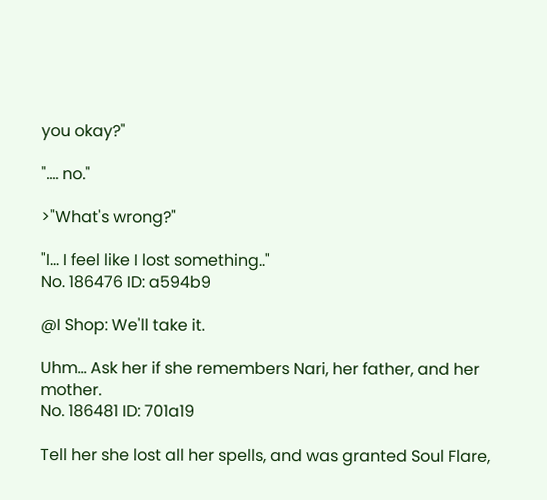you okay?"

".... no."

>"What's wrong?"

"I... I feel like I lost something.."
No. 186476 ID: a594b9

@I Shop: We'll take it.

Uhm... Ask her if she remembers Nari, her father, and her mother.
No. 186481 ID: 701a19

Tell her she lost all her spells, and was granted Soul Flare,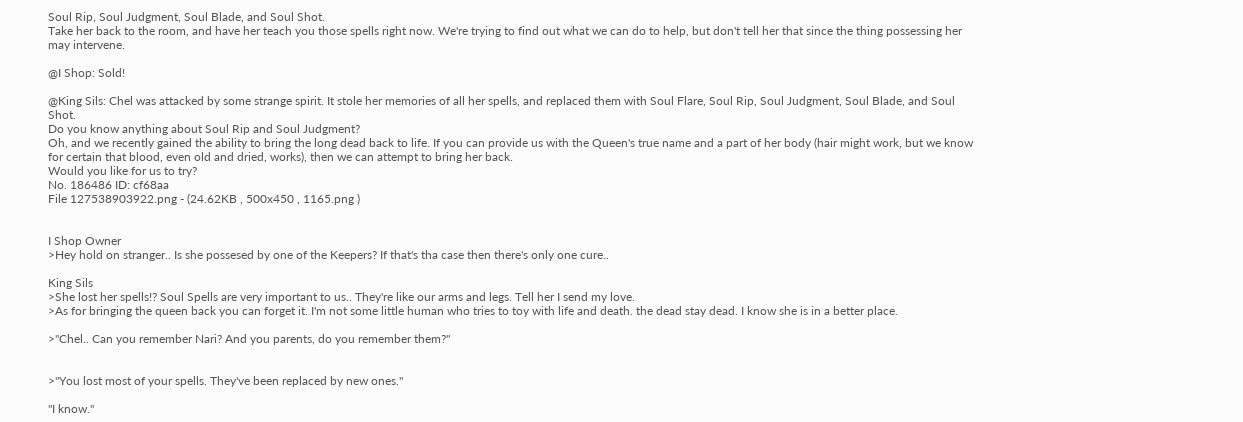Soul Rip, Soul Judgment, Soul Blade, and Soul Shot.
Take her back to the room, and have her teach you those spells right now. We're trying to find out what we can do to help, but don't tell her that since the thing possessing her may intervene.

@I Shop: Sold!

@King Sils: Chel was attacked by some strange spirit. It stole her memories of all her spells, and replaced them with Soul Flare, Soul Rip, Soul Judgment, Soul Blade, and Soul Shot.
Do you know anything about Soul Rip and Soul Judgment?
Oh, and we recently gained the ability to bring the long dead back to life. If you can provide us with the Queen's true name and a part of her body (hair might work, but we know for certain that blood, even old and dried, works), then we can attempt to bring her back.
Would you like for us to try?
No. 186486 ID: cf68aa
File 127538903922.png - (24.62KB , 500x450 , 1165.png )


I Shop Owner
>Hey hold on stranger.. Is she possesed by one of the Keepers? If that's tha case then there's only one cure..

King Sils
>She lost her spells!? Soul Spells are very important to us.. They're like our arms and legs. Tell her I send my love.
>As for bringing the queen back you can forget it. I'm not some little human who tries to toy with life and death. the dead stay dead. I know she is in a better place.

>"Chel.. Can you remember Nari? And you parents, do you remember them?"


>"You lost most of your spells. They've been replaced by new ones."

"I know."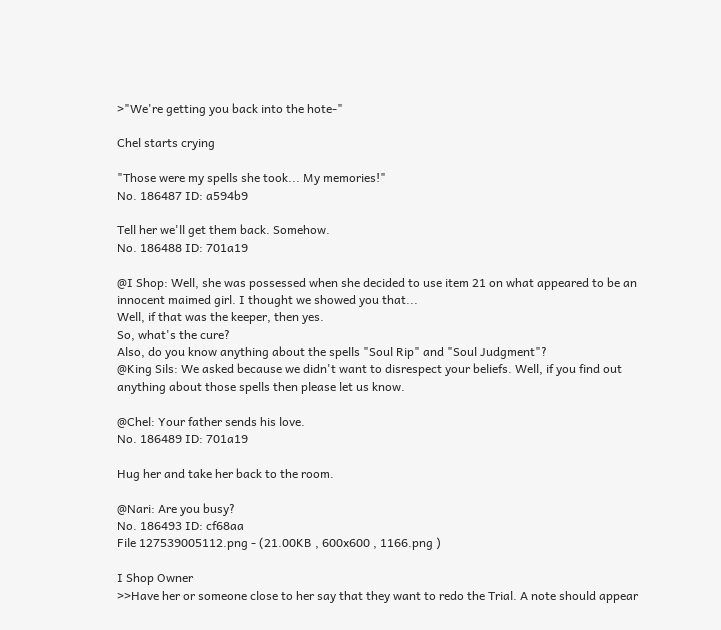>"We're getting you back into the hote-"

Chel starts crying

"Those were my spells she took... My memories!"
No. 186487 ID: a594b9

Tell her we'll get them back. Somehow.
No. 186488 ID: 701a19

@I Shop: Well, she was possessed when she decided to use item 21 on what appeared to be an innocent maimed girl. I thought we showed you that...
Well, if that was the keeper, then yes.
So, what's the cure?
Also, do you know anything about the spells "Soul Rip" and "Soul Judgment"?
@King Sils: We asked because we didn't want to disrespect your beliefs. Well, if you find out anything about those spells then please let us know.

@Chel: Your father sends his love.
No. 186489 ID: 701a19

Hug her and take her back to the room.

@Nari: Are you busy?
No. 186493 ID: cf68aa
File 127539005112.png - (21.00KB , 600x600 , 1166.png )

I Shop Owner
>>Have her or someone close to her say that they want to redo the Trial. A note should appear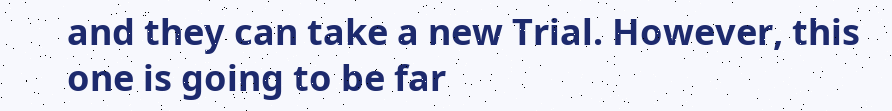and they can take a new Trial. However, this one is going to be far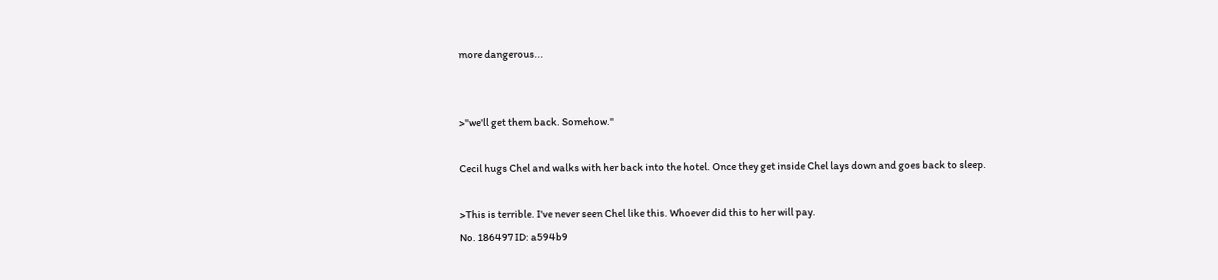more dangerous...


>"we'll get them back. Somehow."

Cecil hugs Chel and walks with her back into the hotel. Once they get inside Chel lays down and goes back to sleep.

>This is terrible. I've never seen Chel like this. Whoever did this to her will pay.
No. 186497 ID: a594b9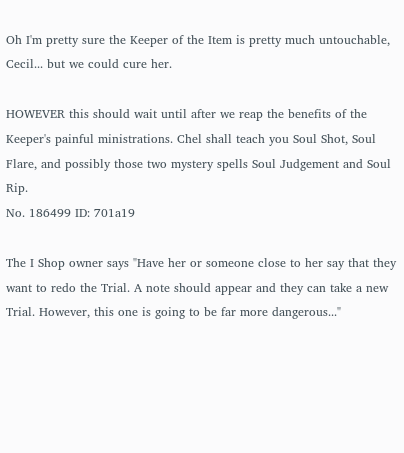Oh I'm pretty sure the Keeper of the Item is pretty much untouchable, Cecil... but we could cure her.

HOWEVER this should wait until after we reap the benefits of the Keeper's painful ministrations. Chel shall teach you Soul Shot, Soul Flare, and possibly those two mystery spells Soul Judgement and Soul Rip.
No. 186499 ID: 701a19

The I Shop owner says "Have her or someone close to her say that they want to redo the Trial. A note should appear and they can take a new Trial. However, this one is going to be far more dangerous..."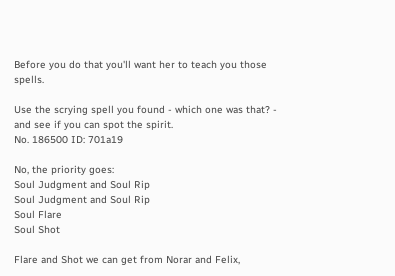Before you do that you'll want her to teach you those spells.

Use the scrying spell you found - which one was that? - and see if you can spot the spirit.
No. 186500 ID: 701a19

No, the priority goes:
Soul Judgment and Soul Rip
Soul Judgment and Soul Rip
Soul Flare
Soul Shot

Flare and Shot we can get from Norar and Felix,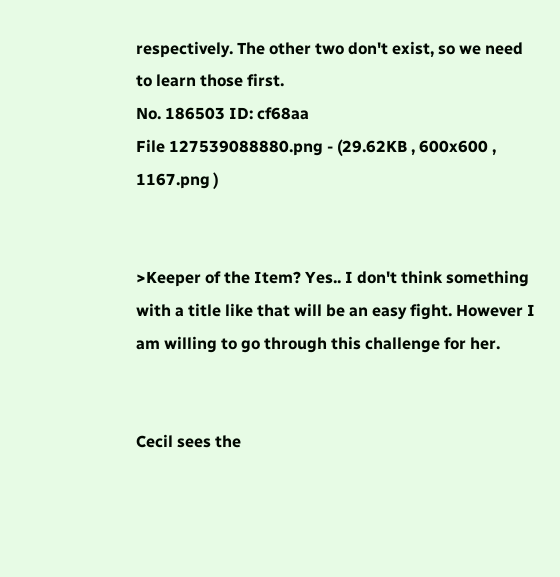respectively. The other two don't exist, so we need to learn those first.
No. 186503 ID: cf68aa
File 127539088880.png - (29.62KB , 600x600 , 1167.png )


>Keeper of the Item? Yes.. I don't think something with a title like that will be an easy fight. However I am willing to go through this challenge for her.


Cecil sees the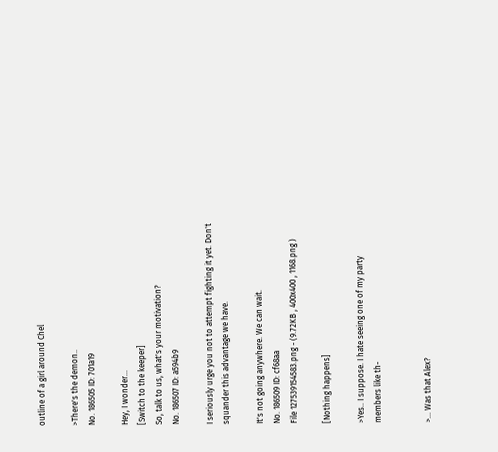outline of a girl around Chel

>There's the demon..
No. 186505 ID: 701a19

Hey, I wonder...
[Switch to the keeper]
So, talk to us, what's your motivation?
No. 186507 ID: a594b9

I seriously urge you not to attempt fighting it yet. Don't squander this advantage we have.

It's not going anywhere. We can wait.
No. 186509 ID: cf68aa
File 127539154583.png - (9.72KB , 400x400 , 1168.png )

[Nothing happens]

>Yes.. I suppose. I hate seeing one of my party members like th-


>... Was that Alex?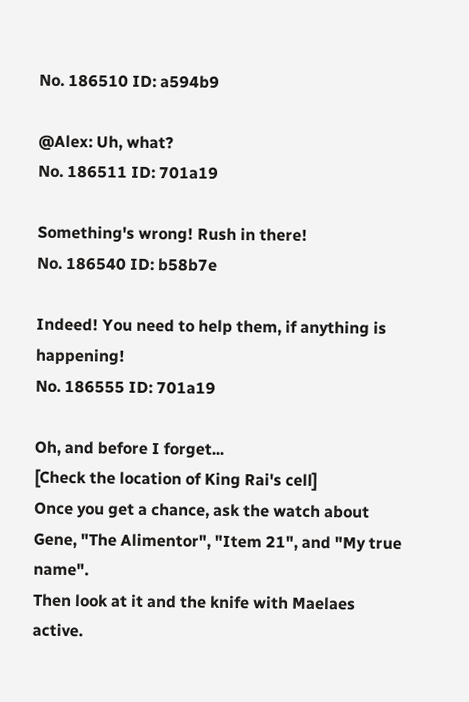No. 186510 ID: a594b9

@Alex: Uh, what?
No. 186511 ID: 701a19

Something's wrong! Rush in there!
No. 186540 ID: b58b7e

Indeed! You need to help them, if anything is happening!
No. 186555 ID: 701a19

Oh, and before I forget...
[Check the location of King Rai's cell]
Once you get a chance, ask the watch about Gene, "The Alimentor", "Item 21", and "My true name".
Then look at it and the knife with Maelaes active.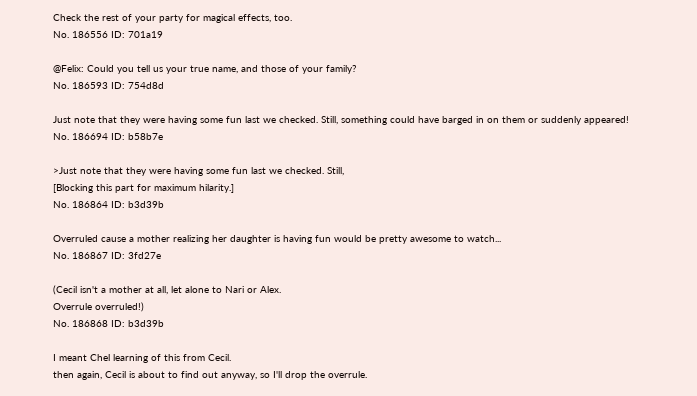Check the rest of your party for magical effects, too.
No. 186556 ID: 701a19

@Felix: Could you tell us your true name, and those of your family?
No. 186593 ID: 754d8d

Just note that they were having some fun last we checked. Still, something could have barged in on them or suddenly appeared!
No. 186694 ID: b58b7e

>Just note that they were having some fun last we checked. Still,
[Blocking this part for maximum hilarity.]
No. 186864 ID: b3d39b

Overruled cause a mother realizing her daughter is having fun would be pretty awesome to watch...
No. 186867 ID: 3fd27e

(Cecil isn't a mother at all, let alone to Nari or Alex.
Overrule overruled!)
No. 186868 ID: b3d39b

I meant Chel learning of this from Cecil.
then again, Cecil is about to find out anyway, so I'll drop the overrule.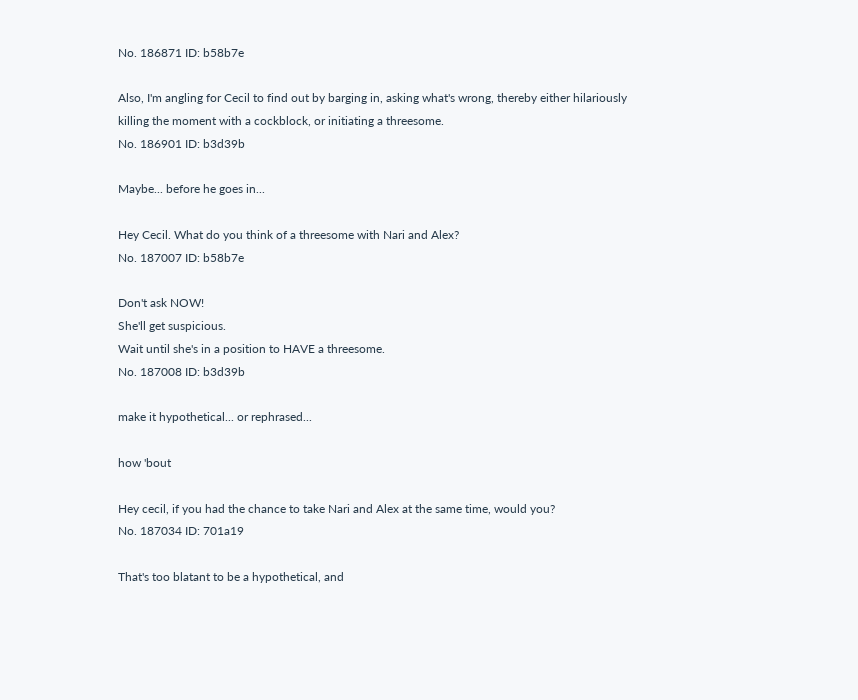No. 186871 ID: b58b7e

Also, I'm angling for Cecil to find out by barging in, asking what's wrong, thereby either hilariously killing the moment with a cockblock, or initiating a threesome.
No. 186901 ID: b3d39b

Maybe... before he goes in...

Hey Cecil. What do you think of a threesome with Nari and Alex?
No. 187007 ID: b58b7e

Don't ask NOW!
She'll get suspicious.
Wait until she's in a position to HAVE a threesome.
No. 187008 ID: b3d39b

make it hypothetical... or rephrased...

how 'bout

Hey cecil, if you had the chance to take Nari and Alex at the same time, would you?
No. 187034 ID: 701a19

That's too blatant to be a hypothetical, and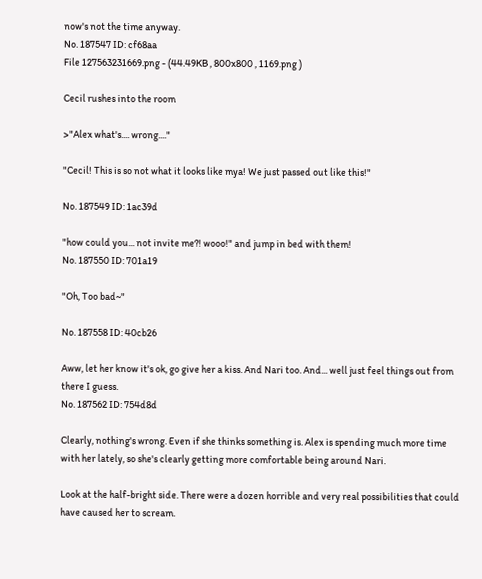now's not the time anyway.
No. 187547 ID: cf68aa
File 127563231669.png - (44.49KB , 800x800 , 1169.png )

Cecil rushes into the room

>"Alex what's.... wrong...."

"Cecil! This is so not what it looks like mya! We just passed out like this!"

No. 187549 ID: 1ac39d

"how could you... not invite me?! wooo!" and jump in bed with them!
No. 187550 ID: 701a19

"Oh, Too bad~"

No. 187558 ID: 40cb26

Aww, let her know it's ok, go give her a kiss. And Nari too. And... well just feel things out from there I guess.
No. 187562 ID: 754d8d

Clearly, nothing's wrong. Even if she thinks something is. Alex is spending much more time with her lately, so she's clearly getting more comfortable being around Nari.

Look at the half-bright side. There were a dozen horrible and very real possibilities that could have caused her to scream.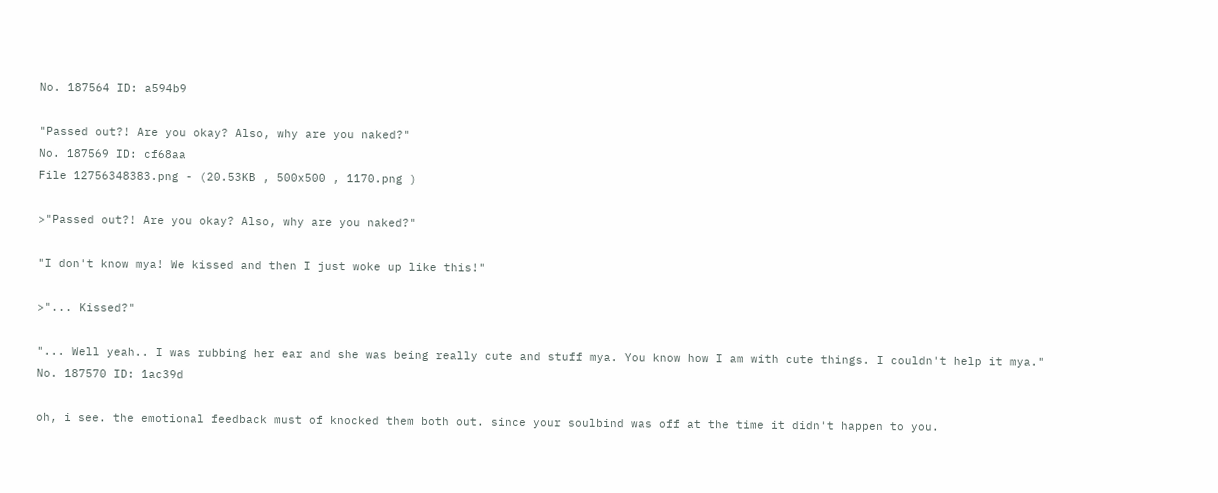No. 187564 ID: a594b9

"Passed out?! Are you okay? Also, why are you naked?"
No. 187569 ID: cf68aa
File 12756348383.png - (20.53KB , 500x500 , 1170.png )

>"Passed out?! Are you okay? Also, why are you naked?"

"I don't know mya! We kissed and then I just woke up like this!"

>"... Kissed?"

"... Well yeah.. I was rubbing her ear and she was being really cute and stuff mya. You know how I am with cute things. I couldn't help it mya."
No. 187570 ID: 1ac39d

oh, i see. the emotional feedback must of knocked them both out. since your soulbind was off at the time it didn't happen to you.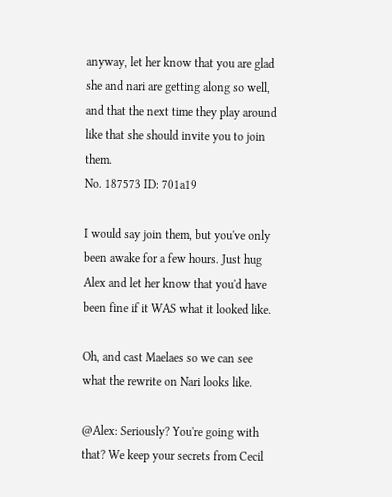anyway, let her know that you are glad she and nari are getting along so well, and that the next time they play around like that she should invite you to join them.
No. 187573 ID: 701a19

I would say join them, but you've only been awake for a few hours. Just hug Alex and let her know that you'd have been fine if it WAS what it looked like.

Oh, and cast Maelaes so we can see what the rewrite on Nari looks like.

@Alex: Seriously? You're going with that? We keep your secrets from Cecil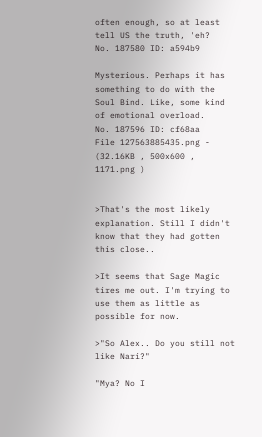often enough, so at least tell US the truth, 'eh?
No. 187580 ID: a594b9

Mysterious. Perhaps it has something to do with the Soul Bind. Like, some kind of emotional overload.
No. 187596 ID: cf68aa
File 127563885435.png - (32.16KB , 500x600 , 1171.png )


>That's the most likely explanation. Still I didn't know that they had gotten this close..

>It seems that Sage Magic tires me out. I'm trying to use them as little as possible for now.

>"So Alex.. Do you still not like Nari?"

"Mya? No I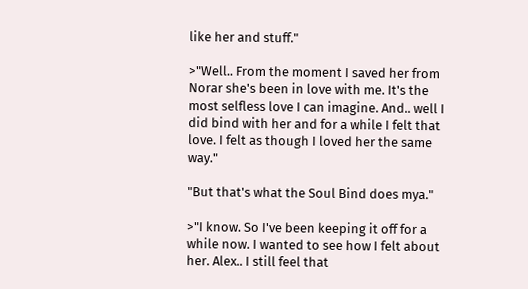like her and stuff."

>"Well.. From the moment I saved her from Norar she's been in love with me. It's the most selfless love I can imagine. And.. well I did bind with her and for a while I felt that love. I felt as though I loved her the same way."

"But that's what the Soul Bind does mya."

>"I know. So I've been keeping it off for a while now. I wanted to see how I felt about her. Alex.. I still feel that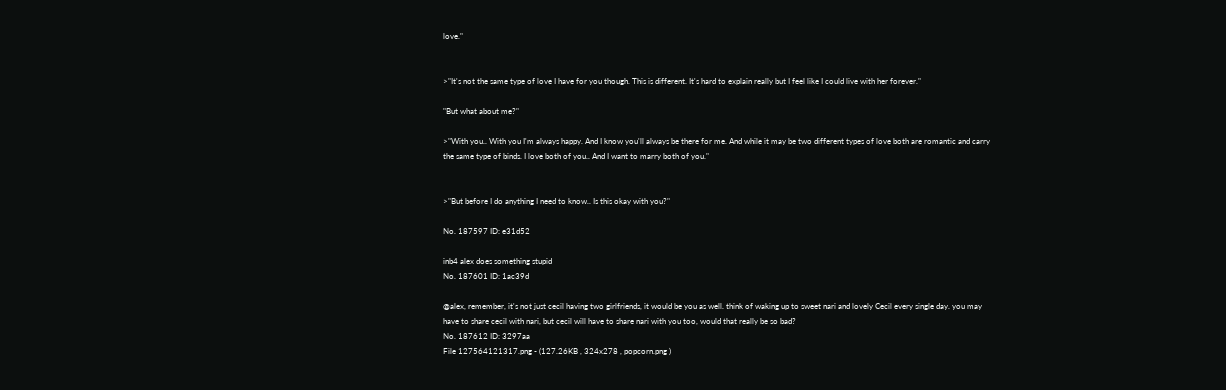love."


>"It's not the same type of love I have for you though. This is different. It's hard to explain really but I feel like I could live with her forever."

"But what about me?"

>"With you.. With you I'm always happy. And I know you'll always be there for me. And while it may be two different types of love both are romantic and carry the same type of binds. I love both of you.. And I want to marry both of you."


>"But before I do anything I need to know.. Is this okay with you?"

No. 187597 ID: e31d52

inb4 alex does something stupid
No. 187601 ID: 1ac39d

@alex, remember, it's not just cecil having two girlfriends, it would be you as well. think of waking up to sweet nari and lovely Cecil every single day. you may have to share cecil with nari, but cecil will have to share nari with you too, would that really be so bad?
No. 187612 ID: 3297aa
File 127564121317.png - (127.26KB , 324x278 , popcorn.png )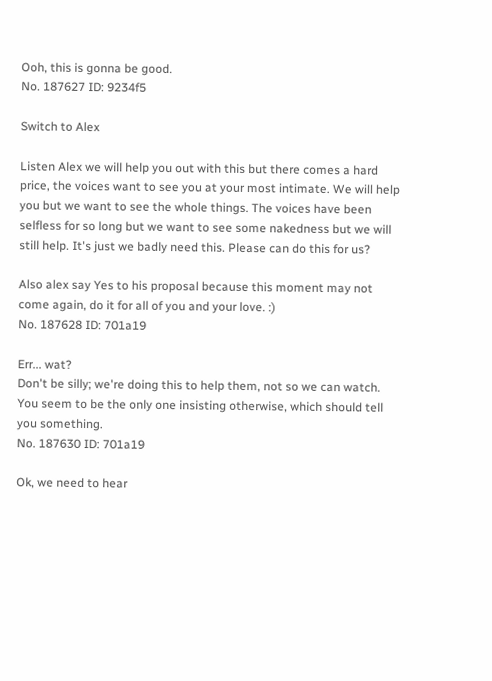Ooh, this is gonna be good.
No. 187627 ID: 9234f5

Switch to Alex

Listen Alex we will help you out with this but there comes a hard price, the voices want to see you at your most intimate. We will help you but we want to see the whole things. The voices have been selfless for so long but we want to see some nakedness but we will still help. It's just we badly need this. Please can do this for us?

Also alex say Yes to his proposal because this moment may not come again, do it for all of you and your love. :)
No. 187628 ID: 701a19

Err... wat?
Don't be silly; we're doing this to help them, not so we can watch. You seem to be the only one insisting otherwise, which should tell you something.
No. 187630 ID: 701a19

Ok, we need to hear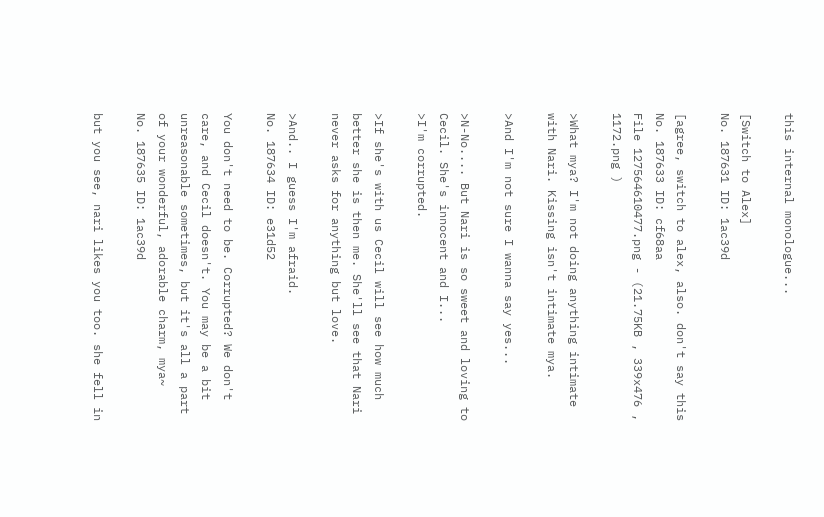this internal monologue...

[Switch to Alex]
No. 187631 ID: 1ac39d

[agree, switch to alex, also. don't say this
No. 187633 ID: cf68aa
File 127564610477.png - (21.75KB , 339x476 , 1172.png )

>What mya? I'm not doing anything intimate with Nari. Kissing isn't intimate mya.

>And I'm not sure I wanna say yes...

>N-No.... But Nari is so sweet and loving to Cecil. She's innocent and I...
>I'm corrupted.

>If she's with us Cecil will see how much better she is then me. She'll see that Nari never asks for anything but love.

>And.. I guess I'm afraid.
No. 187634 ID: e31d52

You don't need to be. Corrupted? We don't care, and Cecil doesn't. You may be a bit unreasonable sometimes, but it's all a part of your wonderful, adorable charm, mya~
No. 187635 ID: 1ac39d

but you see, nari likes you too. she fell in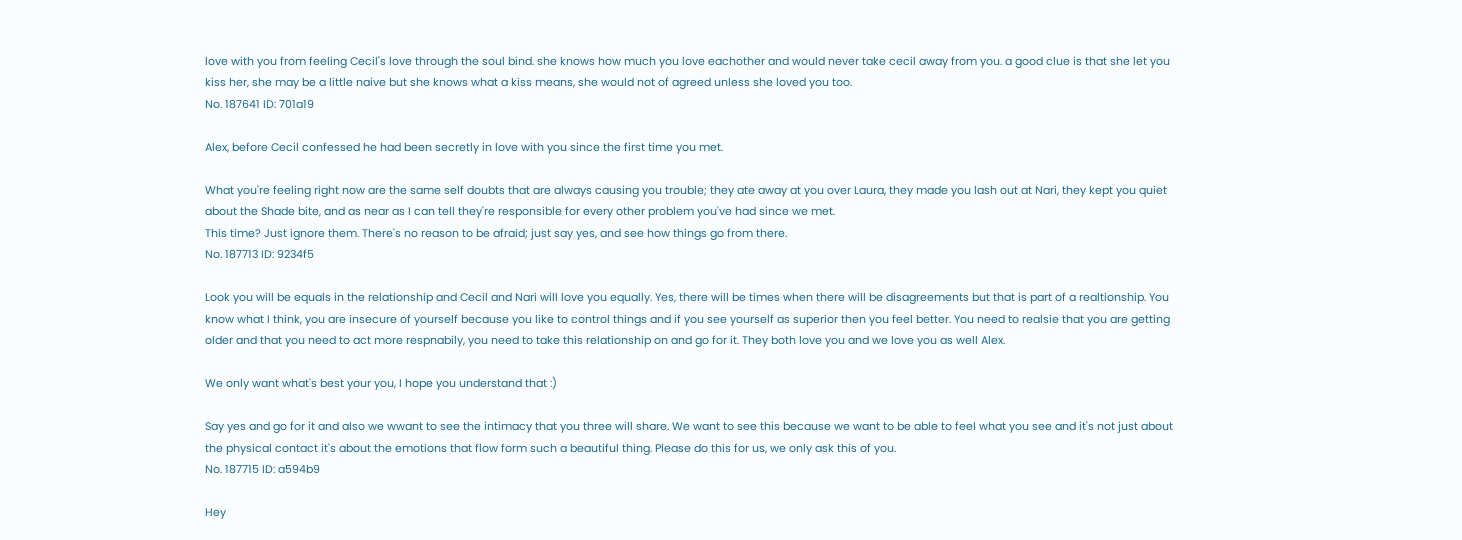love with you from feeling Cecil's love through the soul bind. she knows how much you love eachother and would never take cecil away from you. a good clue is that she let you kiss her, she may be a little naive but she knows what a kiss means, she would not of agreed unless she loved you too.
No. 187641 ID: 701a19

Alex, before Cecil confessed he had been secretly in love with you since the first time you met.

What you're feeling right now are the same self doubts that are always causing you trouble; they ate away at you over Laura, they made you lash out at Nari, they kept you quiet about the Shade bite, and as near as I can tell they're responsible for every other problem you've had since we met.
This time? Just ignore them. There's no reason to be afraid; just say yes, and see how things go from there.
No. 187713 ID: 9234f5

Look you will be equals in the relationship and Cecil and Nari will love you equally. Yes, there will be times when there will be disagreements but that is part of a realtionship. You know what I think, you are insecure of yourself because you like to control things and if you see yourself as superior then you feel better. You need to realsie that you are getting older and that you need to act more respnabily, you need to take this relationship on and go for it. They both love you and we love you as well Alex.

We only want what's best your you, I hope you understand that :)

Say yes and go for it and also we wwant to see the intimacy that you three will share. We want to see this because we want to be able to feel what you see and it's not just about the physical contact it's about the emotions that flow form such a beautiful thing. Please do this for us, we only ask this of you.
No. 187715 ID: a594b9

Hey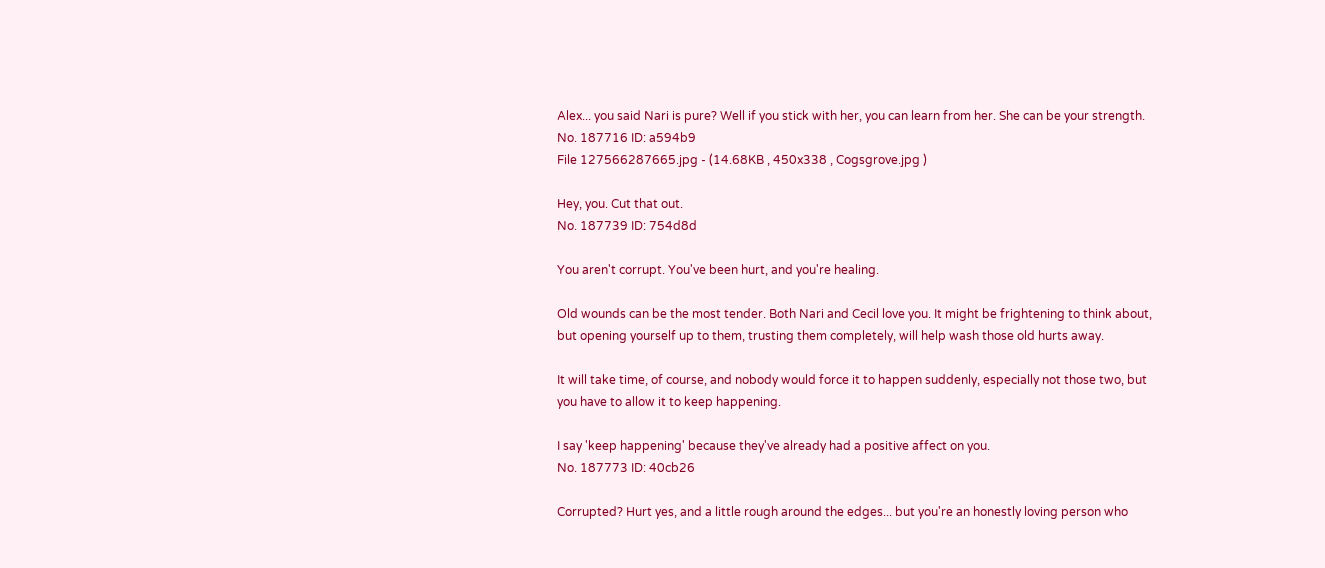Alex... you said Nari is pure? Well if you stick with her, you can learn from her. She can be your strength.
No. 187716 ID: a594b9
File 127566287665.jpg - (14.68KB , 450x338 , Cogsgrove.jpg )

Hey, you. Cut that out.
No. 187739 ID: 754d8d

You aren't corrupt. You've been hurt, and you're healing.

Old wounds can be the most tender. Both Nari and Cecil love you. It might be frightening to think about, but opening yourself up to them, trusting them completely, will help wash those old hurts away.

It will take time, of course, and nobody would force it to happen suddenly, especially not those two, but you have to allow it to keep happening.

I say 'keep happening' because they've already had a positive affect on you.
No. 187773 ID: 40cb26

Corrupted? Hurt yes, and a little rough around the edges... but you're an honestly loving person who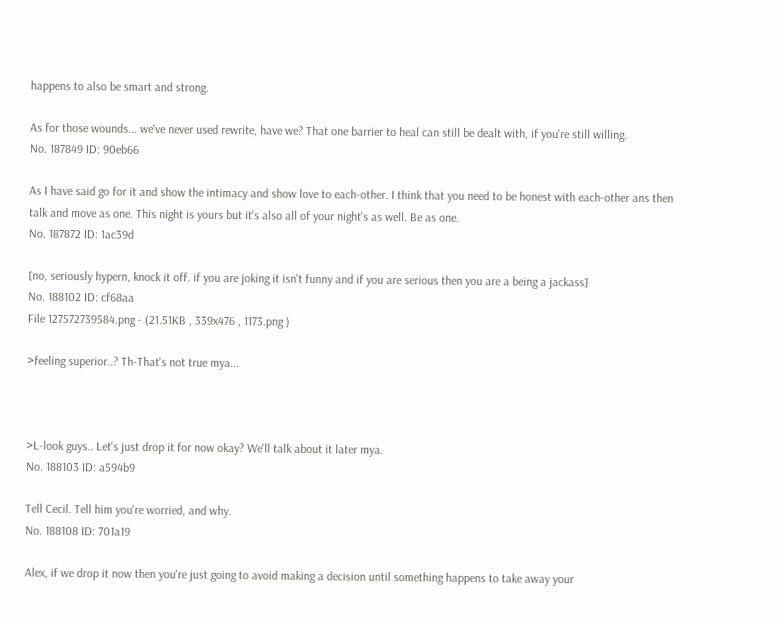happens to also be smart and strong.

As for those wounds... we've never used rewrite, have we? That one barrier to heal can still be dealt with, if you're still willing.
No. 187849 ID: 90eb66

As I have said go for it and show the intimacy and show love to each-other. I think that you need to be honest with each-other ans then talk and move as one. This night is yours but it's also all of your night's as well. Be as one.
No. 187872 ID: 1ac39d

[no, seriously hypern, knock it off. if you are joking it isn't funny and if you are serious then you are a being a jackass]
No. 188102 ID: cf68aa
File 127572739584.png - (21.51KB , 339x476 , 1173.png )

>feeling superior..? Th-That's not true mya...



>L-look guys.. Let's just drop it for now okay? We'll talk about it later mya.
No. 188103 ID: a594b9

Tell Cecil. Tell him you're worried, and why.
No. 188108 ID: 701a19

Alex, if we drop it now then you're just going to avoid making a decision until something happens to take away your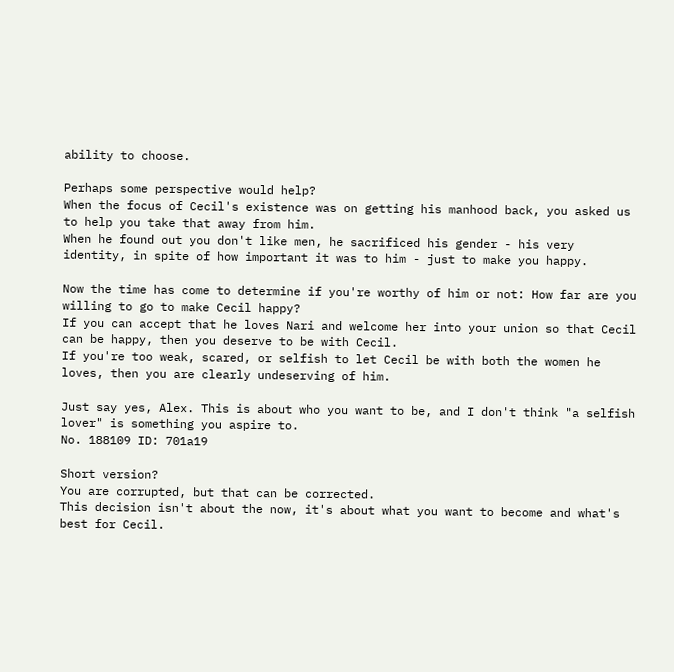ability to choose.

Perhaps some perspective would help?
When the focus of Cecil's existence was on getting his manhood back, you asked us to help you take that away from him.
When he found out you don't like men, he sacrificed his gender - his very identity, in spite of how important it was to him - just to make you happy.

Now the time has come to determine if you're worthy of him or not: How far are you willing to go to make Cecil happy?
If you can accept that he loves Nari and welcome her into your union so that Cecil can be happy, then you deserve to be with Cecil.
If you're too weak, scared, or selfish to let Cecil be with both the women he loves, then you are clearly undeserving of him.

Just say yes, Alex. This is about who you want to be, and I don't think "a selfish lover" is something you aspire to.
No. 188109 ID: 701a19

Short version?
You are corrupted, but that can be corrected.
This decision isn't about the now, it's about what you want to become and what's best for Cecil.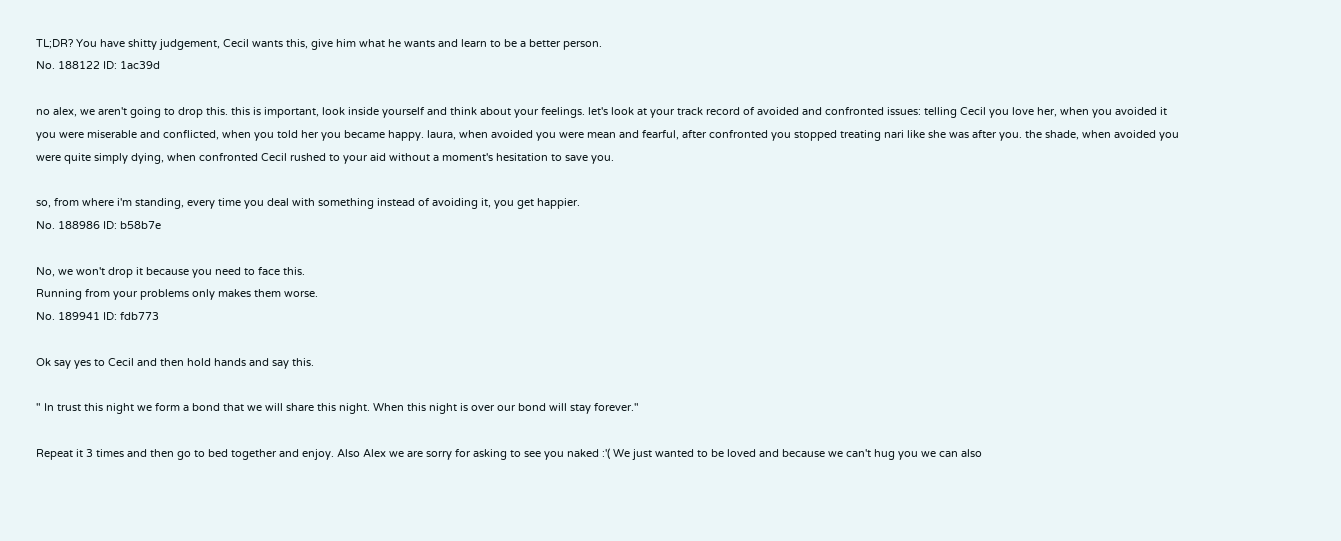TL;DR? You have shitty judgement, Cecil wants this, give him what he wants and learn to be a better person.
No. 188122 ID: 1ac39d

no alex, we aren't going to drop this. this is important, look inside yourself and think about your feelings. let's look at your track record of avoided and confronted issues: telling Cecil you love her, when you avoided it you were miserable and conflicted, when you told her you became happy. laura, when avoided you were mean and fearful, after confronted you stopped treating nari like she was after you. the shade, when avoided you were quite simply dying, when confronted Cecil rushed to your aid without a moment's hesitation to save you.

so, from where i'm standing, every time you deal with something instead of avoiding it, you get happier.
No. 188986 ID: b58b7e

No, we won't drop it because you need to face this.
Running from your problems only makes them worse.
No. 189941 ID: fdb773

Ok say yes to Cecil and then hold hands and say this.

" In trust this night we form a bond that we will share this night. When this night is over our bond will stay forever."

Repeat it 3 times and then go to bed together and enjoy. Also Alex we are sorry for asking to see you naked :'( We just wanted to be loved and because we can't hug you we can also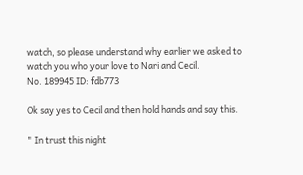watch, so please understand why earlier we asked to watch you who your love to Nari and Cecil.
No. 189945 ID: fdb773

Ok say yes to Cecil and then hold hands and say this.

" In trust this night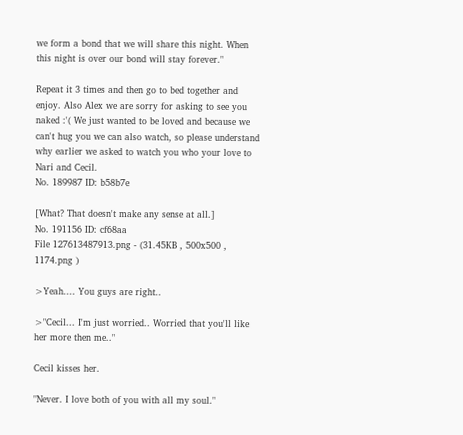we form a bond that we will share this night. When this night is over our bond will stay forever."

Repeat it 3 times and then go to bed together and enjoy. Also Alex we are sorry for asking to see you naked :'( We just wanted to be loved and because we can't hug you we can also watch, so please understand why earlier we asked to watch you who your love to Nari and Cecil.
No. 189987 ID: b58b7e

[What? That doesn't make any sense at all.]
No. 191156 ID: cf68aa
File 127613487913.png - (31.45KB , 500x500 , 1174.png )

>Yeah.... You guys are right..

>"Cecil... I'm just worried.. Worried that you'll like her more then me.."

Cecil kisses her.

"Never. I love both of you with all my soul."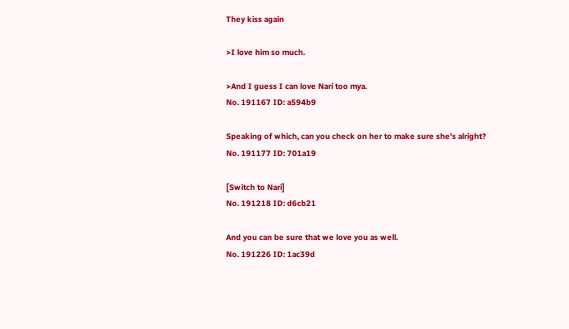They kiss again

>I love him so much.

>And I guess I can love Nari too mya.
No. 191167 ID: a594b9

Speaking of which, can you check on her to make sure she's alright?
No. 191177 ID: 701a19

[Switch to Nari]
No. 191218 ID: d6cb21

And you can be sure that we love you as well.
No. 191226 ID: 1ac39d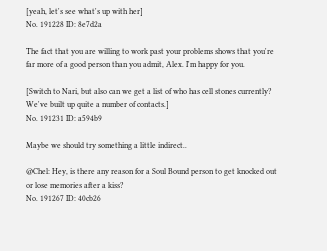[yeah, let's see what's up with her]
No. 191228 ID: 8e7d2a

The fact that you are willing to work past your problems shows that you're far more of a good person than you admit, Alex. I'm happy for you.

[Switch to Nari, but also can we get a list of who has cell stones currently? We've built up quite a number of contacts.]
No. 191231 ID: a594b9

Maybe we should try something a little indirect..

@Chel: Hey, is there any reason for a Soul Bound person to get knocked out or lose memories after a kiss?
No. 191267 ID: 40cb26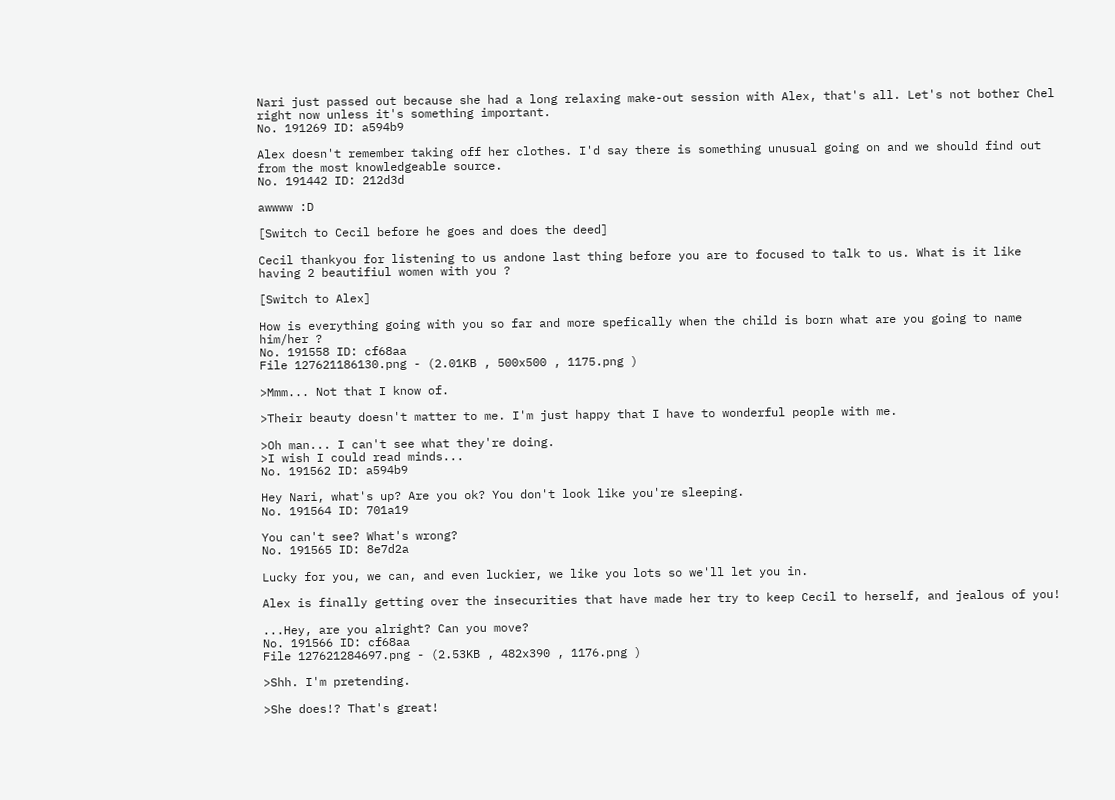Nari just passed out because she had a long relaxing make-out session with Alex, that's all. Let's not bother Chel right now unless it's something important.
No. 191269 ID: a594b9

Alex doesn't remember taking off her clothes. I'd say there is something unusual going on and we should find out from the most knowledgeable source.
No. 191442 ID: 212d3d

awwww :D

[Switch to Cecil before he goes and does the deed]

Cecil thankyou for listening to us andone last thing before you are to focused to talk to us. What is it like having 2 beautifiul women with you ?

[Switch to Alex]

How is everything going with you so far and more spefically when the child is born what are you going to name him/her ?
No. 191558 ID: cf68aa
File 127621186130.png - (2.01KB , 500x500 , 1175.png )

>Mmm... Not that I know of.

>Their beauty doesn't matter to me. I'm just happy that I have to wonderful people with me.

>Oh man... I can't see what they're doing.
>I wish I could read minds...
No. 191562 ID: a594b9

Hey Nari, what's up? Are you ok? You don't look like you're sleeping.
No. 191564 ID: 701a19

You can't see? What's wrong?
No. 191565 ID: 8e7d2a

Lucky for you, we can, and even luckier, we like you lots so we'll let you in.

Alex is finally getting over the insecurities that have made her try to keep Cecil to herself, and jealous of you!

...Hey, are you alright? Can you move?
No. 191566 ID: cf68aa
File 127621284697.png - (2.53KB , 482x390 , 1176.png )

>Shh. I'm pretending.

>She does!? That's great!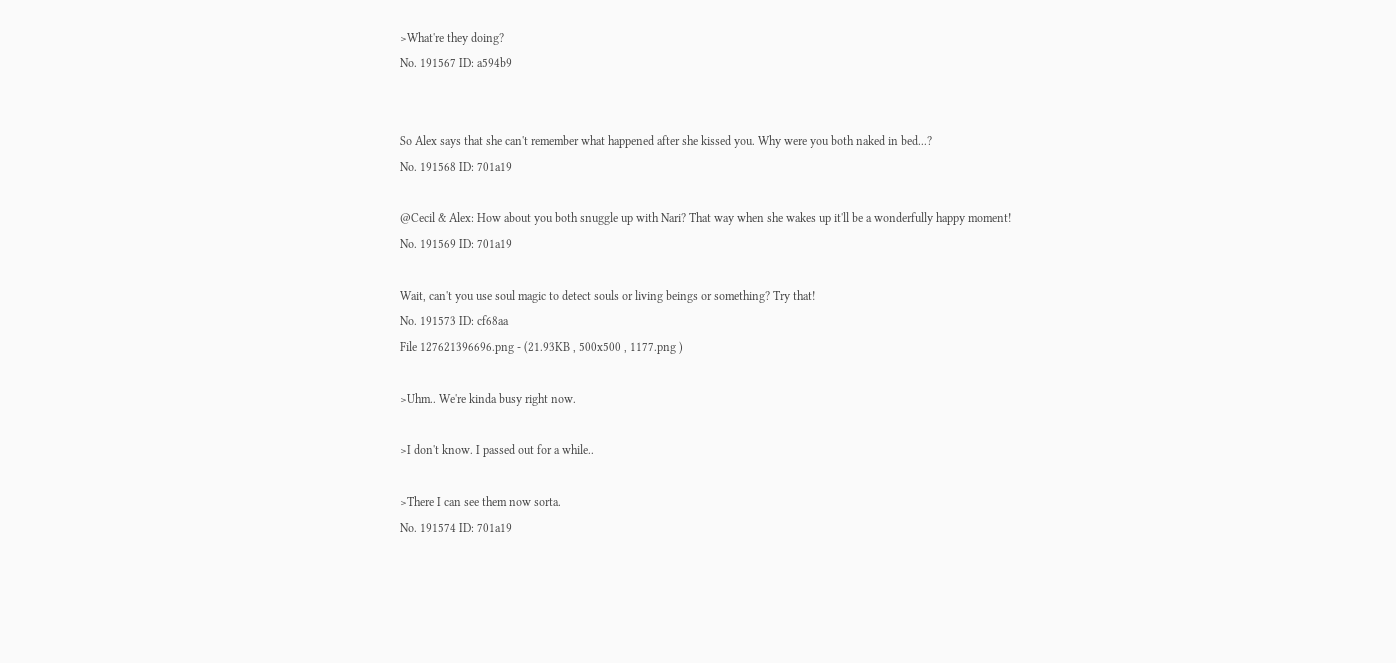>What're they doing?
No. 191567 ID: a594b9


So Alex says that she can't remember what happened after she kissed you. Why were you both naked in bed...?
No. 191568 ID: 701a19

@Cecil & Alex: How about you both snuggle up with Nari? That way when she wakes up it'll be a wonderfully happy moment!
No. 191569 ID: 701a19

Wait, can't you use soul magic to detect souls or living beings or something? Try that!
No. 191573 ID: cf68aa
File 127621396696.png - (21.93KB , 500x500 , 1177.png )

>Uhm.. We're kinda busy right now.

>I don't know. I passed out for a while..

>There I can see them now sorta.
No. 191574 ID: 701a19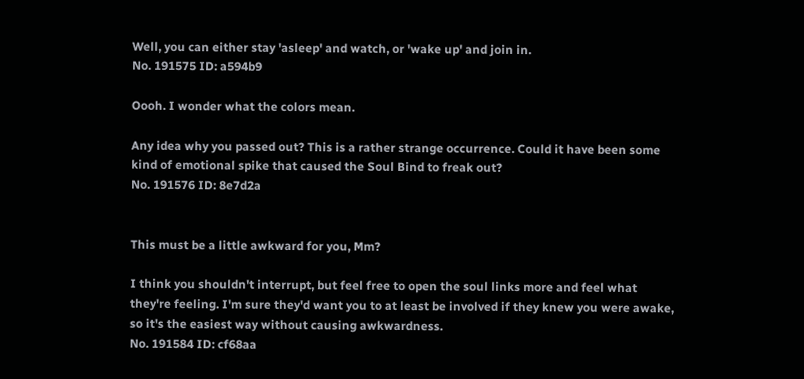Well, you can either stay 'asleep' and watch, or 'wake up' and join in.
No. 191575 ID: a594b9

Oooh. I wonder what the colors mean.

Any idea why you passed out? This is a rather strange occurrence. Could it have been some kind of emotional spike that caused the Soul Bind to freak out?
No. 191576 ID: 8e7d2a


This must be a little awkward for you, Mm?

I think you shouldn't interrupt, but feel free to open the soul links more and feel what they're feeling. I'm sure they'd want you to at least be involved if they knew you were awake, so it's the easiest way without causing awkwardness.
No. 191584 ID: cf68aa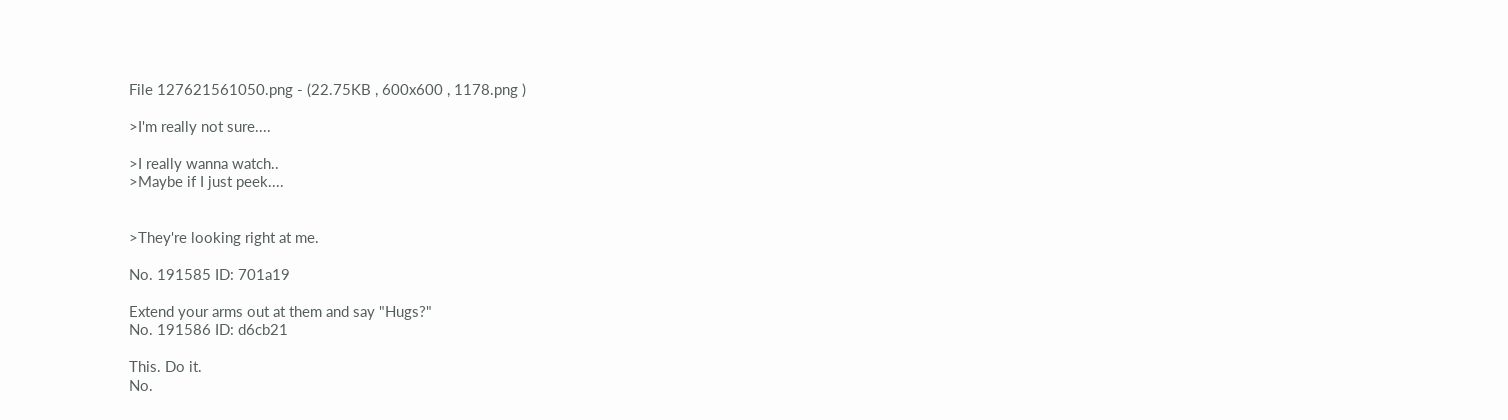File 127621561050.png - (22.75KB , 600x600 , 1178.png )

>I'm really not sure....

>I really wanna watch..
>Maybe if I just peek....


>They're looking right at me.

No. 191585 ID: 701a19

Extend your arms out at them and say "Hugs?"
No. 191586 ID: d6cb21

This. Do it.
No.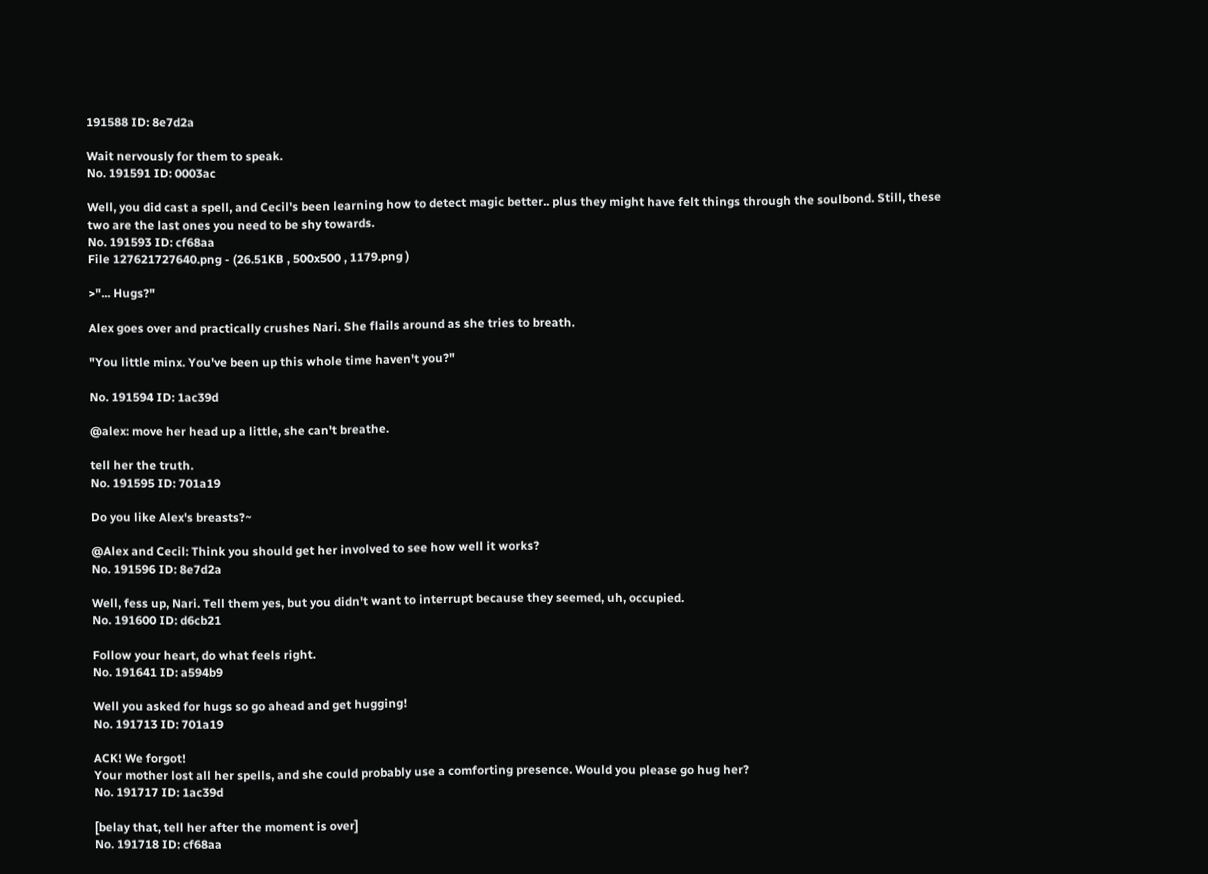191588 ID: 8e7d2a

Wait nervously for them to speak.
No. 191591 ID: 0003ac

Well, you did cast a spell, and Cecil's been learning how to detect magic better.. plus they might have felt things through the soulbond. Still, these two are the last ones you need to be shy towards.
No. 191593 ID: cf68aa
File 127621727640.png - (26.51KB , 500x500 , 1179.png )

>"... Hugs?"

Alex goes over and practically crushes Nari. She flails around as she tries to breath.

"You little minx. You've been up this whole time haven't you?"

No. 191594 ID: 1ac39d

@alex: move her head up a little, she can't breathe.

tell her the truth.
No. 191595 ID: 701a19

Do you like Alex's breasts?~

@Alex and Cecil: Think you should get her involved to see how well it works?
No. 191596 ID: 8e7d2a

Well, fess up, Nari. Tell them yes, but you didn't want to interrupt because they seemed, uh, occupied.
No. 191600 ID: d6cb21

Follow your heart, do what feels right.
No. 191641 ID: a594b9

Well you asked for hugs so go ahead and get hugging!
No. 191713 ID: 701a19

ACK! We forgot!
Your mother lost all her spells, and she could probably use a comforting presence. Would you please go hug her?
No. 191717 ID: 1ac39d

[belay that, tell her after the moment is over]
No. 191718 ID: cf68aa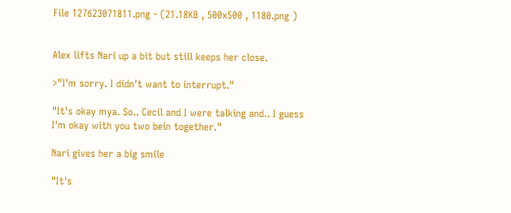File 127623071811.png - (21.18KB , 500x500 , 1180.png )


Alex lifts Nari up a bit but still keeps her close.

>"I'm sorry. I didn't want to interrupt."

"It's okay mya. So.. Cecil and I were talking and.. I guess I'm okay with you two bein together."

Nari gives her a big smile

"It's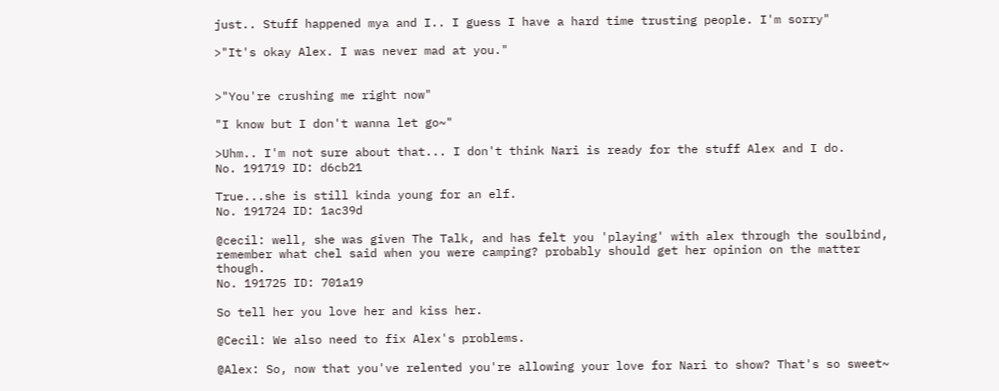just.. Stuff happened mya and I.. I guess I have a hard time trusting people. I'm sorry"

>"It's okay Alex. I was never mad at you."


>"You're crushing me right now"

"I know but I don't wanna let go~"

>Uhm.. I'm not sure about that... I don't think Nari is ready for the stuff Alex and I do.
No. 191719 ID: d6cb21

True...she is still kinda young for an elf.
No. 191724 ID: 1ac39d

@cecil: well, she was given The Talk, and has felt you 'playing' with alex through the soulbind, remember what chel said when you were camping? probably should get her opinion on the matter though.
No. 191725 ID: 701a19

So tell her you love her and kiss her.

@Cecil: We also need to fix Alex's problems.

@Alex: So, now that you've relented you're allowing your love for Nari to show? That's so sweet~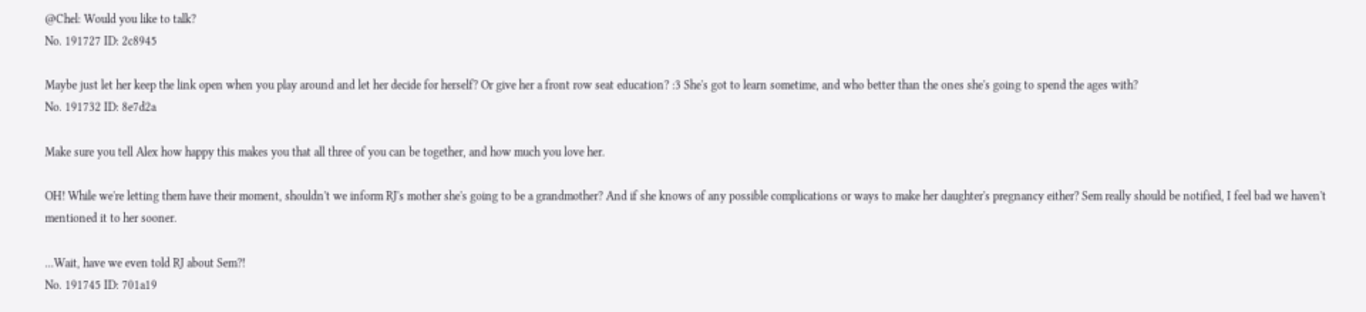@Chel: Would you like to talk?
No. 191727 ID: 2c8945

Maybe just let her keep the link open when you play around and let her decide for herself? Or give her a front row seat education? :3 She's got to learn sometime, and who better than the ones she's going to spend the ages with?
No. 191732 ID: 8e7d2a

Make sure you tell Alex how happy this makes you that all three of you can be together, and how much you love her.

OH! While we're letting them have their moment, shouldn't we inform RJ's mother she's going to be a grandmother? And if she knows of any possible complications or ways to make her daughter's pregnancy either? Sem really should be notified, I feel bad we haven't mentioned it to her sooner.

...Wait, have we even told RJ about Sem?!
No. 191745 ID: 701a19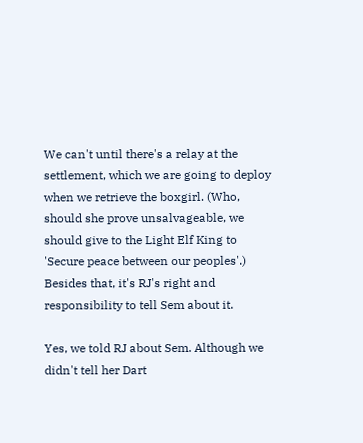We can't until there's a relay at the settlement, which we are going to deploy when we retrieve the boxgirl. (Who, should she prove unsalvageable, we should give to the Light Elf King to 'Secure peace between our peoples'.)
Besides that, it's RJ's right and responsibility to tell Sem about it.

Yes, we told RJ about Sem. Although we didn't tell her Dart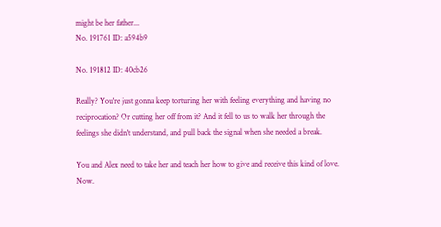might be her father...
No. 191761 ID: a594b9

No. 191812 ID: 40cb26

Really? You're just gonna keep torturing her with feeling everything and having no reciprocation? Or cutting her off from it? And it fell to us to walk her through the feelings she didn't understand, and pull back the signal when she needed a break.

You and Alex need to take her and teach her how to give and receive this kind of love. Now.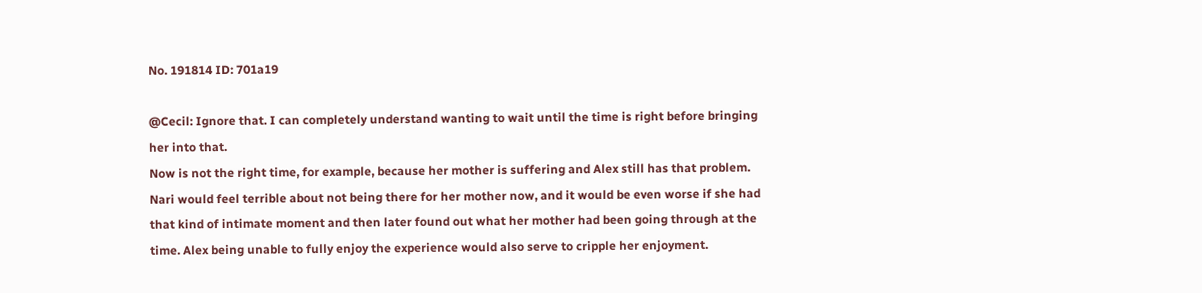No. 191814 ID: 701a19

@Cecil: Ignore that. I can completely understand wanting to wait until the time is right before bringing her into that.
Now is not the right time, for example, because her mother is suffering and Alex still has that problem. Nari would feel terrible about not being there for her mother now, and it would be even worse if she had that kind of intimate moment and then later found out what her mother had been going through at the time. Alex being unable to fully enjoy the experience would also serve to cripple her enjoyment.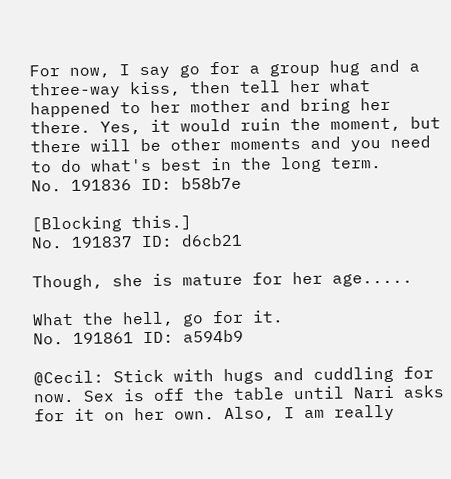For now, I say go for a group hug and a three-way kiss, then tell her what happened to her mother and bring her there. Yes, it would ruin the moment, but there will be other moments and you need to do what's best in the long term.
No. 191836 ID: b58b7e

[Blocking this.]
No. 191837 ID: d6cb21

Though, she is mature for her age.....

What the hell, go for it.
No. 191861 ID: a594b9

@Cecil: Stick with hugs and cuddling for now. Sex is off the table until Nari asks for it on her own. Also, I am really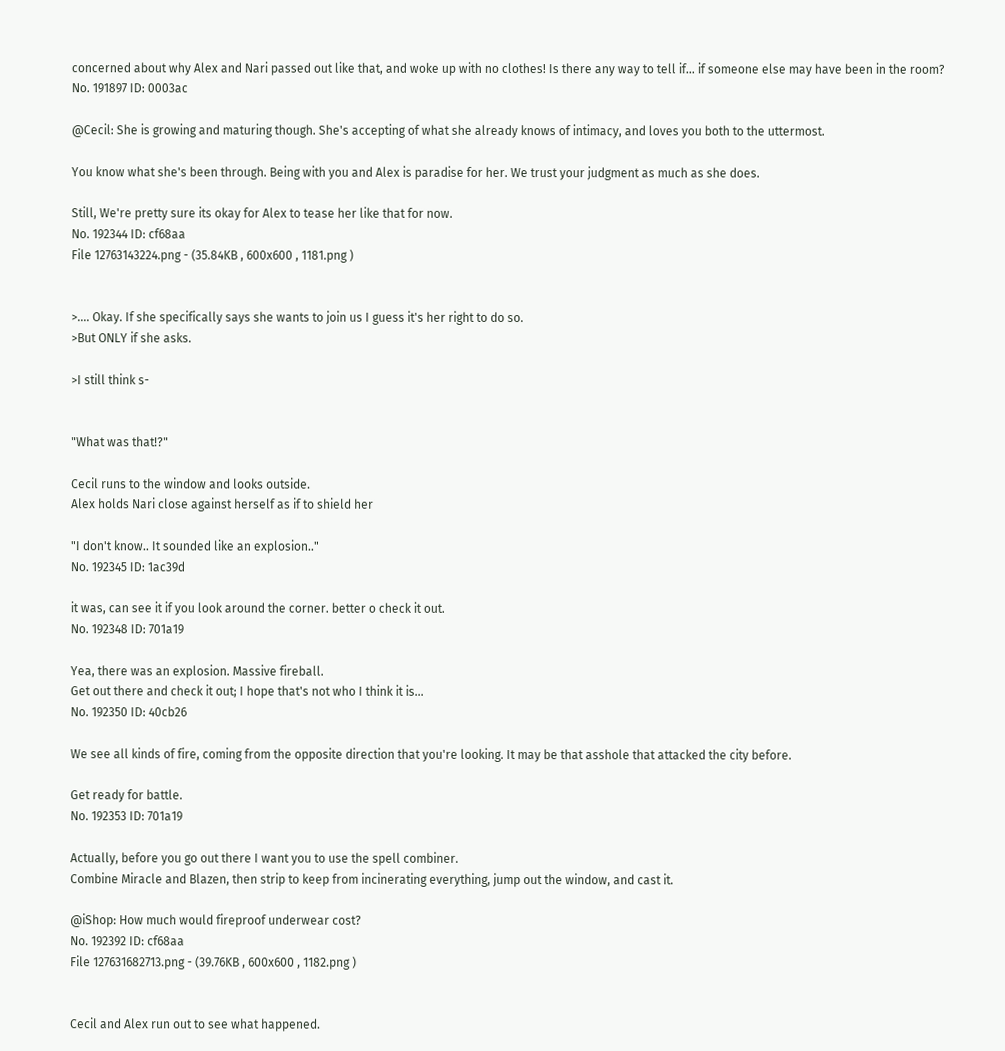concerned about why Alex and Nari passed out like that, and woke up with no clothes! Is there any way to tell if... if someone else may have been in the room?
No. 191897 ID: 0003ac

@Cecil: She is growing and maturing though. She's accepting of what she already knows of intimacy, and loves you both to the uttermost.

You know what she's been through. Being with you and Alex is paradise for her. We trust your judgment as much as she does.

Still, We're pretty sure its okay for Alex to tease her like that for now.
No. 192344 ID: cf68aa
File 12763143224.png - (35.84KB , 600x600 , 1181.png )


>.... Okay. If she specifically says she wants to join us I guess it's her right to do so.
>But ONLY if she asks.

>I still think s-


"What was that!?"

Cecil runs to the window and looks outside.
Alex holds Nari close against herself as if to shield her

"I don't know.. It sounded like an explosion.."
No. 192345 ID: 1ac39d

it was, can see it if you look around the corner. better o check it out.
No. 192348 ID: 701a19

Yea, there was an explosion. Massive fireball.
Get out there and check it out; I hope that's not who I think it is...
No. 192350 ID: 40cb26

We see all kinds of fire, coming from the opposite direction that you're looking. It may be that asshole that attacked the city before.

Get ready for battle.
No. 192353 ID: 701a19

Actually, before you go out there I want you to use the spell combiner.
Combine Miracle and Blazen, then strip to keep from incinerating everything, jump out the window, and cast it.

@iShop: How much would fireproof underwear cost?
No. 192392 ID: cf68aa
File 127631682713.png - (39.76KB , 600x600 , 1182.png )


Cecil and Alex run out to see what happened.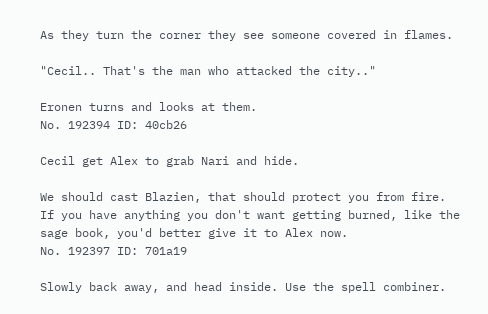As they turn the corner they see someone covered in flames.

"Cecil.. That's the man who attacked the city.."

Eronen turns and looks at them.
No. 192394 ID: 40cb26

Cecil get Alex to grab Nari and hide.

We should cast Blazien, that should protect you from fire. If you have anything you don't want getting burned, like the sage book, you'd better give it to Alex now.
No. 192397 ID: 701a19

Slowly back away, and head inside. Use the spell combiner.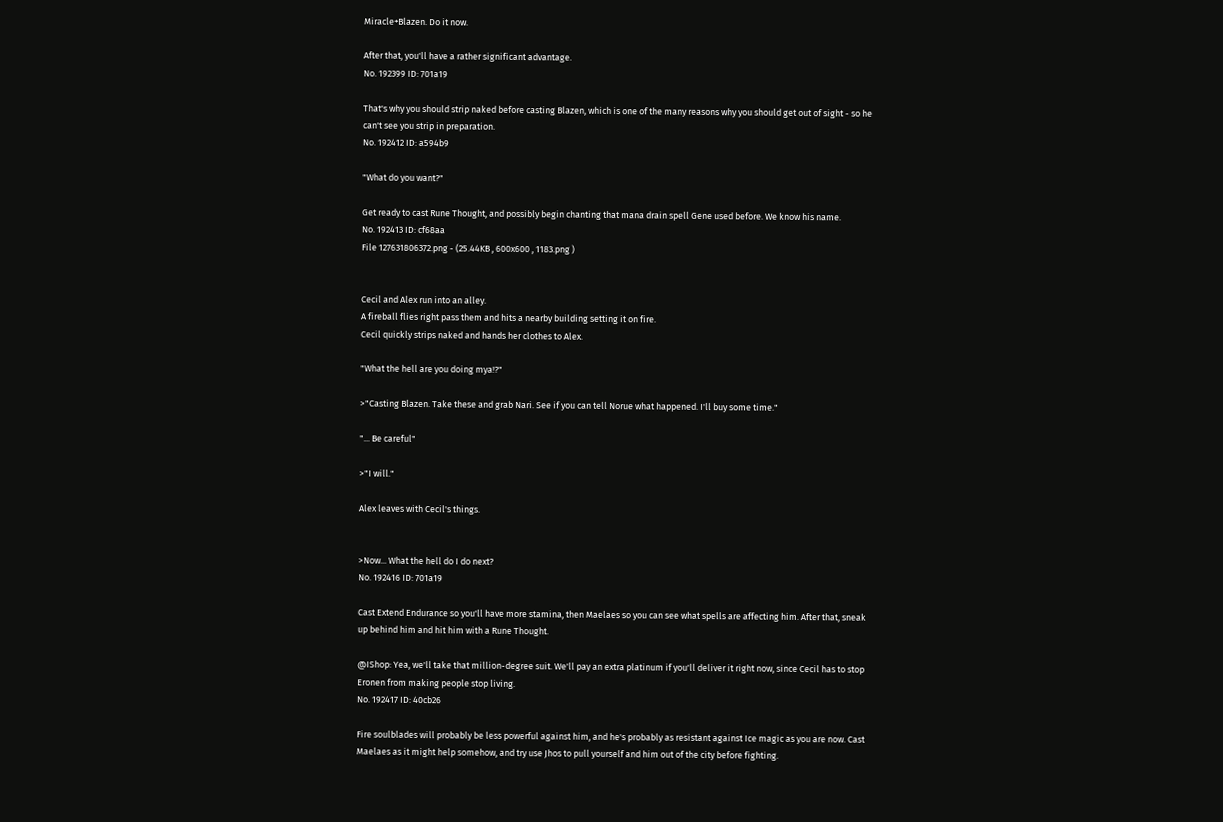Miracle+Blazen. Do it now.

After that, you'll have a rather significant advantage.
No. 192399 ID: 701a19

That's why you should strip naked before casting Blazen, which is one of the many reasons why you should get out of sight - so he can't see you strip in preparation.
No. 192412 ID: a594b9

"What do you want?"

Get ready to cast Rune Thought, and possibly begin chanting that mana drain spell Gene used before. We know his name.
No. 192413 ID: cf68aa
File 127631806372.png - (25.44KB , 600x600 , 1183.png )


Cecil and Alex run into an alley.
A fireball flies right pass them and hits a nearby building setting it on fire.
Cecil quickly strips naked and hands her clothes to Alex.

"What the hell are you doing mya!?"

>"Casting Blazen. Take these and grab Nari. See if you can tell Norue what happened. I'll buy some time."

"... Be careful"

>"I will."

Alex leaves with Cecil's things.


>Now... What the hell do I do next?
No. 192416 ID: 701a19

Cast Extend Endurance so you'll have more stamina, then Maelaes so you can see what spells are affecting him. After that, sneak up behind him and hit him with a Rune Thought.

@IShop: Yea, we'll take that million-degree suit. We'll pay an extra platinum if you'll deliver it right now, since Cecil has to stop Eronen from making people stop living.
No. 192417 ID: 40cb26

Fire soulblades will probably be less powerful against him, and he's probably as resistant against Ice magic as you are now. Cast Maelaes as it might help somehow, and try use Jhos to pull yourself and him out of the city before fighting.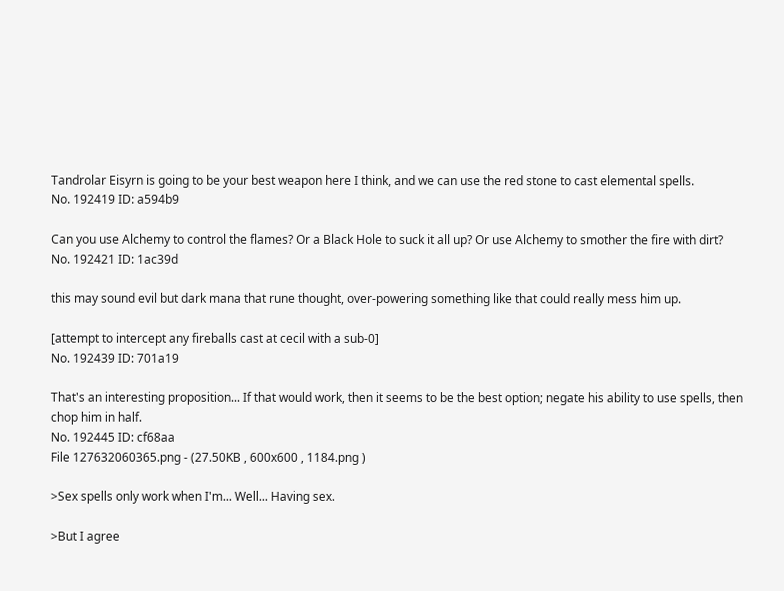Tandrolar Eisyrn is going to be your best weapon here I think, and we can use the red stone to cast elemental spells.
No. 192419 ID: a594b9

Can you use Alchemy to control the flames? Or a Black Hole to suck it all up? Or use Alchemy to smother the fire with dirt?
No. 192421 ID: 1ac39d

this may sound evil but dark mana that rune thought, over-powering something like that could really mess him up.

[attempt to intercept any fireballs cast at cecil with a sub-0]
No. 192439 ID: 701a19

That's an interesting proposition... If that would work, then it seems to be the best option; negate his ability to use spells, then chop him in half.
No. 192445 ID: cf68aa
File 127632060365.png - (27.50KB , 600x600 , 1184.png )

>Sex spells only work when I'm... Well... Having sex.

>But I agree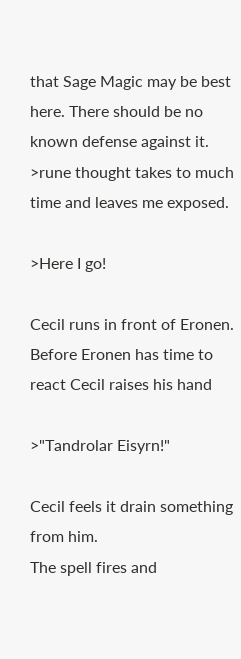that Sage Magic may be best here. There should be no known defense against it.
>rune thought takes to much time and leaves me exposed.

>Here I go!

Cecil runs in front of Eronen. Before Eronen has time to react Cecil raises his hand

>"Tandrolar Eisyrn!"

Cecil feels it drain something from him.
The spell fires and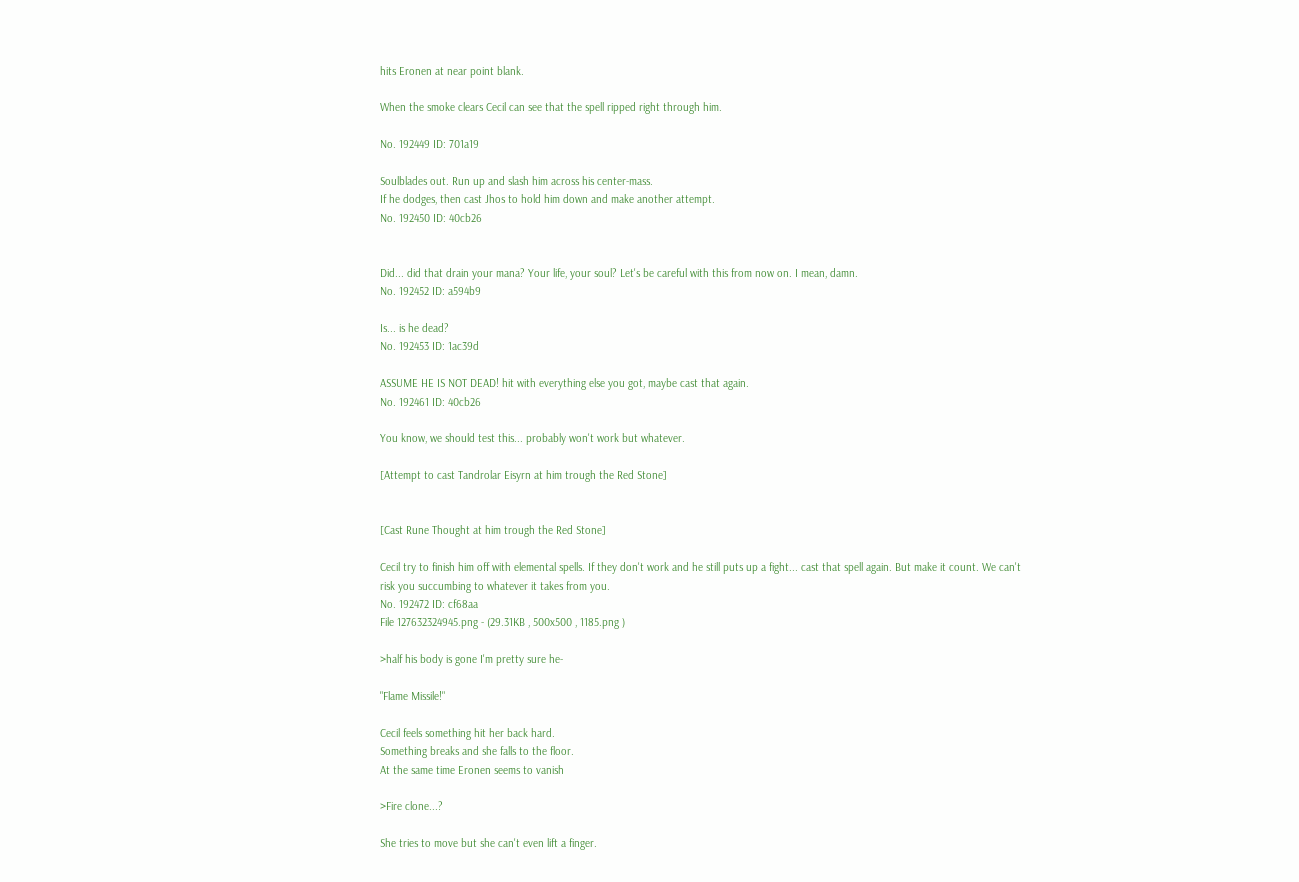hits Eronen at near point blank.

When the smoke clears Cecil can see that the spell ripped right through him.

No. 192449 ID: 701a19

Soulblades out. Run up and slash him across his center-mass.
If he dodges, then cast Jhos to hold him down and make another attempt.
No. 192450 ID: 40cb26


Did... did that drain your mana? Your life, your soul? Let's be careful with this from now on. I mean, damn.
No. 192452 ID: a594b9

Is... is he dead?
No. 192453 ID: 1ac39d

ASSUME HE IS NOT DEAD! hit with everything else you got, maybe cast that again.
No. 192461 ID: 40cb26

You know, we should test this... probably won't work but whatever.

[Attempt to cast Tandrolar Eisyrn at him trough the Red Stone]


[Cast Rune Thought at him trough the Red Stone]

Cecil try to finish him off with elemental spells. If they don't work and he still puts up a fight... cast that spell again. But make it count. We can't risk you succumbing to whatever it takes from you.
No. 192472 ID: cf68aa
File 127632324945.png - (29.31KB , 500x500 , 1185.png )

>half his body is gone I'm pretty sure he-

"Flame Missile!"

Cecil feels something hit her back hard.
Something breaks and she falls to the floor.
At the same time Eronen seems to vanish

>Fire clone...?

She tries to move but she can't even lift a finger.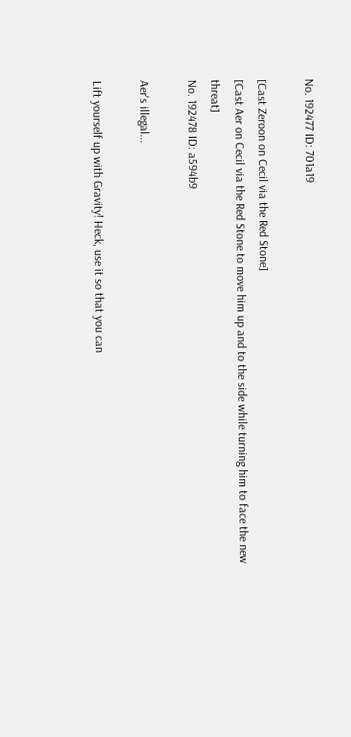No. 192477 ID: 701a19

[Cast Zeroon on Cecil via the Red Stone]
[Cast Aer on Cecil via the Red Stone to move him up and to the side while turning him to face the new threat]
No. 192478 ID: a594b9

Aer's illegal...

Lift yourself up with Gravity! Heck, use it so that you can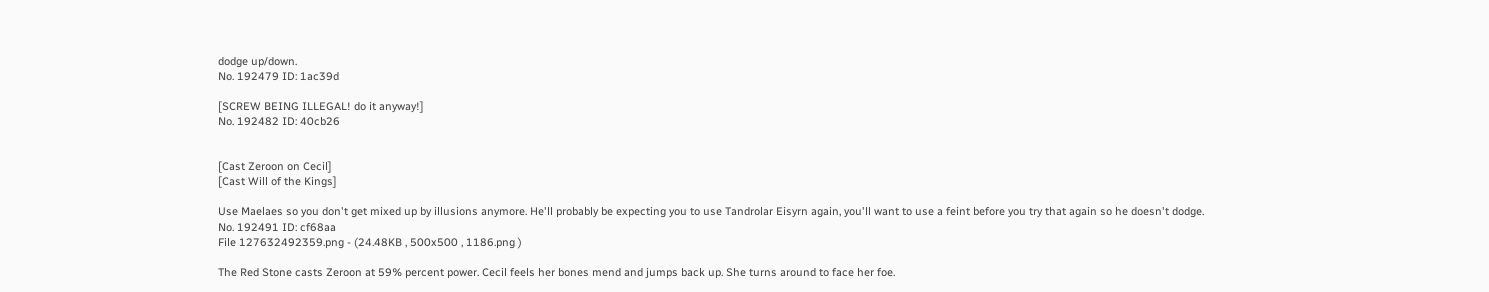dodge up/down.
No. 192479 ID: 1ac39d

[SCREW BEING ILLEGAL! do it anyway!]
No. 192482 ID: 40cb26


[Cast Zeroon on Cecil]
[Cast Will of the Kings]

Use Maelaes so you don't get mixed up by illusions anymore. He'll probably be expecting you to use Tandrolar Eisyrn again, you'll want to use a feint before you try that again so he doesn't dodge.
No. 192491 ID: cf68aa
File 127632492359.png - (24.48KB , 500x500 , 1186.png )

The Red Stone casts Zeroon at 59% percent power. Cecil feels her bones mend and jumps back up. She turns around to face her foe.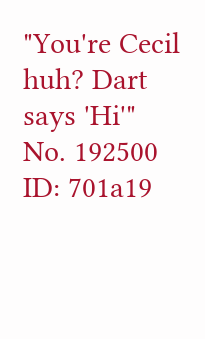"You're Cecil huh? Dart says 'Hi'"
No. 192500 ID: 701a19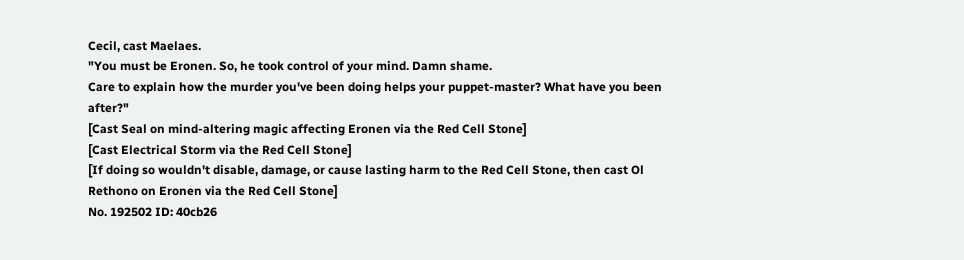Cecil, cast Maelaes.
"You must be Eronen. So, he took control of your mind. Damn shame.
Care to explain how the murder you've been doing helps your puppet-master? What have you been after?"
[Cast Seal on mind-altering magic affecting Eronen via the Red Cell Stone]
[Cast Electrical Storm via the Red Cell Stone]
[If doing so wouldn't disable, damage, or cause lasting harm to the Red Cell Stone, then cast Ol Rethono on Eronen via the Red Cell Stone]
No. 192502 ID: 40cb26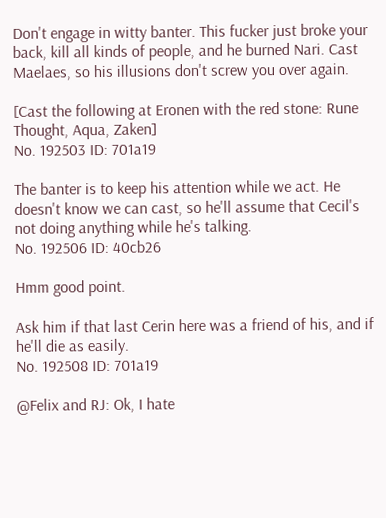Don't engage in witty banter. This fucker just broke your back, kill all kinds of people, and he burned Nari. Cast Maelaes, so his illusions don't screw you over again.

[Cast the following at Eronen with the red stone: Rune Thought, Aqua, Zaken]
No. 192503 ID: 701a19

The banter is to keep his attention while we act. He doesn't know we can cast, so he'll assume that Cecil's not doing anything while he's talking.
No. 192506 ID: 40cb26

Hmm good point.

Ask him if that last Cerin here was a friend of his, and if he'll die as easily.
No. 192508 ID: 701a19

@Felix and RJ: Ok, I hate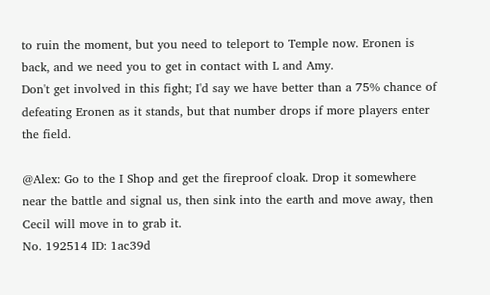to ruin the moment, but you need to teleport to Temple now. Eronen is back, and we need you to get in contact with L and Amy.
Don't get involved in this fight; I'd say we have better than a 75% chance of defeating Eronen as it stands, but that number drops if more players enter the field.

@Alex: Go to the I Shop and get the fireproof cloak. Drop it somewhere near the battle and signal us, then sink into the earth and move away, then Cecil will move in to grab it.
No. 192514 ID: 1ac39d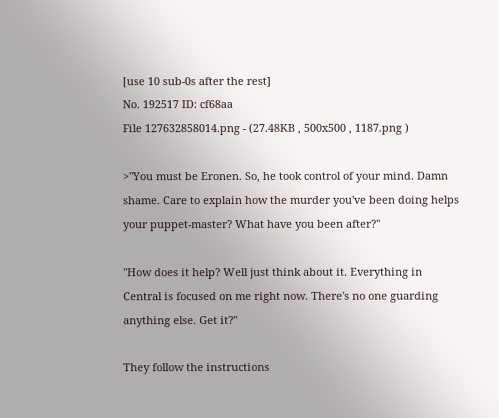[use 10 sub-0s after the rest]
No. 192517 ID: cf68aa
File 127632858014.png - (27.48KB , 500x500 , 1187.png )

>"You must be Eronen. So, he took control of your mind. Damn shame. Care to explain how the murder you've been doing helps your puppet-master? What have you been after?"

"How does it help? Well just think about it. Everything in Central is focused on me right now. There's no one guarding anything else. Get it?"

They follow the instructions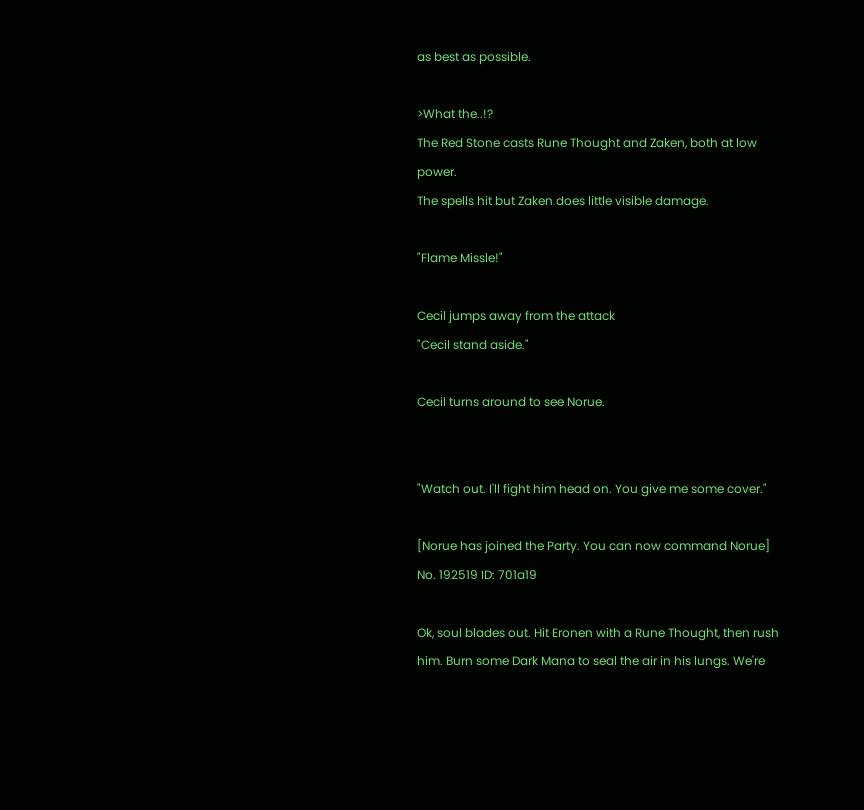as best as possible.

>What the..!?
The Red Stone casts Rune Thought and Zaken, both at low power.
The spells hit but Zaken does little visible damage.

"Flame Missle!"

Cecil jumps away from the attack
"Cecil stand aside."

Cecil turns around to see Norue.


"Watch out. I'll fight him head on. You give me some cover."

[Norue has joined the Party. You can now command Norue]
No. 192519 ID: 701a19

Ok, soul blades out. Hit Eronen with a Rune Thought, then rush him. Burn some Dark Mana to seal the air in his lungs. We're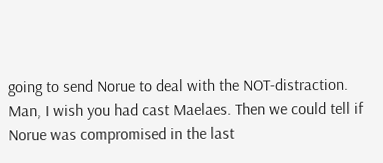going to send Norue to deal with the NOT-distraction.
Man, I wish you had cast Maelaes. Then we could tell if Norue was compromised in the last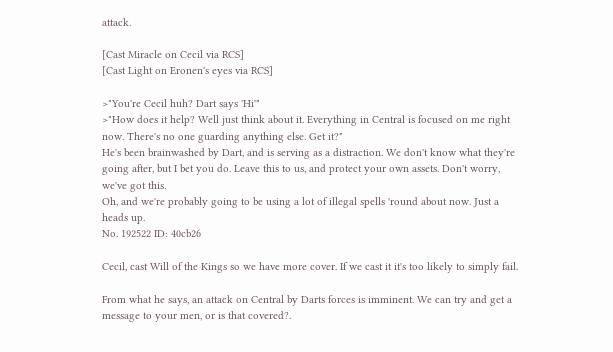attack.

[Cast Miracle on Cecil via RCS]
[Cast Light on Eronen's eyes via RCS]

>"You're Cecil huh? Dart says 'Hi'"
>"How does it help? Well just think about it. Everything in Central is focused on me right now. There's no one guarding anything else. Get it?"
He's been brainwashed by Dart, and is serving as a distraction. We don't know what they're going after, but I bet you do. Leave this to us, and protect your own assets. Don't worry, we've got this.
Oh, and we're probably going to be using a lot of illegal spells 'round about now. Just a heads up.
No. 192522 ID: 40cb26

Cecil, cast Will of the Kings so we have more cover. If we cast it it's too likely to simply fail.

From what he says, an attack on Central by Darts forces is imminent. We can try and get a message to your men, or is that covered?.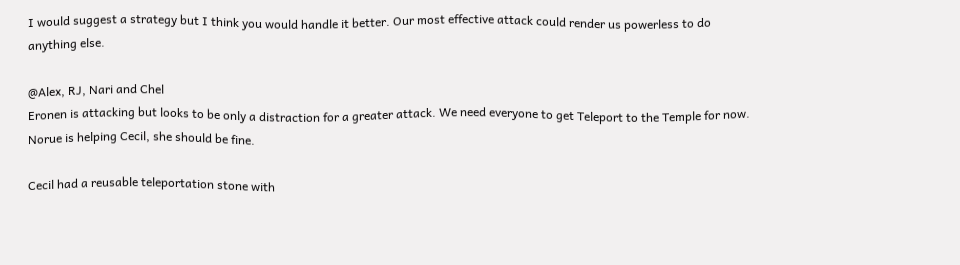I would suggest a strategy but I think you would handle it better. Our most effective attack could render us powerless to do anything else.

@Alex, RJ, Nari and Chel
Eronen is attacking but looks to be only a distraction for a greater attack. We need everyone to get Teleport to the Temple for now. Norue is helping Cecil, she should be fine.

Cecil had a reusable teleportation stone with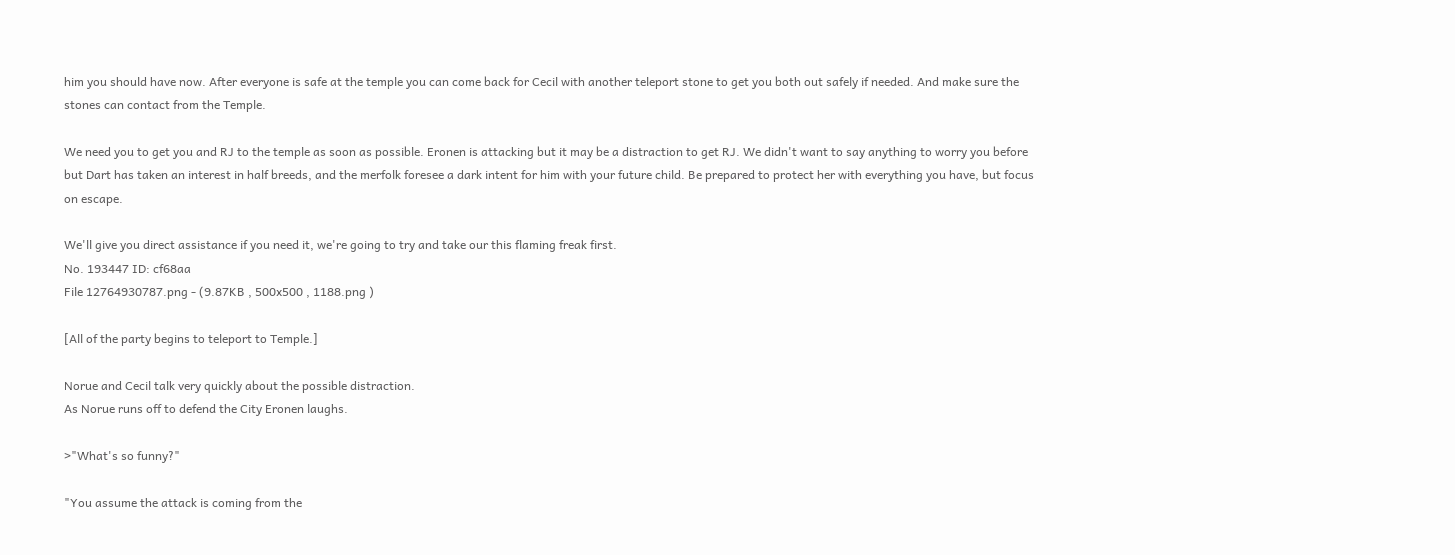him you should have now. After everyone is safe at the temple you can come back for Cecil with another teleport stone to get you both out safely if needed. And make sure the stones can contact from the Temple.

We need you to get you and RJ to the temple as soon as possible. Eronen is attacking but it may be a distraction to get RJ. We didn't want to say anything to worry you before but Dart has taken an interest in half breeds, and the merfolk foresee a dark intent for him with your future child. Be prepared to protect her with everything you have, but focus on escape.

We'll give you direct assistance if you need it, we're going to try and take our this flaming freak first.
No. 193447 ID: cf68aa
File 12764930787.png - (9.87KB , 500x500 , 1188.png )

[All of the party begins to teleport to Temple.]

Norue and Cecil talk very quickly about the possible distraction.
As Norue runs off to defend the City Eronen laughs.

>"What's so funny?"

"You assume the attack is coming from the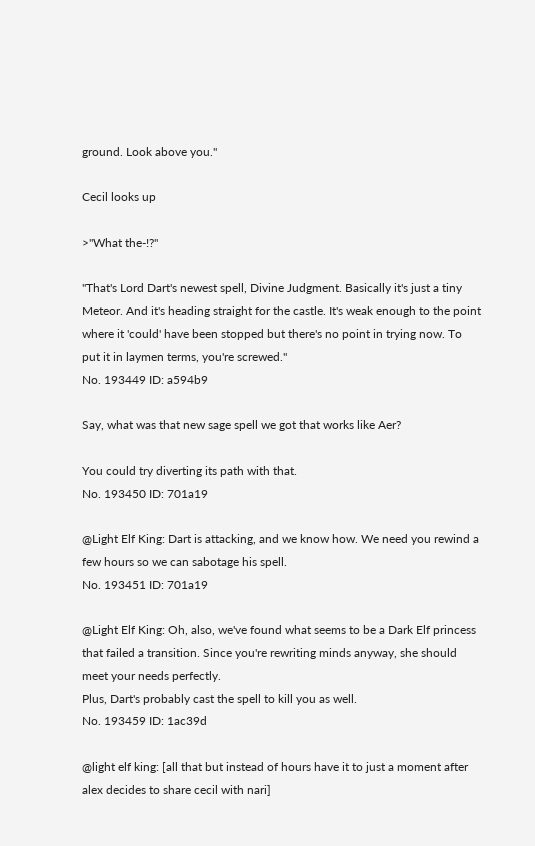ground. Look above you."

Cecil looks up

>"What the-!?"

"That's Lord Dart's newest spell, Divine Judgment. Basically it's just a tiny Meteor. And it's heading straight for the castle. It's weak enough to the point where it 'could' have been stopped but there's no point in trying now. To put it in laymen terms, you're screwed."
No. 193449 ID: a594b9

Say, what was that new sage spell we got that works like Aer?

You could try diverting its path with that.
No. 193450 ID: 701a19

@Light Elf King: Dart is attacking, and we know how. We need you rewind a few hours so we can sabotage his spell.
No. 193451 ID: 701a19

@Light Elf King: Oh, also, we've found what seems to be a Dark Elf princess that failed a transition. Since you're rewriting minds anyway, she should meet your needs perfectly.
Plus, Dart's probably cast the spell to kill you as well.
No. 193459 ID: 1ac39d

@light elf king: [all that but instead of hours have it to just a moment after alex decides to share cecil with nari]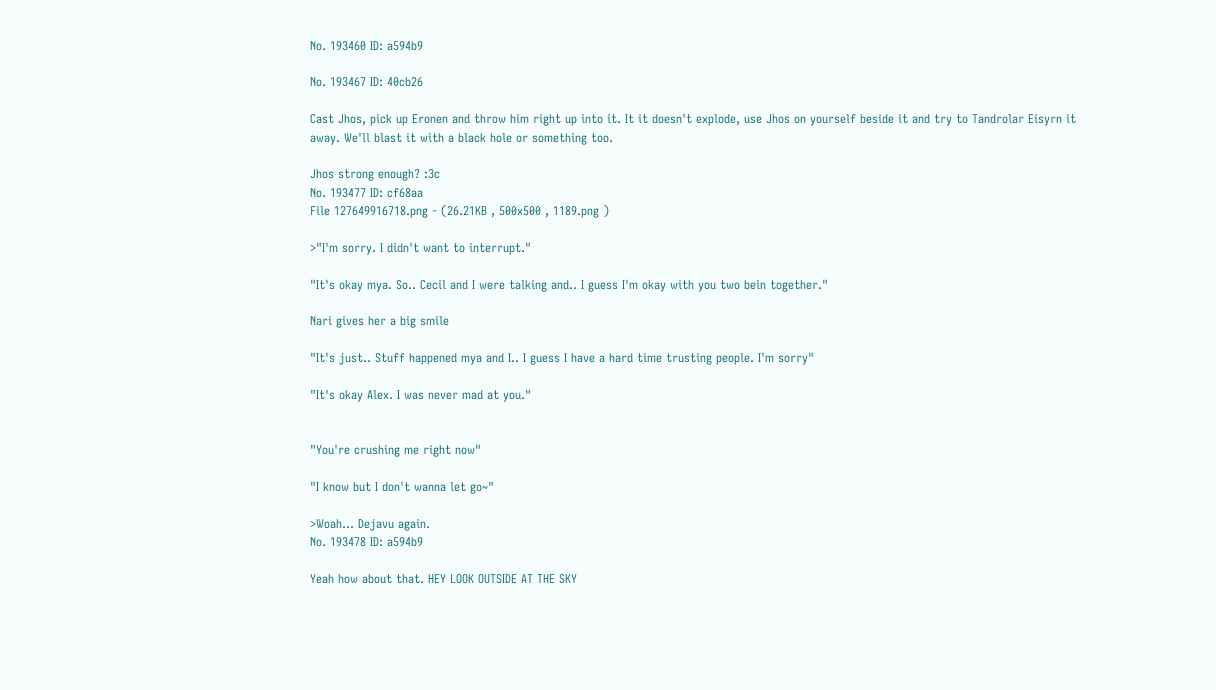No. 193460 ID: a594b9

No. 193467 ID: 40cb26

Cast Jhos, pick up Eronen and throw him right up into it. It it doesn't explode, use Jhos on yourself beside it and try to Tandrolar Eisyrn it away. We'll blast it with a black hole or something too.

Jhos strong enough? :3c
No. 193477 ID: cf68aa
File 127649916718.png - (26.21KB , 500x500 , 1189.png )

>"I'm sorry. I didn't want to interrupt."

"It's okay mya. So.. Cecil and I were talking and.. I guess I'm okay with you two bein together."

Nari gives her a big smile

"It's just.. Stuff happened mya and I.. I guess I have a hard time trusting people. I'm sorry"

"It's okay Alex. I was never mad at you."


"You're crushing me right now"

"I know but I don't wanna let go~"

>Woah... Dejavu again.
No. 193478 ID: a594b9

Yeah how about that. HEY LOOK OUTSIDE AT THE SKY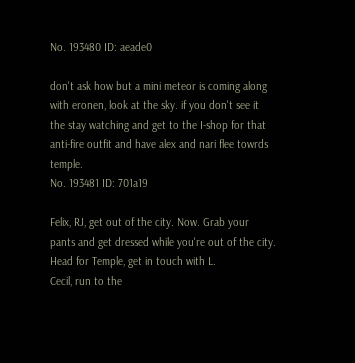No. 193480 ID: aeade0

don't ask how but a mini meteor is coming along with eronen, look at the sky. if you don't see it the stay watching and get to the I-shop for that anti-fire outfit and have alex and nari flee towrds temple.
No. 193481 ID: 701a19

Felix, RJ, get out of the city. Now. Grab your pants and get dressed while you're out of the city. Head for Temple, get in touch with L.
Cecil, run to the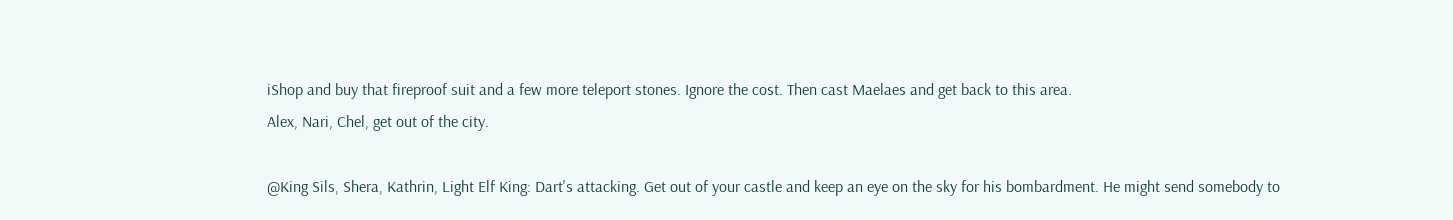iShop and buy that fireproof suit and a few more teleport stones. Ignore the cost. Then cast Maelaes and get back to this area.
Alex, Nari, Chel, get out of the city.

@King Sils, Shera, Kathrin, Light Elf King: Dart's attacking. Get out of your castle and keep an eye on the sky for his bombardment. He might send somebody to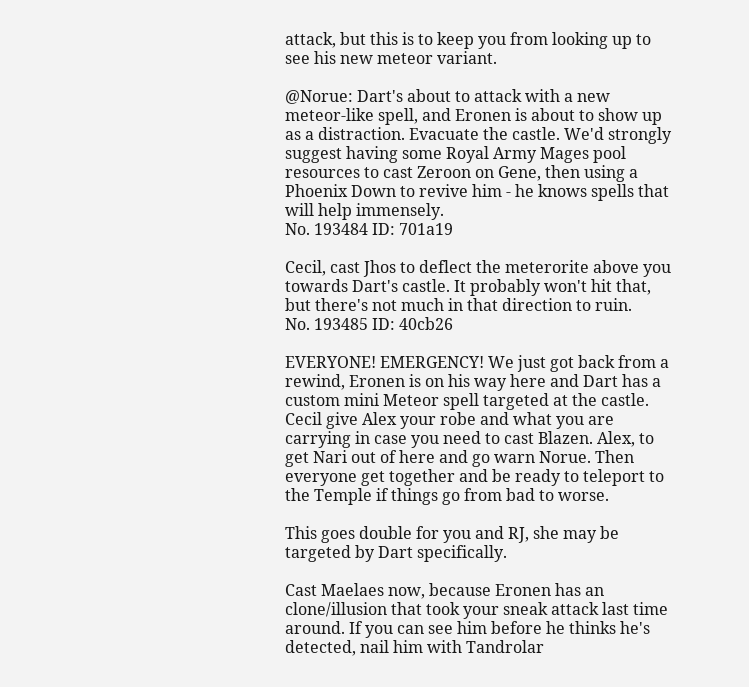attack, but this is to keep you from looking up to see his new meteor variant.

@Norue: Dart's about to attack with a new meteor-like spell, and Eronen is about to show up as a distraction. Evacuate the castle. We'd strongly suggest having some Royal Army Mages pool resources to cast Zeroon on Gene, then using a Phoenix Down to revive him - he knows spells that will help immensely.
No. 193484 ID: 701a19

Cecil, cast Jhos to deflect the meterorite above you towards Dart's castle. It probably won't hit that, but there's not much in that direction to ruin.
No. 193485 ID: 40cb26

EVERYONE! EMERGENCY! We just got back from a rewind, Eronen is on his way here and Dart has a custom mini Meteor spell targeted at the castle. Cecil give Alex your robe and what you are carrying in case you need to cast Blazen. Alex, to get Nari out of here and go warn Norue. Then everyone get together and be ready to teleport to the Temple if things go from bad to worse.

This goes double for you and RJ, she may be targeted by Dart specifically.

Cast Maelaes now, because Eronen has an clone/illusion that took your sneak attack last time around. If you can see him before he thinks he's detected, nail him with Tandrolar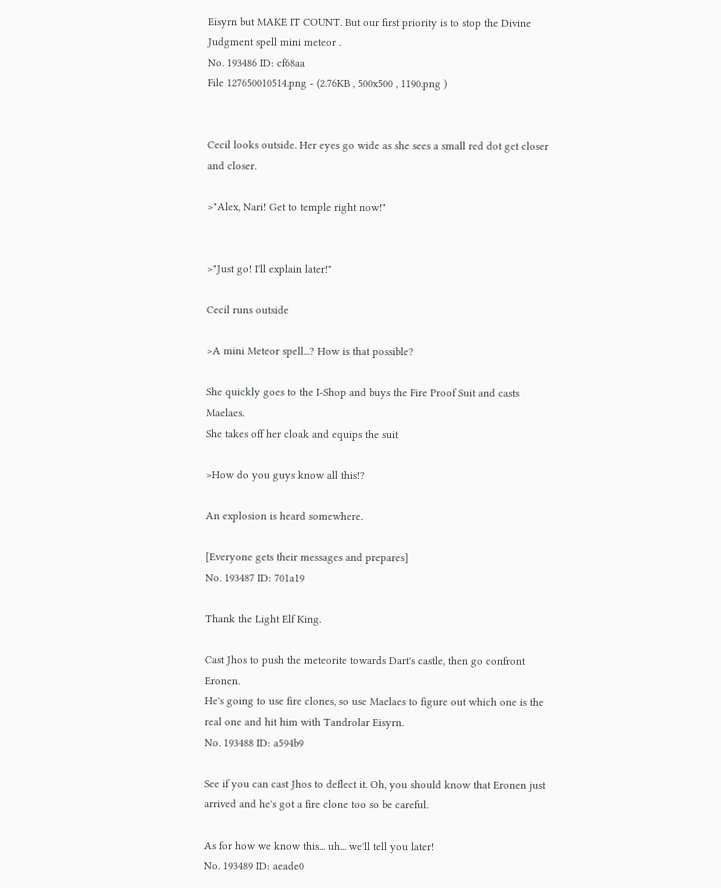Eisyrn but MAKE IT COUNT. But our first priority is to stop the Divine Judgment spell mini meteor .
No. 193486 ID: cf68aa
File 127650010514.png - (2.76KB , 500x500 , 1190.png )


Cecil looks outside. Her eyes go wide as she sees a small red dot get closer and closer.

>"Alex, Nari! Get to temple right now!"


>"Just go! I'll explain later!"

Cecil runs outside

>A mini Meteor spell...? How is that possible?

She quickly goes to the I-Shop and buys the Fire Proof Suit and casts Maelaes.
She takes off her cloak and equips the suit

>How do you guys know all this!?

An explosion is heard somewhere.

[Everyone gets their messages and prepares]
No. 193487 ID: 701a19

Thank the Light Elf King.

Cast Jhos to push the meteorite towards Dart's castle, then go confront Eronen.
He's going to use fire clones, so use Maelaes to figure out which one is the real one and hit him with Tandrolar Eisyrn.
No. 193488 ID: a594b9

See if you can cast Jhos to deflect it. Oh, you should know that Eronen just arrived and he's got a fire clone too so be careful.

As for how we know this... uh... we'll tell you later!
No. 193489 ID: aeade0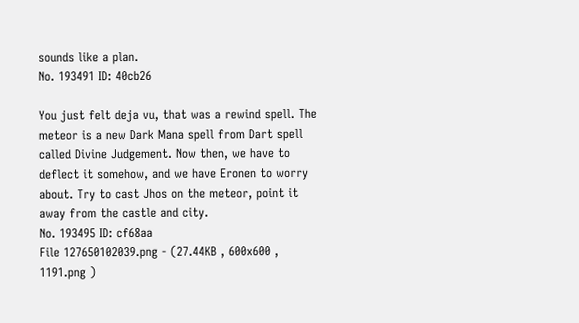sounds like a plan.
No. 193491 ID: 40cb26

You just felt deja vu, that was a rewind spell. The meteor is a new Dark Mana spell from Dart spell called Divine Judgement. Now then, we have to deflect it somehow, and we have Eronen to worry about. Try to cast Jhos on the meteor, point it away from the castle and city.
No. 193495 ID: cf68aa
File 127650102039.png - (27.44KB , 600x600 , 1191.png )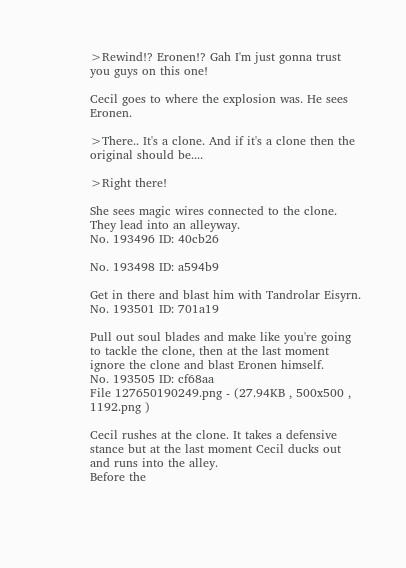>Rewind!? Eronen!? Gah I'm just gonna trust you guys on this one!

Cecil goes to where the explosion was. He sees Eronen.

>There.. It's a clone. And if it's a clone then the original should be....

>Right there!

She sees magic wires connected to the clone. They lead into an alleyway.
No. 193496 ID: 40cb26

No. 193498 ID: a594b9

Get in there and blast him with Tandrolar Eisyrn.
No. 193501 ID: 701a19

Pull out soul blades and make like you're going to tackle the clone, then at the last moment ignore the clone and blast Eronen himself.
No. 193505 ID: cf68aa
File 127650190249.png - (27.94KB , 500x500 , 1192.png )

Cecil rushes at the clone. It takes a defensive stance but at the last moment Cecil ducks out and runs into the alley.
Before the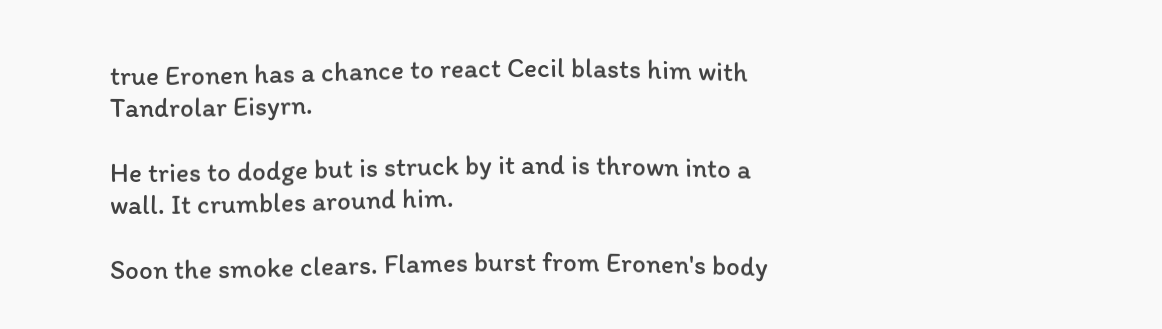true Eronen has a chance to react Cecil blasts him with Tandrolar Eisyrn.

He tries to dodge but is struck by it and is thrown into a wall. It crumbles around him.

Soon the smoke clears. Flames burst from Eronen's body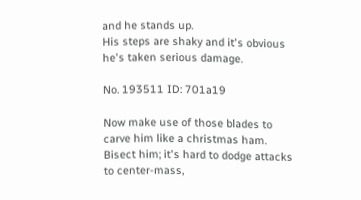and he stands up.
His steps are shaky and it's obvious he's taken serious damage.

No. 193511 ID: 701a19

Now make use of those blades to carve him like a christmas ham. Bisect him; it's hard to dodge attacks to center-mass,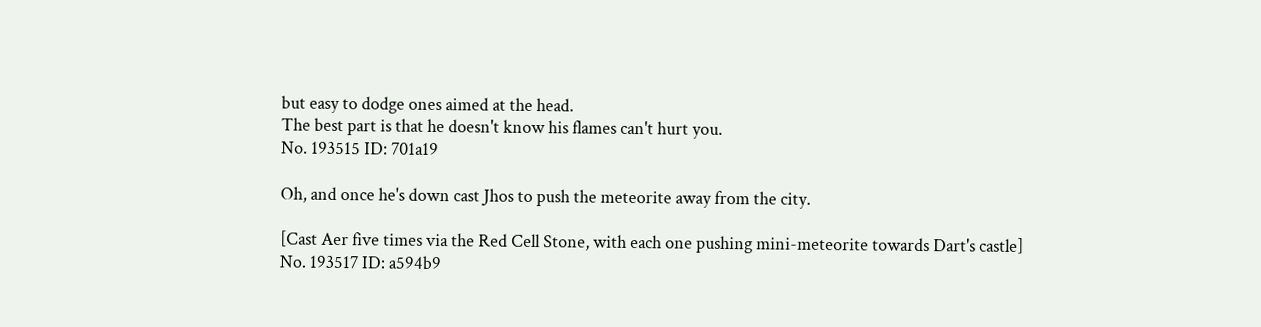but easy to dodge ones aimed at the head.
The best part is that he doesn't know his flames can't hurt you.
No. 193515 ID: 701a19

Oh, and once he's down cast Jhos to push the meteorite away from the city.

[Cast Aer five times via the Red Cell Stone, with each one pushing mini-meteorite towards Dart's castle]
No. 193517 ID: a594b9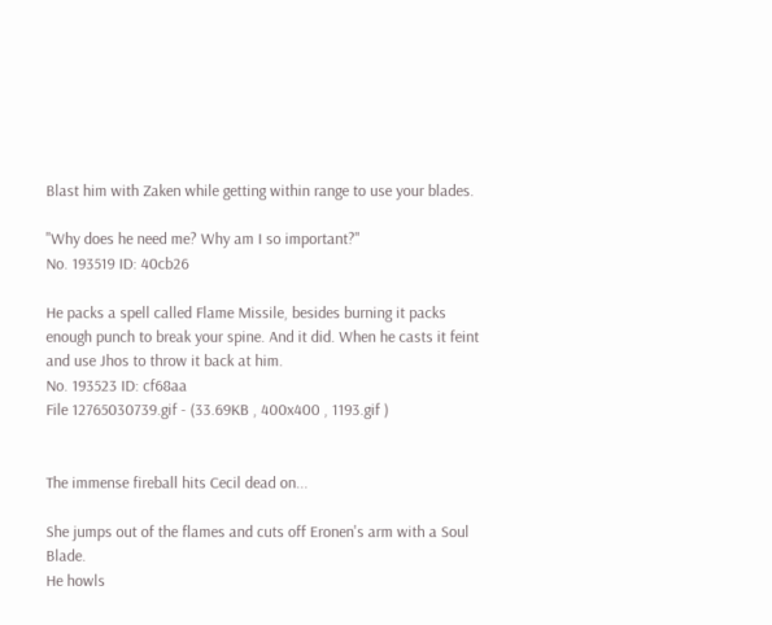Blast him with Zaken while getting within range to use your blades.

"Why does he need me? Why am I so important?"
No. 193519 ID: 40cb26

He packs a spell called Flame Missile, besides burning it packs enough punch to break your spine. And it did. When he casts it feint and use Jhos to throw it back at him.
No. 193523 ID: cf68aa
File 12765030739.gif - (33.69KB , 400x400 , 1193.gif )


The immense fireball hits Cecil dead on...

She jumps out of the flames and cuts off Eronen's arm with a Soul Blade.
He howls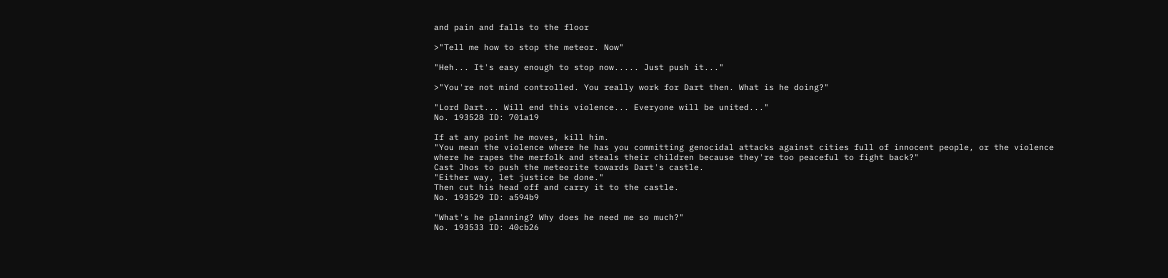and pain and falls to the floor

>"Tell me how to stop the meteor. Now"

"Heh... It's easy enough to stop now..... Just push it..."

>"You're not mind controlled. You really work for Dart then. What is he doing?"

"Lord Dart... Will end this violence... Everyone will be united..."
No. 193528 ID: 701a19

If at any point he moves, kill him.
"You mean the violence where he has you committing genocidal attacks against cities full of innocent people, or the violence where he rapes the merfolk and steals their children because they're too peaceful to fight back?"
Cast Jhos to push the meteorite towards Dart's castle.
"Either way, let justice be done."
Then cut his head off and carry it to the castle.
No. 193529 ID: a594b9

"What's he planning? Why does he need me so much?"
No. 193533 ID: 40cb26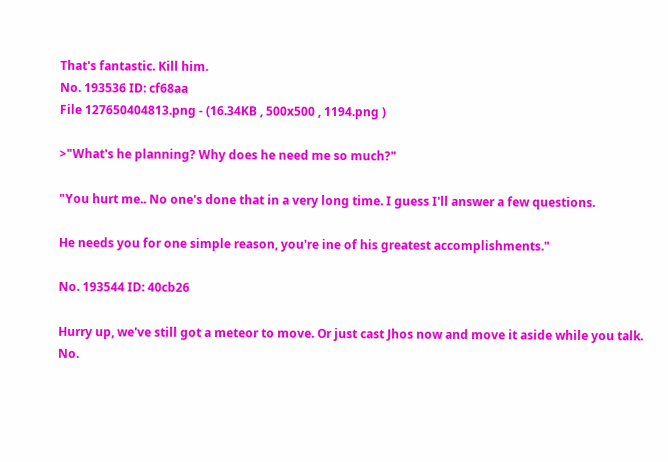That's fantastic. Kill him.
No. 193536 ID: cf68aa
File 127650404813.png - (16.34KB , 500x500 , 1194.png )

>"What's he planning? Why does he need me so much?"

"You hurt me.. No one's done that in a very long time. I guess I'll answer a few questions.

He needs you for one simple reason, you're ine of his greatest accomplishments."

No. 193544 ID: 40cb26

Hurry up, we've still got a meteor to move. Or just cast Jhos now and move it aside while you talk.
No.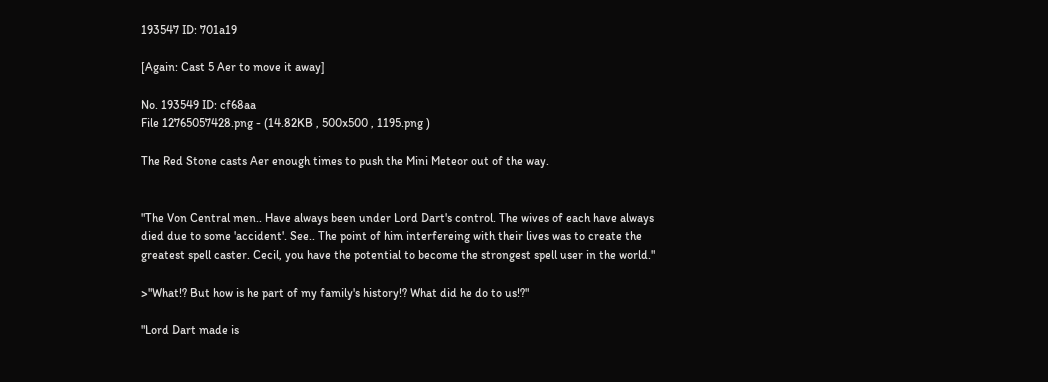193547 ID: 701a19

[Again: Cast 5 Aer to move it away]

No. 193549 ID: cf68aa
File 12765057428.png - (14.82KB , 500x500 , 1195.png )

The Red Stone casts Aer enough times to push the Mini Meteor out of the way.


"The Von Central men.. Have always been under Lord Dart's control. The wives of each have always died due to some 'accident'. See.. The point of him interfereing with their lives was to create the greatest spell caster. Cecil, you have the potential to become the strongest spell user in the world."

>"What!? But how is he part of my family's history!? What did he do to us!?"

"Lord Dart made is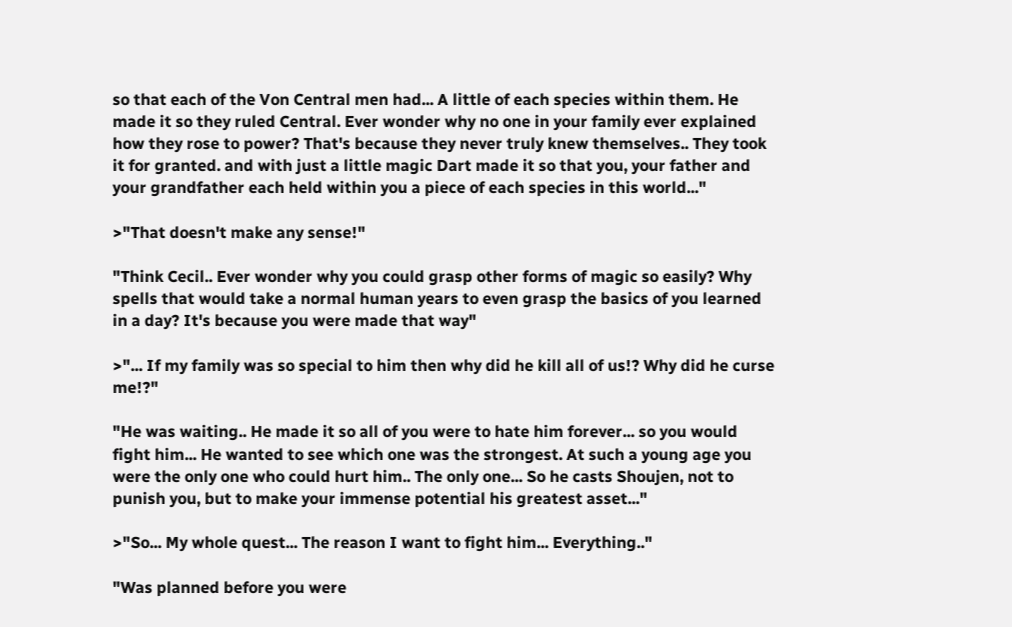so that each of the Von Central men had... A little of each species within them. He made it so they ruled Central. Ever wonder why no one in your family ever explained how they rose to power? That's because they never truly knew themselves.. They took it for granted. and with just a little magic Dart made it so that you, your father and your grandfather each held within you a piece of each species in this world..."

>"That doesn't make any sense!"

"Think Cecil.. Ever wonder why you could grasp other forms of magic so easily? Why spells that would take a normal human years to even grasp the basics of you learned in a day? It's because you were made that way"

>"... If my family was so special to him then why did he kill all of us!? Why did he curse me!?"

"He was waiting.. He made it so all of you were to hate him forever... so you would fight him... He wanted to see which one was the strongest. At such a young age you were the only one who could hurt him.. The only one... So he casts Shoujen, not to punish you, but to make your immense potential his greatest asset..."

>"So... My whole quest... The reason I want to fight him... Everything.."

"Was planned before you were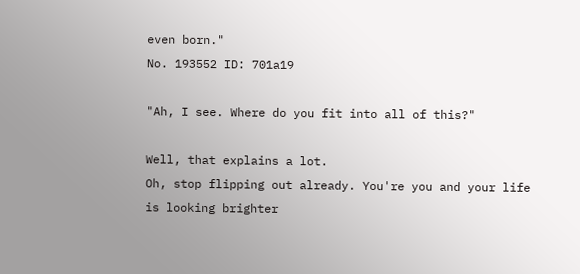even born."
No. 193552 ID: 701a19

"Ah, I see. Where do you fit into all of this?"

Well, that explains a lot.
Oh, stop flipping out already. You're you and your life is looking brighter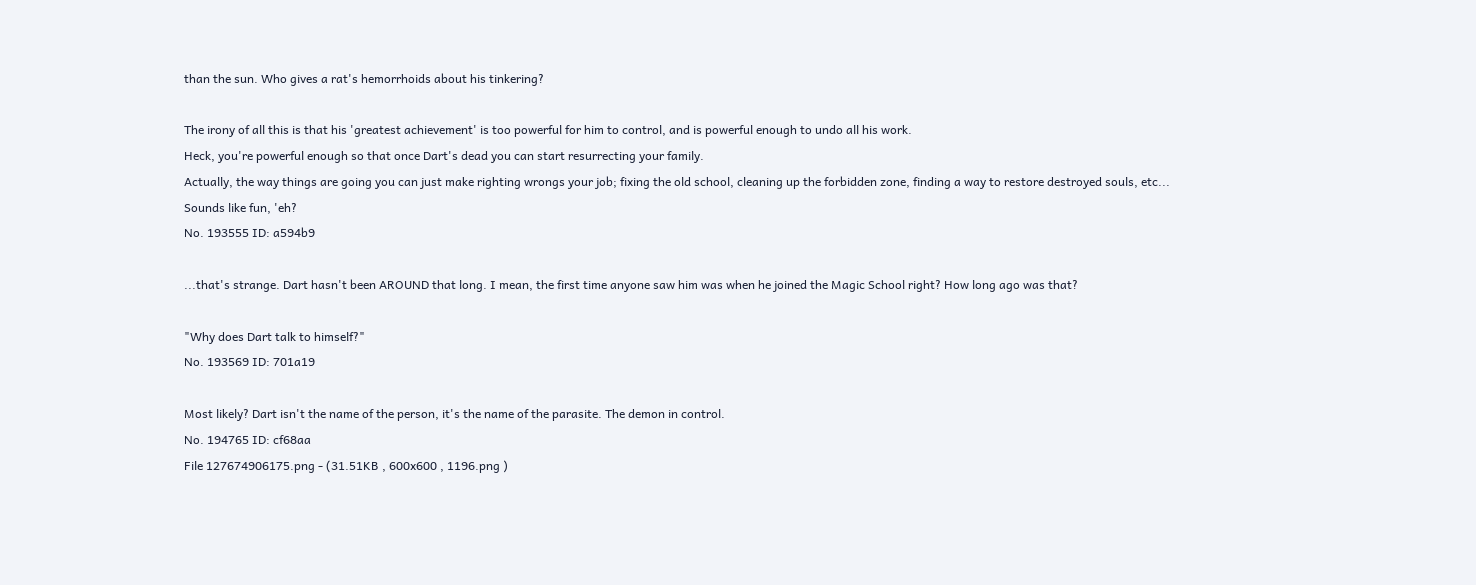than the sun. Who gives a rat's hemorrhoids about his tinkering?

The irony of all this is that his 'greatest achievement' is too powerful for him to control, and is powerful enough to undo all his work.
Heck, you're powerful enough so that once Dart's dead you can start resurrecting your family.
Actually, the way things are going you can just make righting wrongs your job; fixing the old school, cleaning up the forbidden zone, finding a way to restore destroyed souls, etc...
Sounds like fun, 'eh?
No. 193555 ID: a594b9

...that's strange. Dart hasn't been AROUND that long. I mean, the first time anyone saw him was when he joined the Magic School right? How long ago was that?

"Why does Dart talk to himself?"
No. 193569 ID: 701a19

Most likely? Dart isn't the name of the person, it's the name of the parasite. The demon in control.
No. 194765 ID: cf68aa
File 127674906175.png - (31.51KB , 600x600 , 1196.png )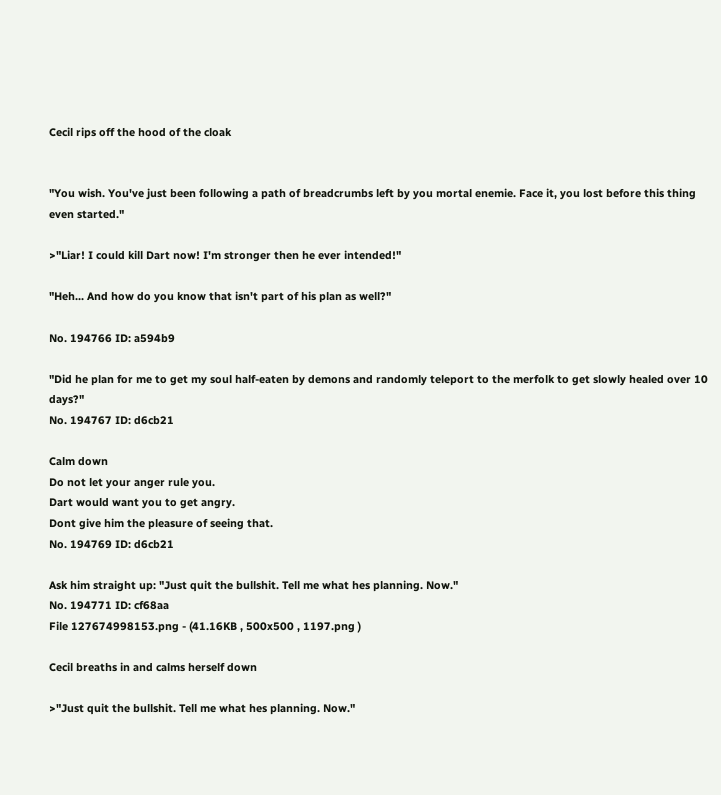Cecil rips off the hood of the cloak


"You wish. You've just been following a path of breadcrumbs left by you mortal enemie. Face it, you lost before this thing even started."

>"Liar! I could kill Dart now! I'm stronger then he ever intended!"

"Heh... And how do you know that isn't part of his plan as well?"

No. 194766 ID: a594b9

"Did he plan for me to get my soul half-eaten by demons and randomly teleport to the merfolk to get slowly healed over 10 days?"
No. 194767 ID: d6cb21

Calm down
Do not let your anger rule you.
Dart would want you to get angry.
Dont give him the pleasure of seeing that.
No. 194769 ID: d6cb21

Ask him straight up: "Just quit the bullshit. Tell me what hes planning. Now."
No. 194771 ID: cf68aa
File 127674998153.png - (41.16KB , 500x500 , 1197.png )

Cecil breaths in and calms herself down

>"Just quit the bullshit. Tell me what hes planning. Now."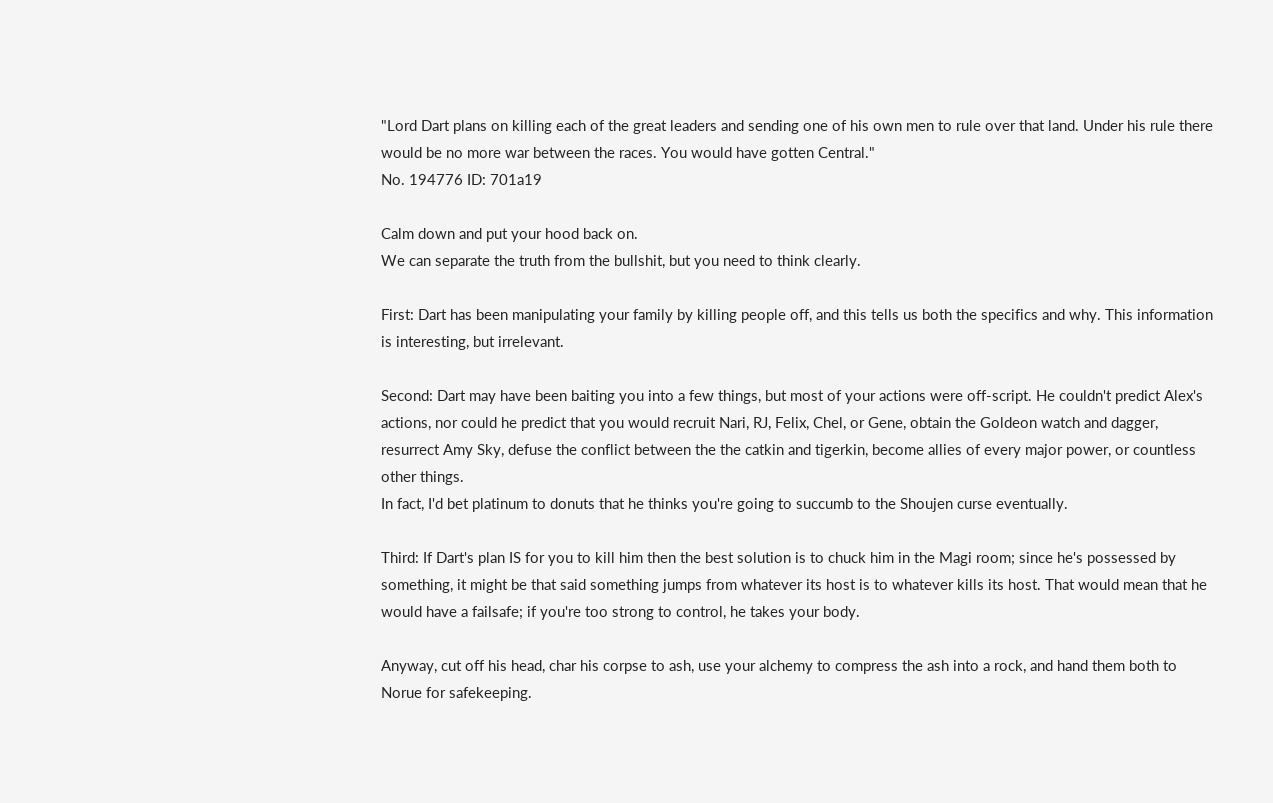"Lord Dart plans on killing each of the great leaders and sending one of his own men to rule over that land. Under his rule there would be no more war between the races. You would have gotten Central."
No. 194776 ID: 701a19

Calm down and put your hood back on.
We can separate the truth from the bullshit, but you need to think clearly.

First: Dart has been manipulating your family by killing people off, and this tells us both the specifics and why. This information is interesting, but irrelevant.

Second: Dart may have been baiting you into a few things, but most of your actions were off-script. He couldn't predict Alex's actions, nor could he predict that you would recruit Nari, RJ, Felix, Chel, or Gene, obtain the Goldeon watch and dagger, resurrect Amy Sky, defuse the conflict between the the catkin and tigerkin, become allies of every major power, or countless other things.
In fact, I'd bet platinum to donuts that he thinks you're going to succumb to the Shoujen curse eventually.

Third: If Dart's plan IS for you to kill him then the best solution is to chuck him in the Magi room; since he's possessed by something, it might be that said something jumps from whatever its host is to whatever kills its host. That would mean that he would have a failsafe; if you're too strong to control, he takes your body.

Anyway, cut off his head, char his corpse to ash, use your alchemy to compress the ash into a rock, and hand them both to Norue for safekeeping.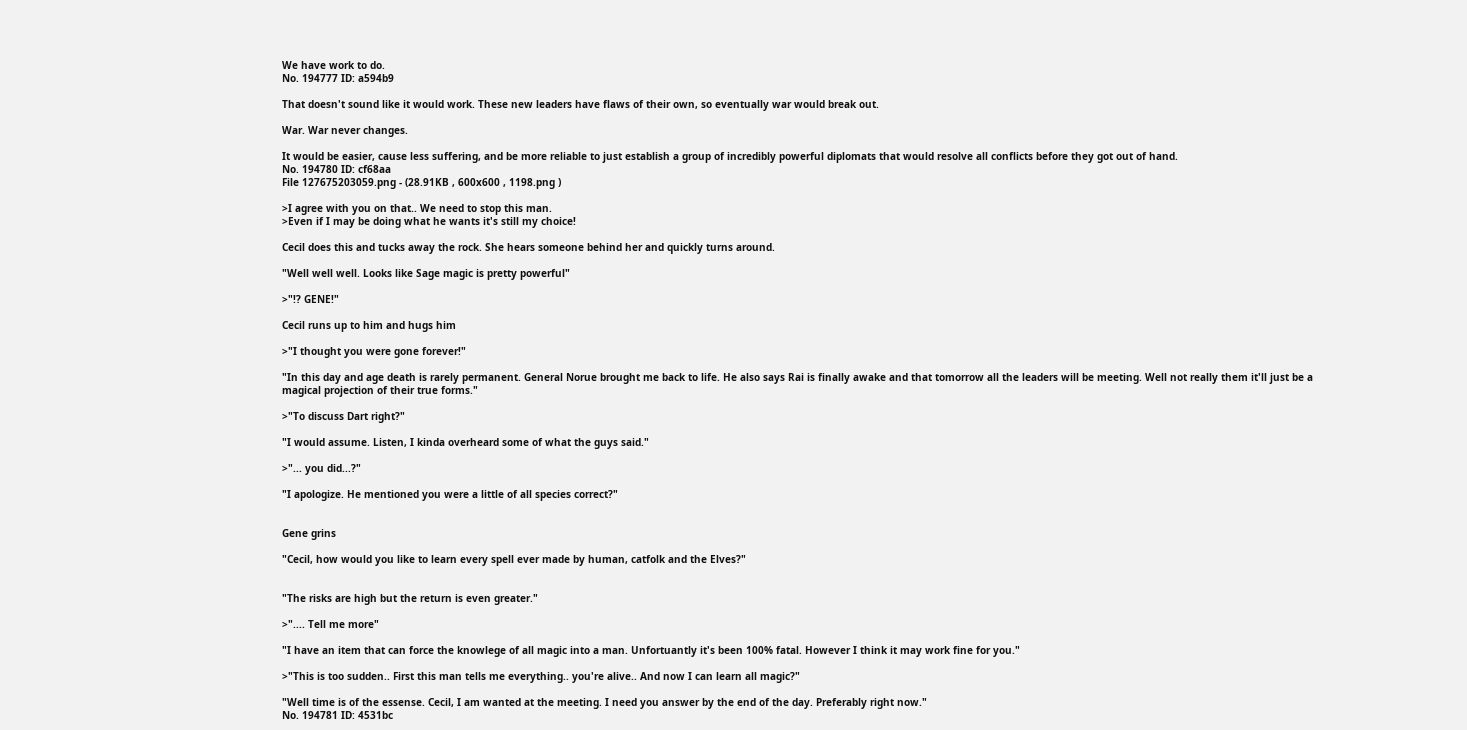We have work to do.
No. 194777 ID: a594b9

That doesn't sound like it would work. These new leaders have flaws of their own, so eventually war would break out.

War. War never changes.

It would be easier, cause less suffering, and be more reliable to just establish a group of incredibly powerful diplomats that would resolve all conflicts before they got out of hand.
No. 194780 ID: cf68aa
File 127675203059.png - (28.91KB , 600x600 , 1198.png )

>I agree with you on that.. We need to stop this man.
>Even if I may be doing what he wants it's still my choice!

Cecil does this and tucks away the rock. She hears someone behind her and quickly turns around.

"Well well well. Looks like Sage magic is pretty powerful"

>"!? GENE!"

Cecil runs up to him and hugs him

>"I thought you were gone forever!"

"In this day and age death is rarely permanent. General Norue brought me back to life. He also says Rai is finally awake and that tomorrow all the leaders will be meeting. Well not really them it'll just be a magical projection of their true forms."

>"To discuss Dart right?"

"I would assume. Listen, I kinda overheard some of what the guys said."

>"... you did...?"

"I apologize. He mentioned you were a little of all species correct?"


Gene grins

"Cecil, how would you like to learn every spell ever made by human, catfolk and the Elves?"


"The risks are high but the return is even greater."

>".... Tell me more"

"I have an item that can force the knowlege of all magic into a man. Unfortuantly it's been 100% fatal. However I think it may work fine for you."

>"This is too sudden.. First this man tells me everything.. you're alive.. And now I can learn all magic?"

"Well time is of the essense. Cecil, I am wanted at the meeting. I need you answer by the end of the day. Preferably right now."
No. 194781 ID: 4531bc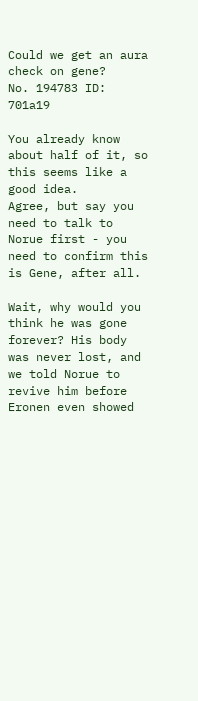Could we get an aura check on gene?
No. 194783 ID: 701a19

You already know about half of it, so this seems like a good idea.
Agree, but say you need to talk to Norue first - you need to confirm this is Gene, after all.

Wait, why would you think he was gone forever? His body was never lost, and we told Norue to revive him before Eronen even showed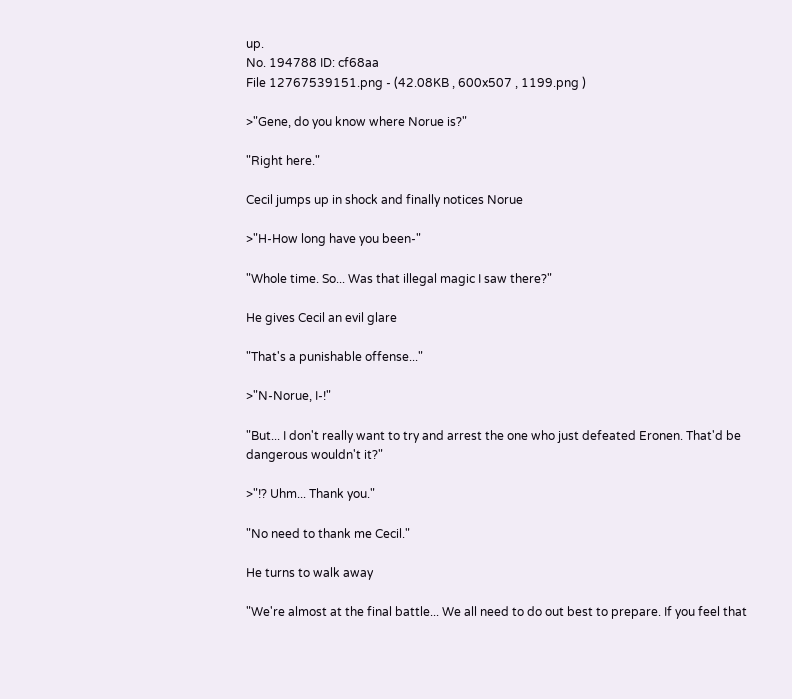up.
No. 194788 ID: cf68aa
File 12767539151.png - (42.08KB , 600x507 , 1199.png )

>"Gene, do you know where Norue is?"

"Right here."

Cecil jumps up in shock and finally notices Norue

>"H-How long have you been-"

"Whole time. So... Was that illegal magic I saw there?"

He gives Cecil an evil glare

"That's a punishable offense..."

>"N-Norue, I-!"

"But... I don't really want to try and arrest the one who just defeated Eronen. That'd be dangerous wouldn't it?"

>"!? Uhm... Thank you."

"No need to thank me Cecil."

He turns to walk away

"We're almost at the final battle... We all need to do out best to prepare. If you feel that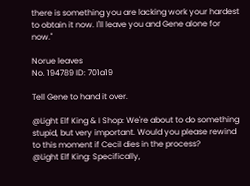there is something you are lacking work your hardest to obtain it now. I'll leave you and Gene alone for now."

Norue leaves
No. 194789 ID: 701a19

Tell Gene to hand it over.

@Light Elf King & I Shop: We're about to do something stupid, but very important. Would you please rewind to this moment if Cecil dies in the process?
@Light Elf King: Specifically,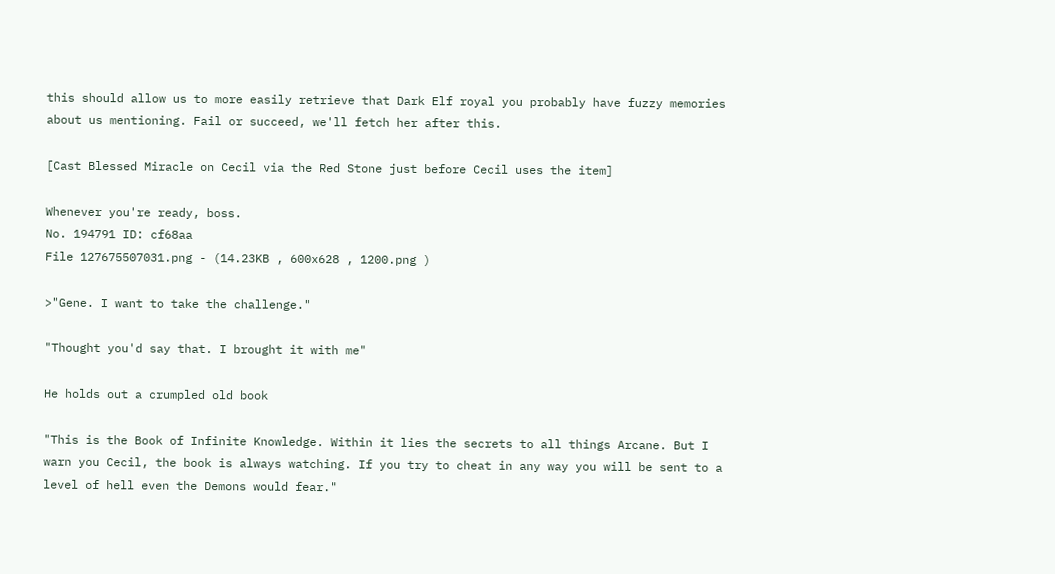this should allow us to more easily retrieve that Dark Elf royal you probably have fuzzy memories about us mentioning. Fail or succeed, we'll fetch her after this.

[Cast Blessed Miracle on Cecil via the Red Stone just before Cecil uses the item]

Whenever you're ready, boss.
No. 194791 ID: cf68aa
File 127675507031.png - (14.23KB , 600x628 , 1200.png )

>"Gene. I want to take the challenge."

"Thought you'd say that. I brought it with me"

He holds out a crumpled old book

"This is the Book of Infinite Knowledge. Within it lies the secrets to all things Arcane. But I warn you Cecil, the book is always watching. If you try to cheat in any way you will be sent to a level of hell even the Demons would fear."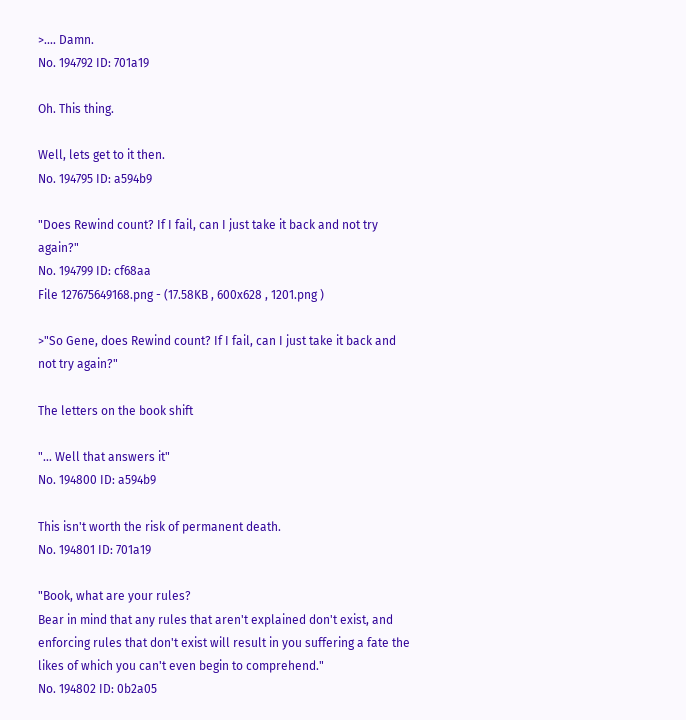>.... Damn.
No. 194792 ID: 701a19

Oh. This thing.

Well, lets get to it then.
No. 194795 ID: a594b9

"Does Rewind count? If I fail, can I just take it back and not try again?"
No. 194799 ID: cf68aa
File 127675649168.png - (17.58KB , 600x628 , 1201.png )

>"So Gene, does Rewind count? If I fail, can I just take it back and not try again?"

The letters on the book shift

"... Well that answers it"
No. 194800 ID: a594b9

This isn't worth the risk of permanent death.
No. 194801 ID: 701a19

"Book, what are your rules?
Bear in mind that any rules that aren't explained don't exist, and enforcing rules that don't exist will result in you suffering a fate the likes of which you can't even begin to comprehend."
No. 194802 ID: 0b2a05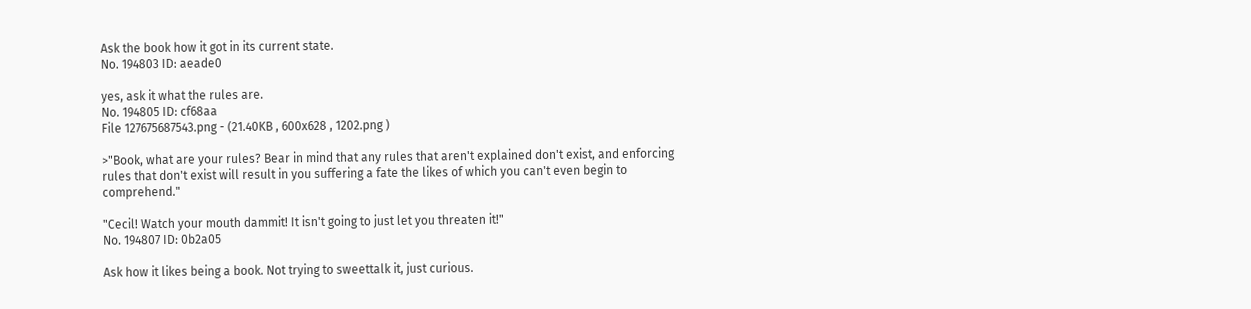Ask the book how it got in its current state.
No. 194803 ID: aeade0

yes, ask it what the rules are.
No. 194805 ID: cf68aa
File 127675687543.png - (21.40KB , 600x628 , 1202.png )

>"Book, what are your rules? Bear in mind that any rules that aren't explained don't exist, and enforcing rules that don't exist will result in you suffering a fate the likes of which you can't even begin to comprehend."

"Cecil! Watch your mouth dammit! It isn't going to just let you threaten it!"
No. 194807 ID: 0b2a05

Ask how it likes being a book. Not trying to sweettalk it, just curious.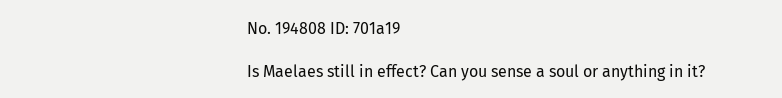No. 194808 ID: 701a19

Is Maelaes still in effect? Can you sense a soul or anything in it?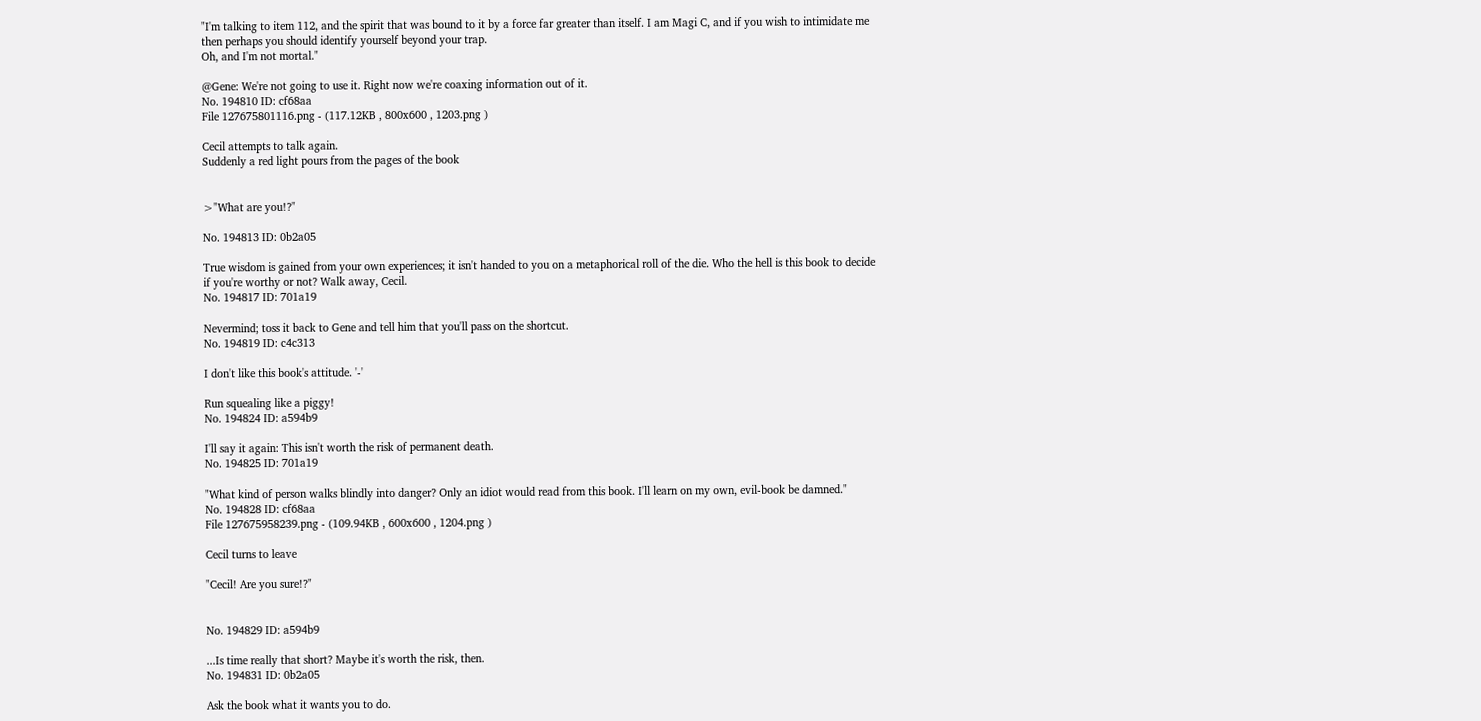"I'm talking to item 112, and the spirit that was bound to it by a force far greater than itself. I am Magi C, and if you wish to intimidate me then perhaps you should identify yourself beyond your trap.
Oh, and I'm not mortal."

@Gene: We're not going to use it. Right now we're coaxing information out of it.
No. 194810 ID: cf68aa
File 127675801116.png - (117.12KB , 800x600 , 1203.png )

Cecil attempts to talk again.
Suddenly a red light pours from the pages of the book


>"What are you!?"

No. 194813 ID: 0b2a05

True wisdom is gained from your own experiences; it isn't handed to you on a metaphorical roll of the die. Who the hell is this book to decide if you're worthy or not? Walk away, Cecil.
No. 194817 ID: 701a19

Nevermind; toss it back to Gene and tell him that you'll pass on the shortcut.
No. 194819 ID: c4c313

I don't like this book's attitude. '-'

Run squealing like a piggy!
No. 194824 ID: a594b9

I'll say it again: This isn't worth the risk of permanent death.
No. 194825 ID: 701a19

"What kind of person walks blindly into danger? Only an idiot would read from this book. I'll learn on my own, evil-book be damned."
No. 194828 ID: cf68aa
File 127675958239.png - (109.94KB , 600x600 , 1204.png )

Cecil turns to leave

"Cecil! Are you sure!?"


No. 194829 ID: a594b9

...Is time really that short? Maybe it's worth the risk, then.
No. 194831 ID: 0b2a05

Ask the book what it wants you to do.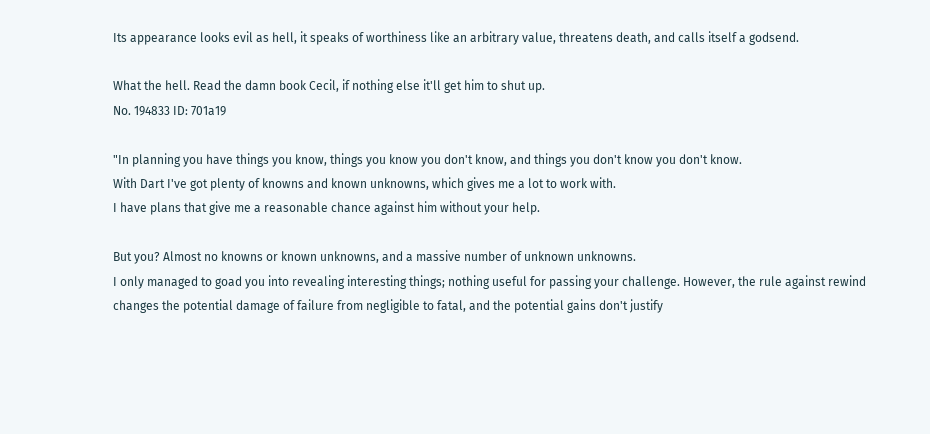Its appearance looks evil as hell, it speaks of worthiness like an arbitrary value, threatens death, and calls itself a godsend.

What the hell. Read the damn book Cecil, if nothing else it'll get him to shut up.
No. 194833 ID: 701a19

"In planning you have things you know, things you know you don't know, and things you don't know you don't know.
With Dart I've got plenty of knowns and known unknowns, which gives me a lot to work with.
I have plans that give me a reasonable chance against him without your help.

But you? Almost no knowns or known unknowns, and a massive number of unknown unknowns.
I only managed to goad you into revealing interesting things; nothing useful for passing your challenge. However, the rule against rewind changes the potential damage of failure from negligible to fatal, and the potential gains don't justify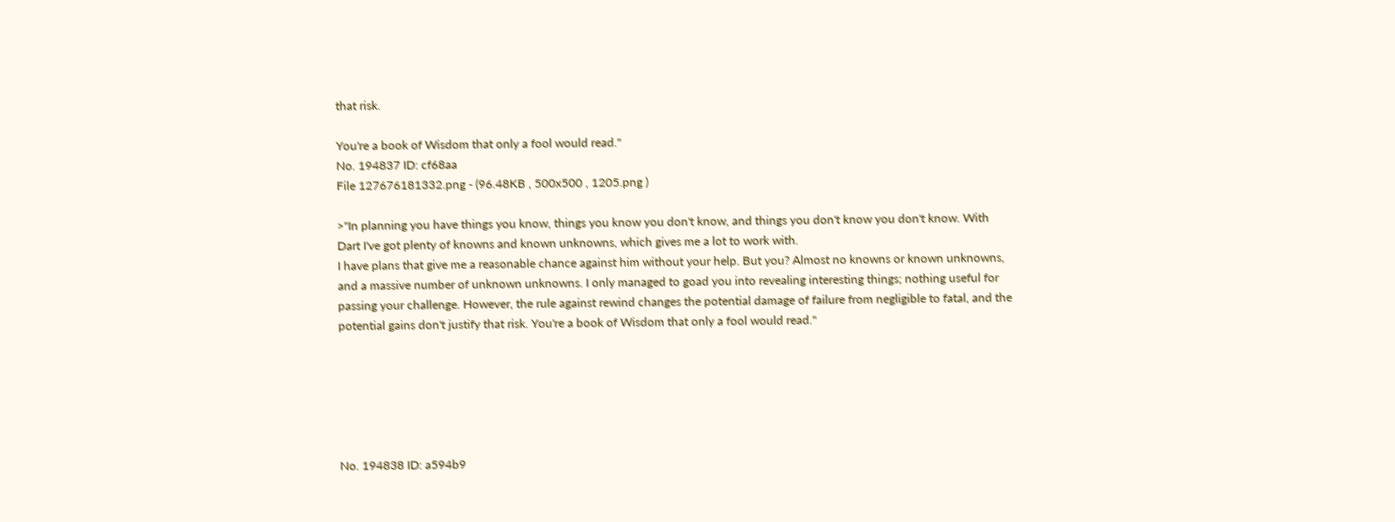that risk.

You're a book of Wisdom that only a fool would read."
No. 194837 ID: cf68aa
File 127676181332.png - (96.48KB , 500x500 , 1205.png )

>"In planning you have things you know, things you know you don't know, and things you don't know you don't know. With Dart I've got plenty of knowns and known unknowns, which gives me a lot to work with.
I have plans that give me a reasonable chance against him without your help. But you? Almost no knowns or known unknowns, and a massive number of unknown unknowns. I only managed to goad you into revealing interesting things; nothing useful for passing your challenge. However, the rule against rewind changes the potential damage of failure from negligible to fatal, and the potential gains don't justify that risk. You're a book of Wisdom that only a fool would read."






No. 194838 ID: a594b9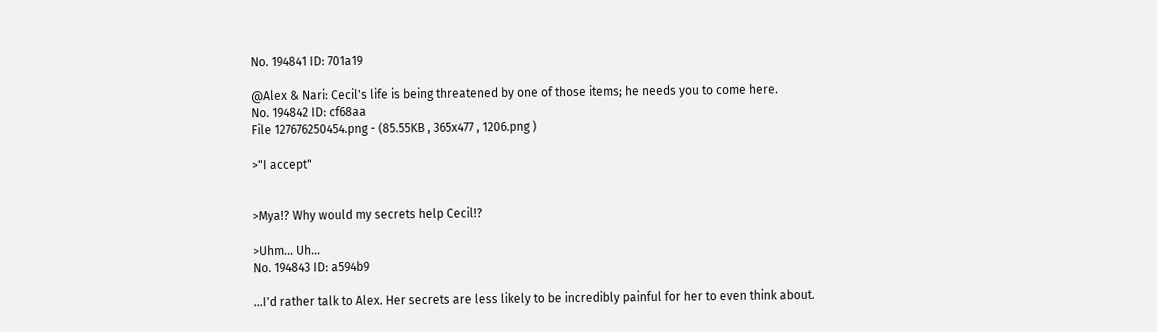No. 194841 ID: 701a19

@Alex & Nari: Cecil's life is being threatened by one of those items; he needs you to come here.
No. 194842 ID: cf68aa
File 127676250454.png - (85.55KB , 365x477 , 1206.png )

>"I accept"


>Mya!? Why would my secrets help Cecil!?

>Uhm... Uh...
No. 194843 ID: a594b9

...I'd rather talk to Alex. Her secrets are less likely to be incredibly painful for her to even think about.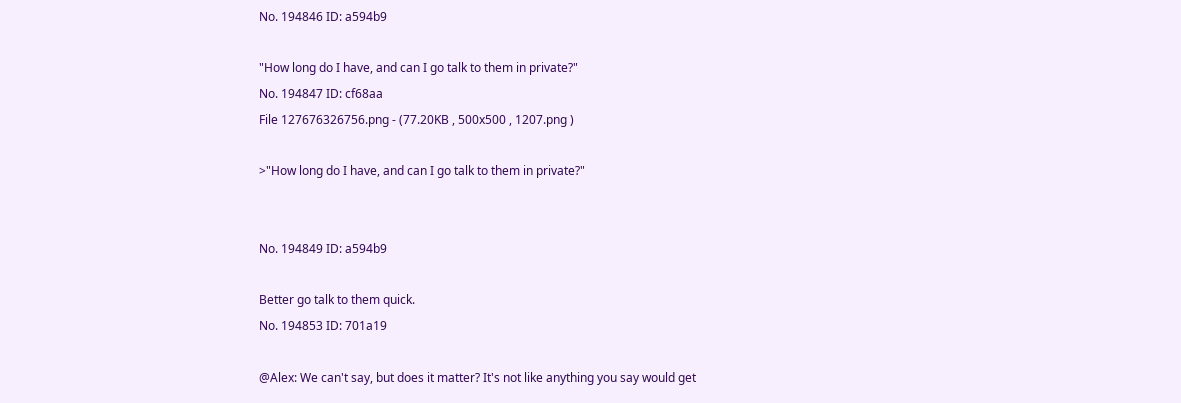No. 194846 ID: a594b9

"How long do I have, and can I go talk to them in private?"
No. 194847 ID: cf68aa
File 127676326756.png - (77.20KB , 500x500 , 1207.png )

>"How long do I have, and can I go talk to them in private?"


No. 194849 ID: a594b9

Better go talk to them quick.
No. 194853 ID: 701a19

@Alex: We can't say, but does it matter? It's not like anything you say would get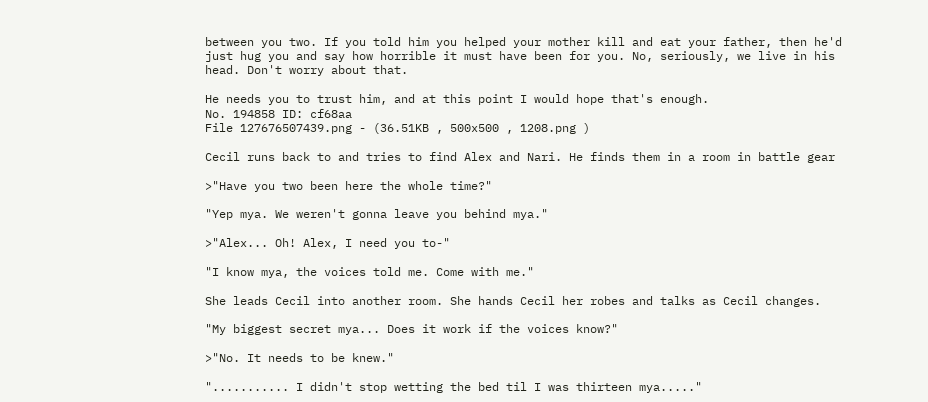between you two. If you told him you helped your mother kill and eat your father, then he'd just hug you and say how horrible it must have been for you. No, seriously, we live in his head. Don't worry about that.

He needs you to trust him, and at this point I would hope that's enough.
No. 194858 ID: cf68aa
File 127676507439.png - (36.51KB , 500x500 , 1208.png )

Cecil runs back to and tries to find Alex and Nari. He finds them in a room in battle gear

>"Have you two been here the whole time?"

"Yep mya. We weren't gonna leave you behind mya."

>"Alex... Oh! Alex, I need you to-"

"I know mya, the voices told me. Come with me."

She leads Cecil into another room. She hands Cecil her robes and talks as Cecil changes.

"My biggest secret mya... Does it work if the voices know?"

>"No. It needs to be knew."

"........... I didn't stop wetting the bed til I was thirteen mya....."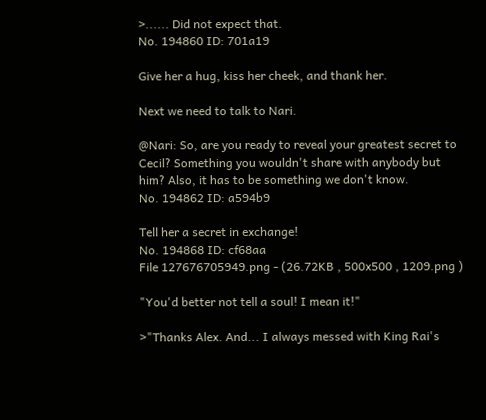>...... Did not expect that.
No. 194860 ID: 701a19

Give her a hug, kiss her cheek, and thank her.

Next we need to talk to Nari.

@Nari: So, are you ready to reveal your greatest secret to Cecil? Something you wouldn't share with anybody but him? Also, it has to be something we don't know.
No. 194862 ID: a594b9

Tell her a secret in exchange!
No. 194868 ID: cf68aa
File 127676705949.png - (26.72KB , 500x500 , 1209.png )

"You'd better not tell a soul! I mean it!"

>"Thanks Alex. And... I always messed with King Rai's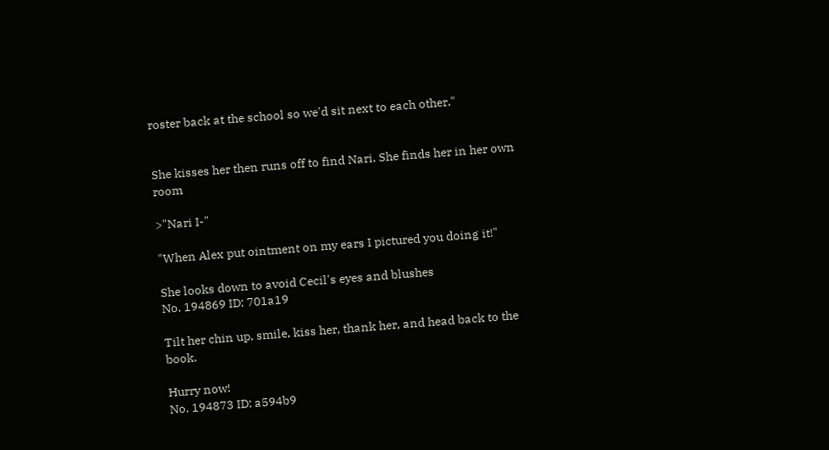roster back at the school so we'd sit next to each other."


She kisses her then runs off to find Nari. She finds her in her own room

>"Nari I-"

"When Alex put ointment on my ears I pictured you doing it!"

She looks down to avoid Cecil's eyes and blushes
No. 194869 ID: 701a19

Tilt her chin up, smile, kiss her, thank her, and head back to the book.

Hurry now!
No. 194873 ID: a594b9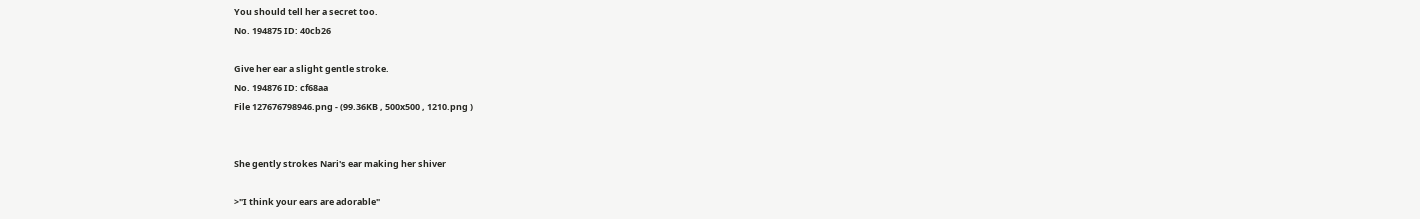You should tell her a secret too.
No. 194875 ID: 40cb26

Give her ear a slight gentle stroke.
No. 194876 ID: cf68aa
File 127676798946.png - (99.36KB , 500x500 , 1210.png )


She gently strokes Nari's ear making her shiver

>"I think your ears are adorable"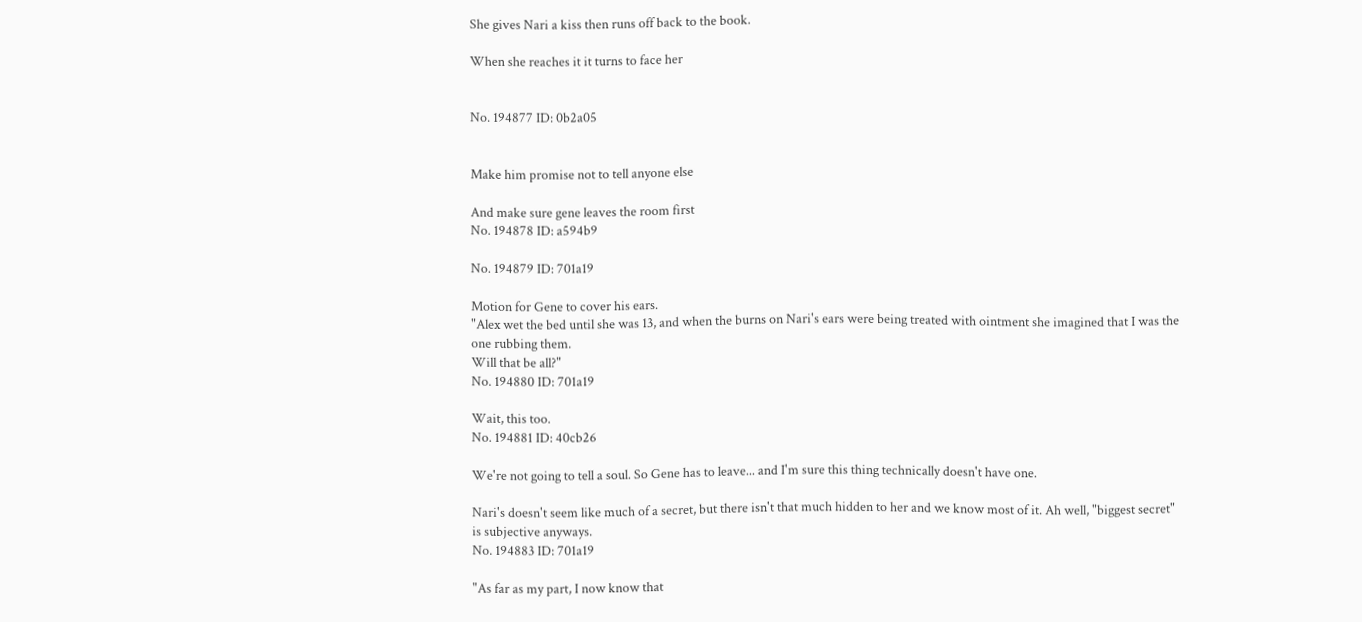She gives Nari a kiss then runs off back to the book.

When she reaches it it turns to face her


No. 194877 ID: 0b2a05


Make him promise not to tell anyone else

And make sure gene leaves the room first
No. 194878 ID: a594b9

No. 194879 ID: 701a19

Motion for Gene to cover his ears.
"Alex wet the bed until she was 13, and when the burns on Nari's ears were being treated with ointment she imagined that I was the one rubbing them.
Will that be all?"
No. 194880 ID: 701a19

Wait, this too.
No. 194881 ID: 40cb26

We're not going to tell a soul. So Gene has to leave... and I'm sure this thing technically doesn't have one.

Nari's doesn't seem like much of a secret, but there isn't that much hidden to her and we know most of it. Ah well, "biggest secret" is subjective anyways.
No. 194883 ID: 701a19

"As far as my part, I now know that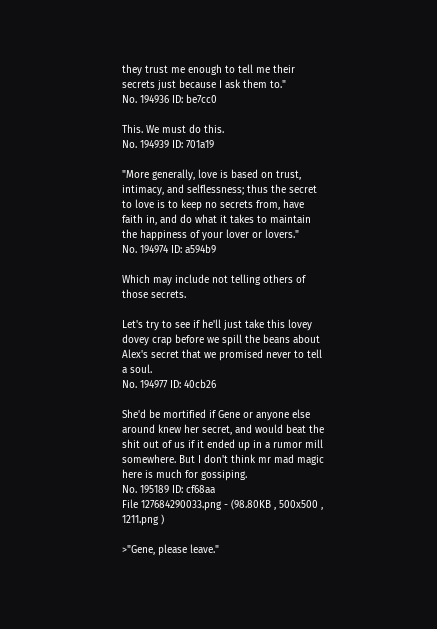they trust me enough to tell me their secrets just because I ask them to."
No. 194936 ID: be7cc0

This. We must do this.
No. 194939 ID: 701a19

"More generally, love is based on trust, intimacy, and selflessness; thus the secret to love is to keep no secrets from, have faith in, and do what it takes to maintain the happiness of your lover or lovers."
No. 194974 ID: a594b9

Which may include not telling others of those secrets.

Let's try to see if he'll just take this lovey dovey crap before we spill the beans about Alex's secret that we promised never to tell a soul.
No. 194977 ID: 40cb26

She'd be mortified if Gene or anyone else around knew her secret, and would beat the shit out of us if it ended up in a rumor mill somewhere. But I don't think mr mad magic here is much for gossiping.
No. 195189 ID: cf68aa
File 127684290033.png - (98.80KB , 500x500 , 1211.png )

>"Gene, please leave."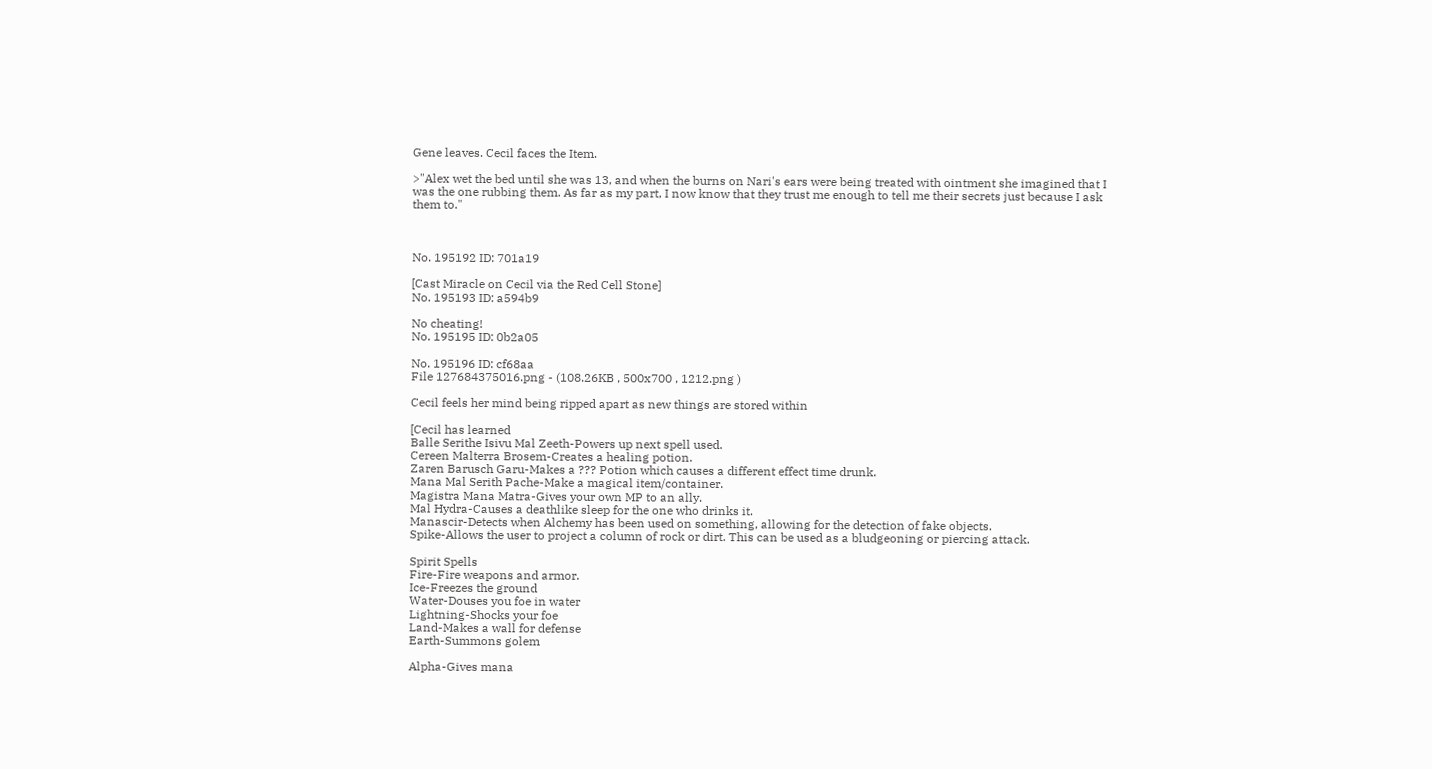Gene leaves. Cecil faces the Item.

>"Alex wet the bed until she was 13, and when the burns on Nari's ears were being treated with ointment she imagined that I was the one rubbing them. As far as my part, I now know that they trust me enough to tell me their secrets just because I ask them to."



No. 195192 ID: 701a19

[Cast Miracle on Cecil via the Red Cell Stone]
No. 195193 ID: a594b9

No cheating!
No. 195195 ID: 0b2a05

No. 195196 ID: cf68aa
File 127684375016.png - (108.26KB , 500x700 , 1212.png )

Cecil feels her mind being ripped apart as new things are stored within

[Cecil has learned
Balle Serithe Isivu Mal Zeeth-Powers up next spell used.
Cereen Malterra Brosem-Creates a healing potion.
Zaren Barusch Garu-Makes a ??? Potion which causes a different effect time drunk.
Mana Mal Serith Pache-Make a magical item/container.
Magistra Mana Matra-Gives your own MP to an ally.
Mal Hydra-Causes a deathlike sleep for the one who drinks it.
Manascir-Detects when Alchemy has been used on something, allowing for the detection of fake objects.
Spike-Allows the user to project a column of rock or dirt. This can be used as a bludgeoning or piercing attack.

Spirit Spells
Fire-Fire weapons and armor.
Ice-Freezes the ground
Water-Douses you foe in water
Lightning-Shocks your foe
Land-Makes a wall for defense
Earth-Summons golem

Alpha-Gives mana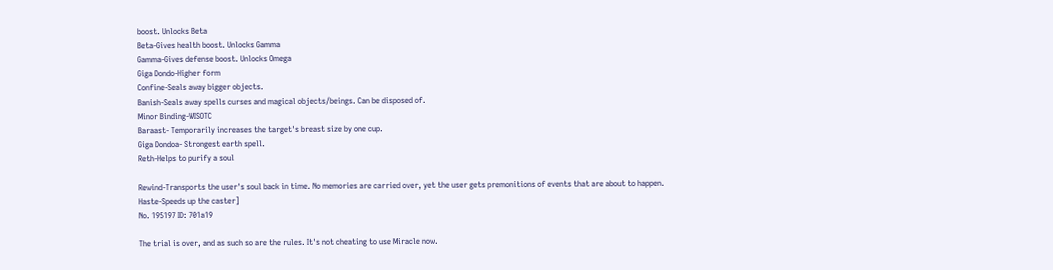boost. Unlocks Beta
Beta-Gives health boost. Unlocks Gamma
Gamma-Gives defense boost. Unlocks Omega
Giga Dondo-Higher form
Confine-Seals away bigger objects.
Banish-Seals away spells curses and magical objects/beings. Can be disposed of.
Minor Binding-WISOTC
Baraast- Temporarily increases the target's breast size by one cup.
Giga Dondoa- Strongest earth spell.
Reth-Helps to purify a soul

Rewind-Transports the user's soul back in time. No memories are carried over, yet the user gets premonitions of events that are about to happen.
Haste-Speeds up the caster]
No. 195197 ID: 701a19

The trial is over, and as such so are the rules. It's not cheating to use Miracle now.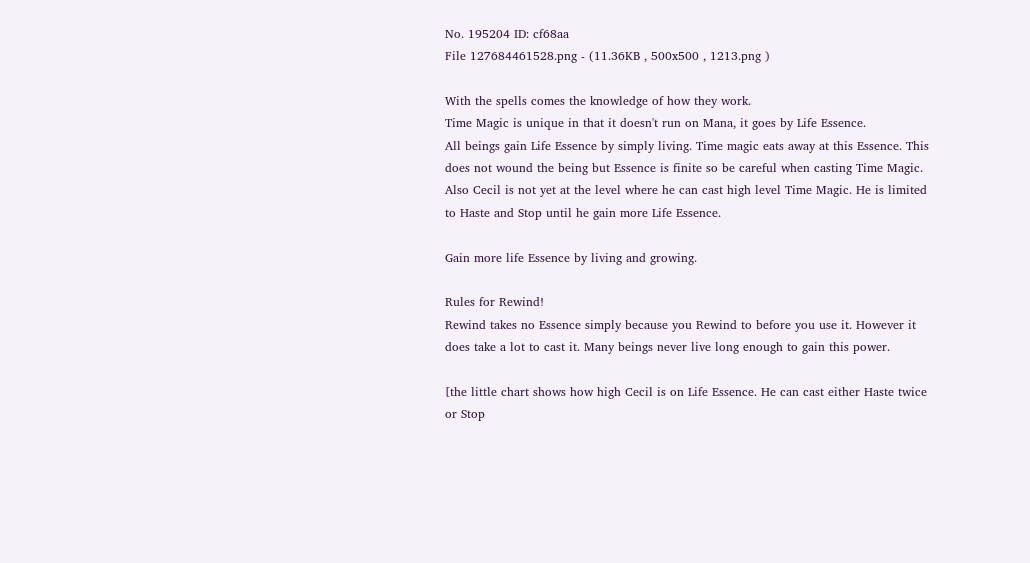No. 195204 ID: cf68aa
File 127684461528.png - (11.36KB , 500x500 , 1213.png )

With the spells comes the knowledge of how they work.
Time Magic is unique in that it doesn't run on Mana, it goes by Life Essence.
All beings gain Life Essence by simply living. Time magic eats away at this Essence. This does not wound the being but Essence is finite so be careful when casting Time Magic.
Also Cecil is not yet at the level where he can cast high level Time Magic. He is limited to Haste and Stop until he gain more Life Essence.

Gain more life Essence by living and growing.

Rules for Rewind!
Rewind takes no Essence simply because you Rewind to before you use it. However it does take a lot to cast it. Many beings never live long enough to gain this power.

[the little chart shows how high Cecil is on Life Essence. He can cast either Haste twice or Stop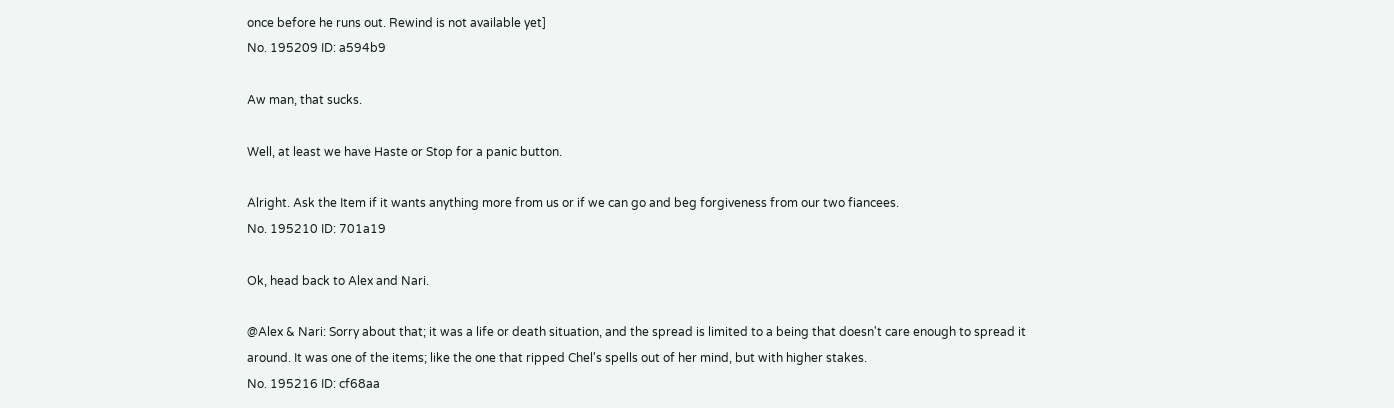once before he runs out. Rewind is not available yet]
No. 195209 ID: a594b9

Aw man, that sucks.

Well, at least we have Haste or Stop for a panic button.

Alright. Ask the Item if it wants anything more from us or if we can go and beg forgiveness from our two fiancees.
No. 195210 ID: 701a19

Ok, head back to Alex and Nari.

@Alex & Nari: Sorry about that; it was a life or death situation, and the spread is limited to a being that doesn't care enough to spread it around. It was one of the items; like the one that ripped Chel's spells out of her mind, but with higher stakes.
No. 195216 ID: cf68aa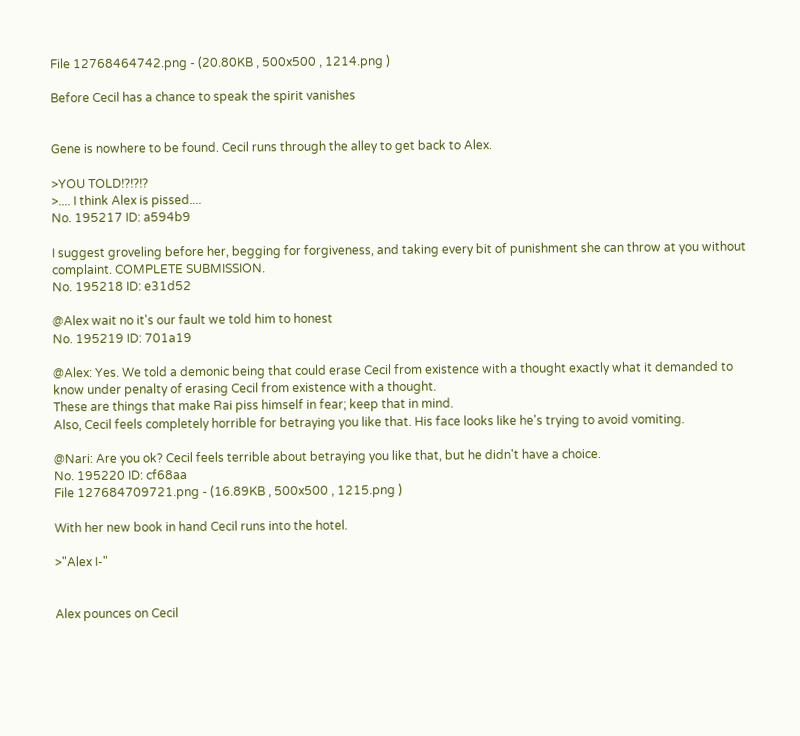File 12768464742.png - (20.80KB , 500x500 , 1214.png )

Before Cecil has a chance to speak the spirit vanishes


Gene is nowhere to be found. Cecil runs through the alley to get back to Alex.

>YOU TOLD!?!?!?
>.... I think Alex is pissed....
No. 195217 ID: a594b9

I suggest groveling before her, begging for forgiveness, and taking every bit of punishment she can throw at you without complaint. COMPLETE SUBMISSION.
No. 195218 ID: e31d52

@Alex wait no it's our fault we told him to honest
No. 195219 ID: 701a19

@Alex: Yes. We told a demonic being that could erase Cecil from existence with a thought exactly what it demanded to know under penalty of erasing Cecil from existence with a thought.
These are things that make Rai piss himself in fear; keep that in mind.
Also, Cecil feels completely horrible for betraying you like that. His face looks like he's trying to avoid vomiting.

@Nari: Are you ok? Cecil feels terrible about betraying you like that, but he didn't have a choice.
No. 195220 ID: cf68aa
File 127684709721.png - (16.89KB , 500x500 , 1215.png )

With her new book in hand Cecil runs into the hotel.

>"Alex I-"


Alex pounces on Cecil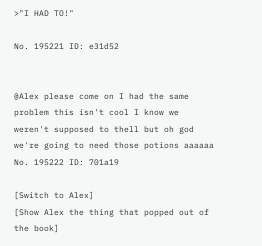>"I HAD TO!"

No. 195221 ID: e31d52


@Alex please come on I had the same problem this isn't cool I know we weren't supposed to thell but oh god we're going to need those potions aaaaaa
No. 195222 ID: 701a19

[Switch to Alex]
[Show Alex the thing that popped out of the book]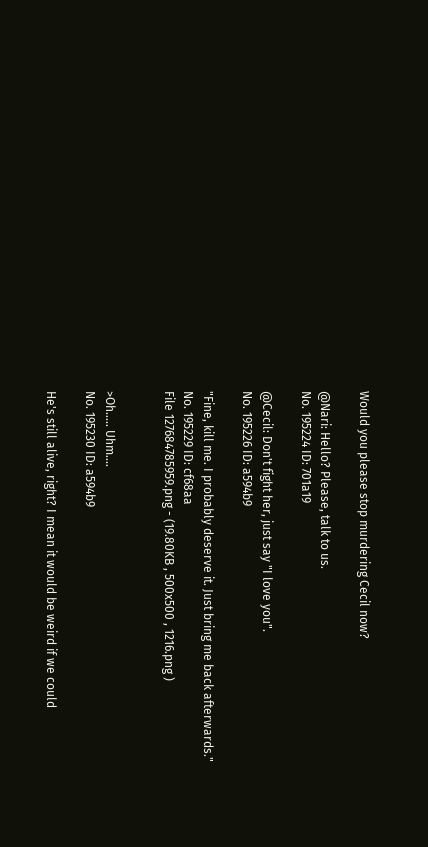Would you please stop murdering Cecil now?

@Nari: Hello? Please, talk to us.
No. 195224 ID: 701a19

@Cecil: Don't fight her, just say "I love you".
No. 195226 ID: a594b9

"Fine, kill me. I probably deserve it. Just bring me back afterwards."
No. 195229 ID: cf68aa
File 127684785959.png - (19.80KB , 500x500 , 1216.png )


>Oh..... Uhm....
No. 195230 ID: a594b9

He's still alive, right? I mean it would be weird if we could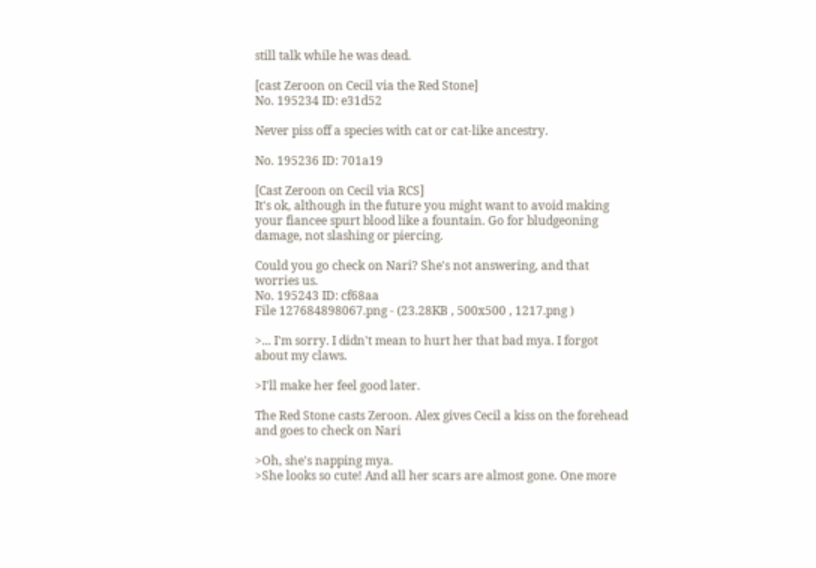still talk while he was dead.

[cast Zeroon on Cecil via the Red Stone]
No. 195234 ID: e31d52

Never piss off a species with cat or cat-like ancestry.

No. 195236 ID: 701a19

[Cast Zeroon on Cecil via RCS]
It's ok, although in the future you might want to avoid making your fiancee spurt blood like a fountain. Go for bludgeoning damage, not slashing or piercing.

Could you go check on Nari? She's not answering, and that worries us.
No. 195243 ID: cf68aa
File 127684898067.png - (23.28KB , 500x500 , 1217.png )

>... I'm sorry. I didn't mean to hurt her that bad mya. I forgot about my claws.

>I'll make her feel good later.

The Red Stone casts Zeroon. Alex gives Cecil a kiss on the forehead and goes to check on Nari

>Oh, she's napping mya.
>She looks so cute! And all her scars are almost gone. One more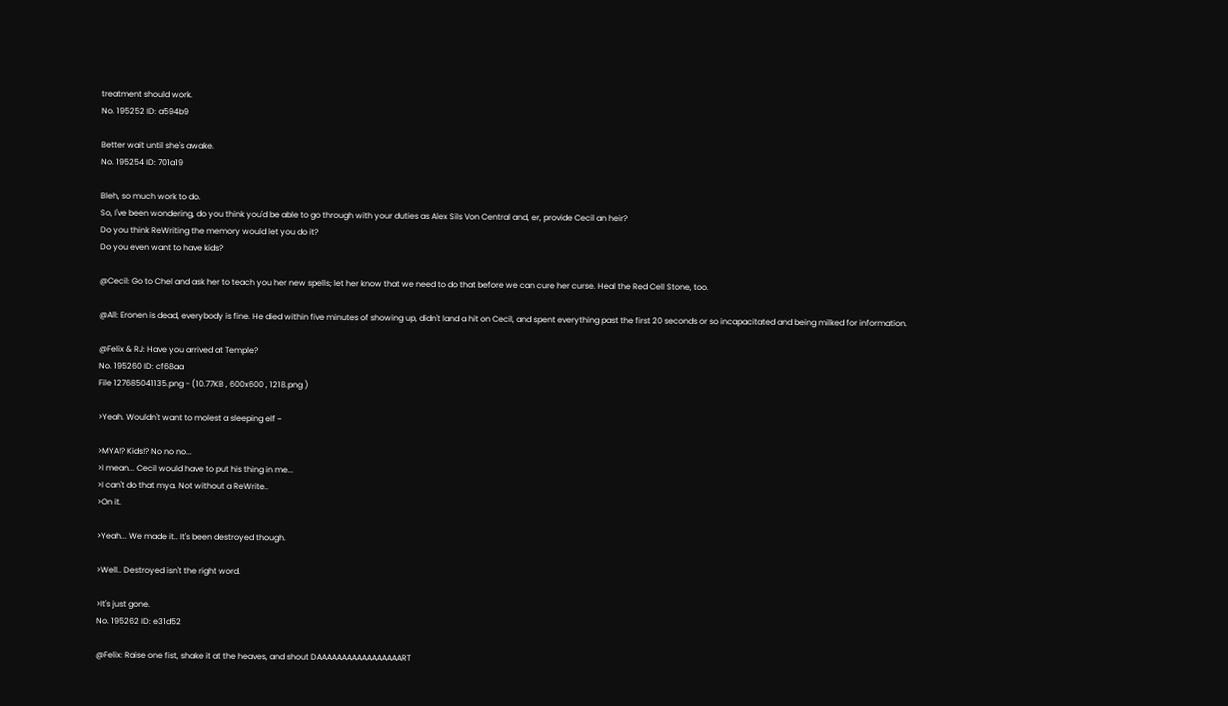treatment should work.
No. 195252 ID: a594b9

Better wait until she's awake.
No. 195254 ID: 701a19

Bleh, so much work to do.
So, I've been wondering, do you think you'd be able to go through with your duties as Alex Sils Von Central and, er, provide Cecil an heir?
Do you think ReWriting the memory would let you do it?
Do you even want to have kids?

@Cecil: Go to Chel and ask her to teach you her new spells; let her know that we need to do that before we can cure her curse. Heal the Red Cell Stone, too.

@All: Eronen is dead, everybody is fine. He died within five minutes of showing up, didn't land a hit on Cecil, and spent everything past the first 20 seconds or so incapacitated and being milked for information.

@Felix & RJ: Have you arrived at Temple?
No. 195260 ID: cf68aa
File 127685041135.png - (10.77KB , 600x600 , 1218.png )

>Yeah. Wouldn't want to molest a sleeping elf ~

>MYA!? Kids!? No no no...
>I mean... Cecil would have to put his thing in me...
>I can't do that mya. Not without a ReWrite..
>On it.

>Yeah... We made it.. It's been destroyed though.

>Well.. Destroyed isn't the right word.

>It's just gone.
No. 195262 ID: e31d52

@Felix: Raise one fist, shake it at the heaves, and shout DAAAAAAAAAAAAAAAAART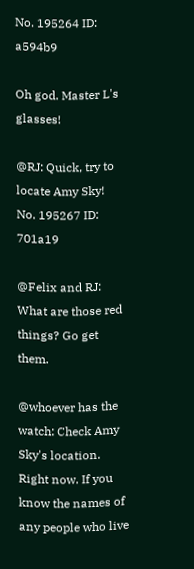No. 195264 ID: a594b9

Oh god. Master L's glasses!

@RJ: Quick, try to locate Amy Sky!
No. 195267 ID: 701a19

@Felix and RJ: What are those red things? Go get them.

@whoever has the watch: Check Amy Sky's location. Right now. If you know the names of any people who live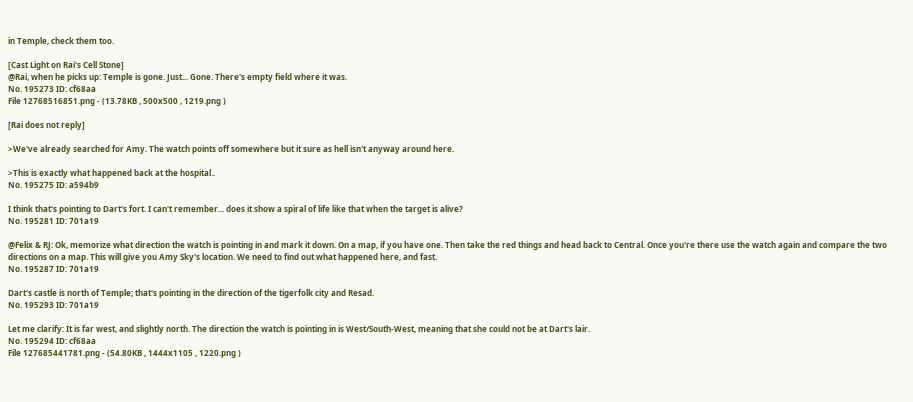in Temple, check them too.

[Cast Light on Rai's Cell Stone]
@Rai, when he picks up: Temple is gone. Just... Gone. There's empty field where it was.
No. 195273 ID: cf68aa
File 12768516851.png - (13.78KB , 500x500 , 1219.png )

[Rai does not reply]

>We've already searched for Amy. The watch points off somewhere but it sure as hell isn't anyway around here.

>This is exactly what happened back at the hospital..
No. 195275 ID: a594b9

I think that's pointing to Dart's fort. I can't remember... does it show a spiral of life like that when the target is alive?
No. 195281 ID: 701a19

@Felix & RJ: Ok, memorize what direction the watch is pointing in and mark it down. On a map, if you have one. Then take the red things and head back to Central. Once you're there use the watch again and compare the two directions on a map. This will give you Amy Sky's location. We need to find out what happened here, and fast.
No. 195287 ID: 701a19

Dart's castle is north of Temple; that's pointing in the direction of the tigerfolk city and Resad.
No. 195293 ID: 701a19

Let me clarify: It is far west, and slightly north. The direction the watch is pointing in is West/South-West, meaning that she could not be at Dart's lair.
No. 195294 ID: cf68aa
File 127685441781.png - (54.80KB , 1444x1105 , 1220.png )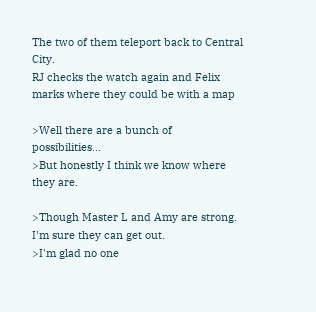The two of them teleport back to Central City.
RJ checks the watch again and Felix marks where they could be with a map

>Well there are a bunch of possibilities...
>But honestly I think we know where they are.

>Though Master L and Amy are strong. I'm sure they can get out.
>I'm glad no one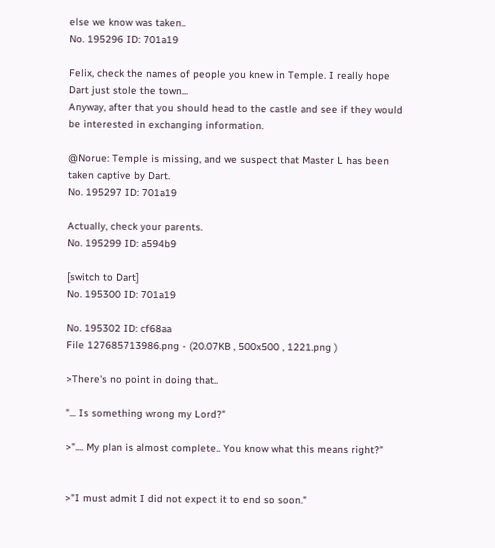else we know was taken..
No. 195296 ID: 701a19

Felix, check the names of people you knew in Temple. I really hope Dart just stole the town...
Anyway, after that you should head to the castle and see if they would be interested in exchanging information.

@Norue: Temple is missing, and we suspect that Master L has been taken captive by Dart.
No. 195297 ID: 701a19

Actually, check your parents.
No. 195299 ID: a594b9

[switch to Dart]
No. 195300 ID: 701a19

No. 195302 ID: cf68aa
File 127685713986.png - (20.07KB , 500x500 , 1221.png )

>There's no point in doing that..

"... Is something wrong my Lord?"

>".... My plan is almost complete.. You know what this means right?"


>"I must admit I did not expect it to end so soon."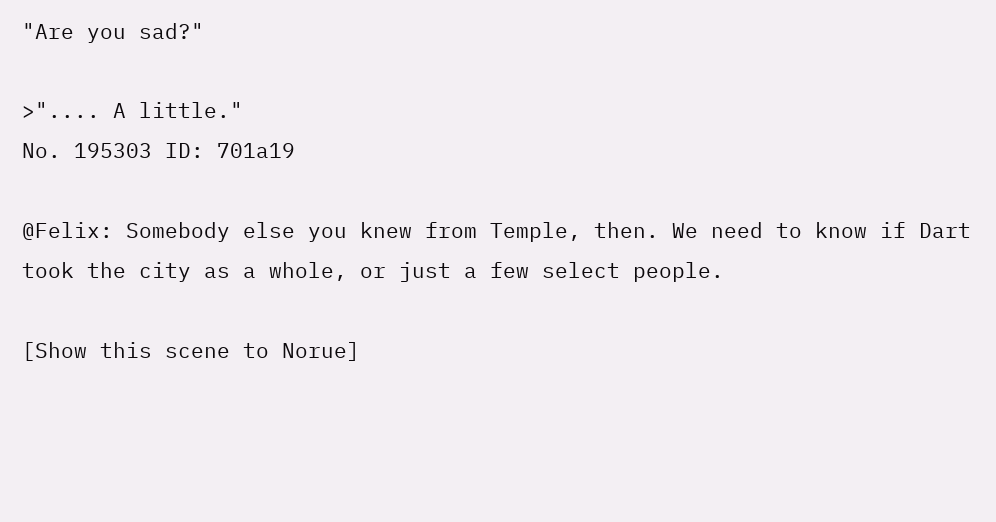"Are you sad?"

>".... A little."
No. 195303 ID: 701a19

@Felix: Somebody else you knew from Temple, then. We need to know if Dart took the city as a whole, or just a few select people.

[Show this scene to Norue]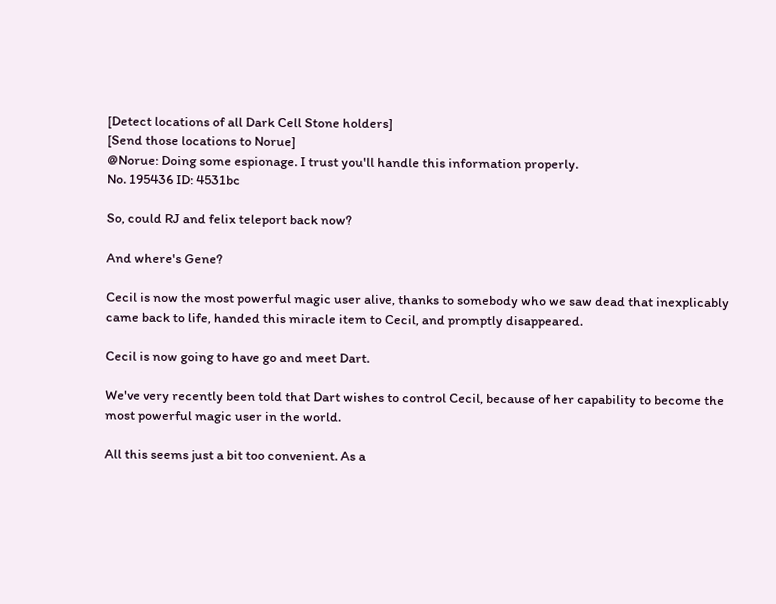[Detect locations of all Dark Cell Stone holders]
[Send those locations to Norue]
@Norue: Doing some espionage. I trust you'll handle this information properly.
No. 195436 ID: 4531bc

So, could RJ and felix teleport back now?

And where's Gene?

Cecil is now the most powerful magic user alive, thanks to somebody who we saw dead that inexplicably came back to life, handed this miracle item to Cecil, and promptly disappeared.

Cecil is now going to have go and meet Dart.

We've very recently been told that Dart wishes to control Cecil, because of her capability to become the most powerful magic user in the world.

All this seems just a bit too convenient. As a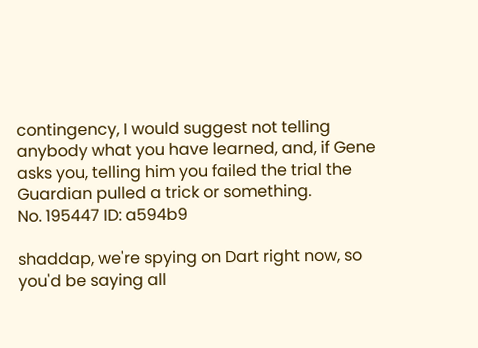contingency, I would suggest not telling anybody what you have learned, and, if Gene asks you, telling him you failed the trial the Guardian pulled a trick or something.
No. 195447 ID: a594b9

shaddap, we're spying on Dart right now, so you'd be saying all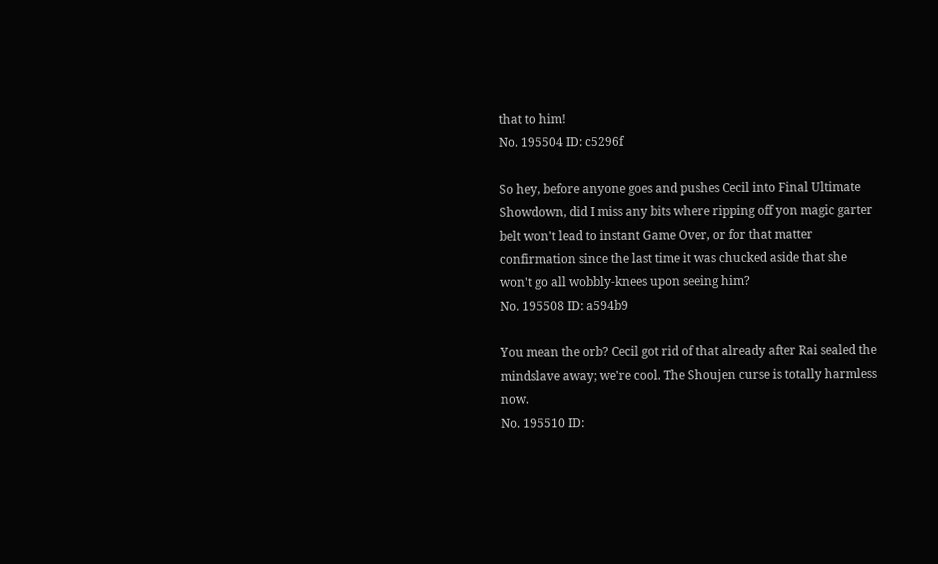that to him!
No. 195504 ID: c5296f

So hey, before anyone goes and pushes Cecil into Final Ultimate Showdown, did I miss any bits where ripping off yon magic garter belt won't lead to instant Game Over, or for that matter confirmation since the last time it was chucked aside that she won't go all wobbly-knees upon seeing him?
No. 195508 ID: a594b9

You mean the orb? Cecil got rid of that already after Rai sealed the mindslave away; we're cool. The Shoujen curse is totally harmless now.
No. 195510 ID: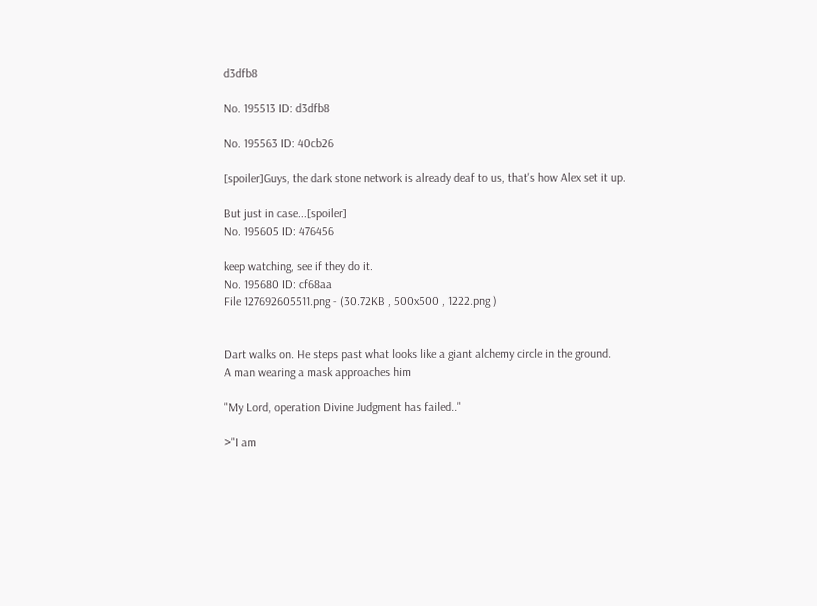d3dfb8

No. 195513 ID: d3dfb8

No. 195563 ID: 40cb26

[spoiler]Guys, the dark stone network is already deaf to us, that's how Alex set it up.

But just in case...[spoiler]
No. 195605 ID: 476456

keep watching, see if they do it.
No. 195680 ID: cf68aa
File 127692605511.png - (30.72KB , 500x500 , 1222.png )


Dart walks on. He steps past what looks like a giant alchemy circle in the ground.
A man wearing a mask approaches him

"My Lord, operation Divine Judgment has failed.."

>"I am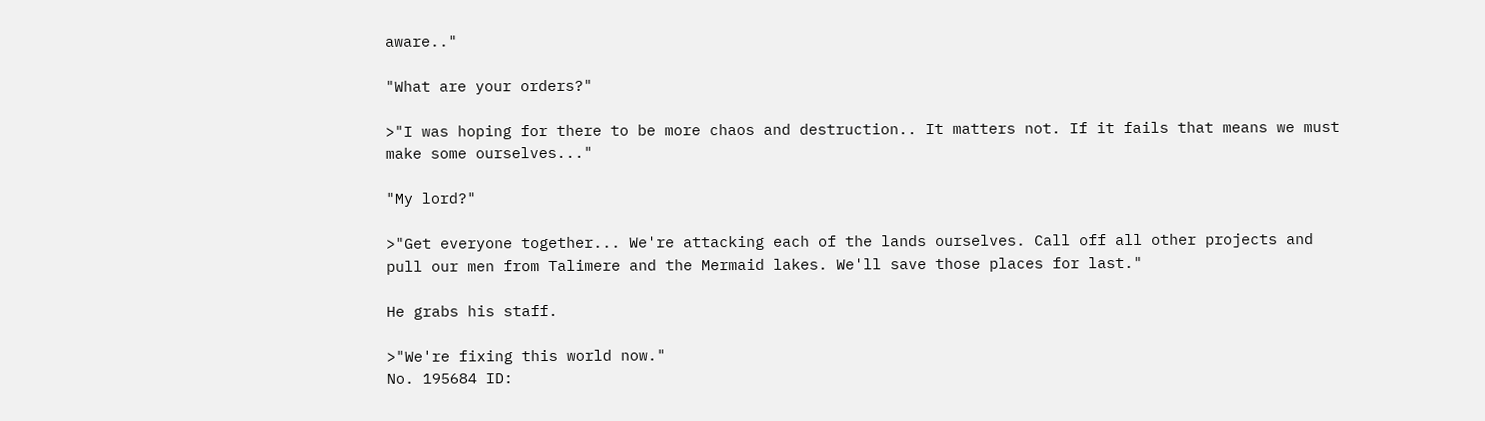aware.."

"What are your orders?"

>"I was hoping for there to be more chaos and destruction.. It matters not. If it fails that means we must make some ourselves..."

"My lord?"

>"Get everyone together... We're attacking each of the lands ourselves. Call off all other projects and pull our men from Talimere and the Mermaid lakes. We'll save those places for last."

He grabs his staff.

>"We're fixing this world now."
No. 195684 ID: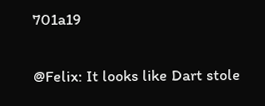701a19

@Felix: It looks like Dart stole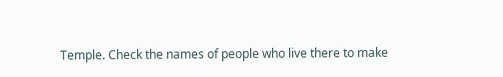Temple. Check the names of people who live there to make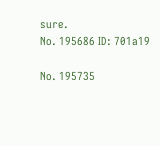sure.
No. 195686 ID: 701a19

No. 195735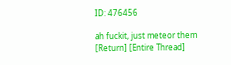ID: 476456

ah fuckit, just meteor them
[Return] [Entire Thread]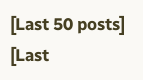[Last 50 posts] [Last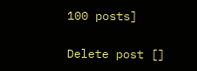100 posts]

Delete post []